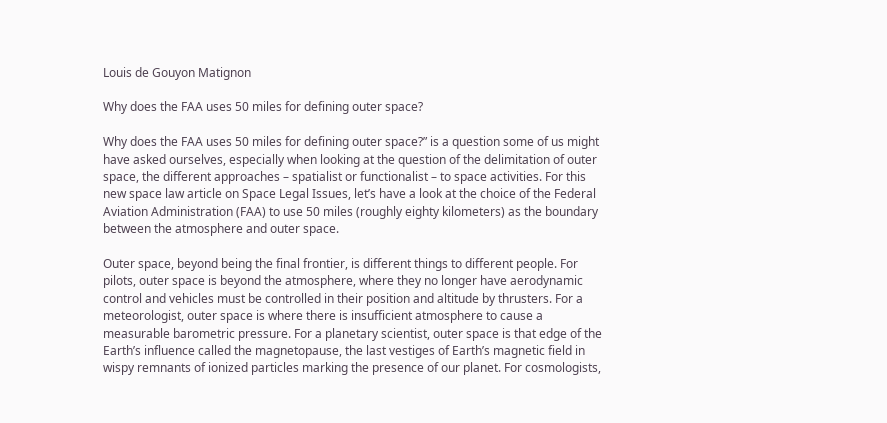Louis de Gouyon Matignon

Why does the FAA uses 50 miles for defining outer space?

Why does the FAA uses 50 miles for defining outer space?” is a question some of us might have asked ourselves, especially when looking at the question of the delimitation of outer space, the different approaches – spatialist or functionalist – to space activities. For this new space law article on Space Legal Issues, let’s have a look at the choice of the Federal Aviation Administration (FAA) to use 50 miles (roughly eighty kilometers) as the boundary between the atmosphere and outer space.

Outer space, beyond being the final frontier, is different things to different people. For pilots, outer space is beyond the atmosphere, where they no longer have aerodynamic control and vehicles must be controlled in their position and altitude by thrusters. For a meteorologist, outer space is where there is insufficient atmosphere to cause a measurable barometric pressure. For a planetary scientist, outer space is that edge of the Earth’s influence called the magnetopause, the last vestiges of Earth’s magnetic field in wispy remnants of ionized particles marking the presence of our planet. For cosmologists,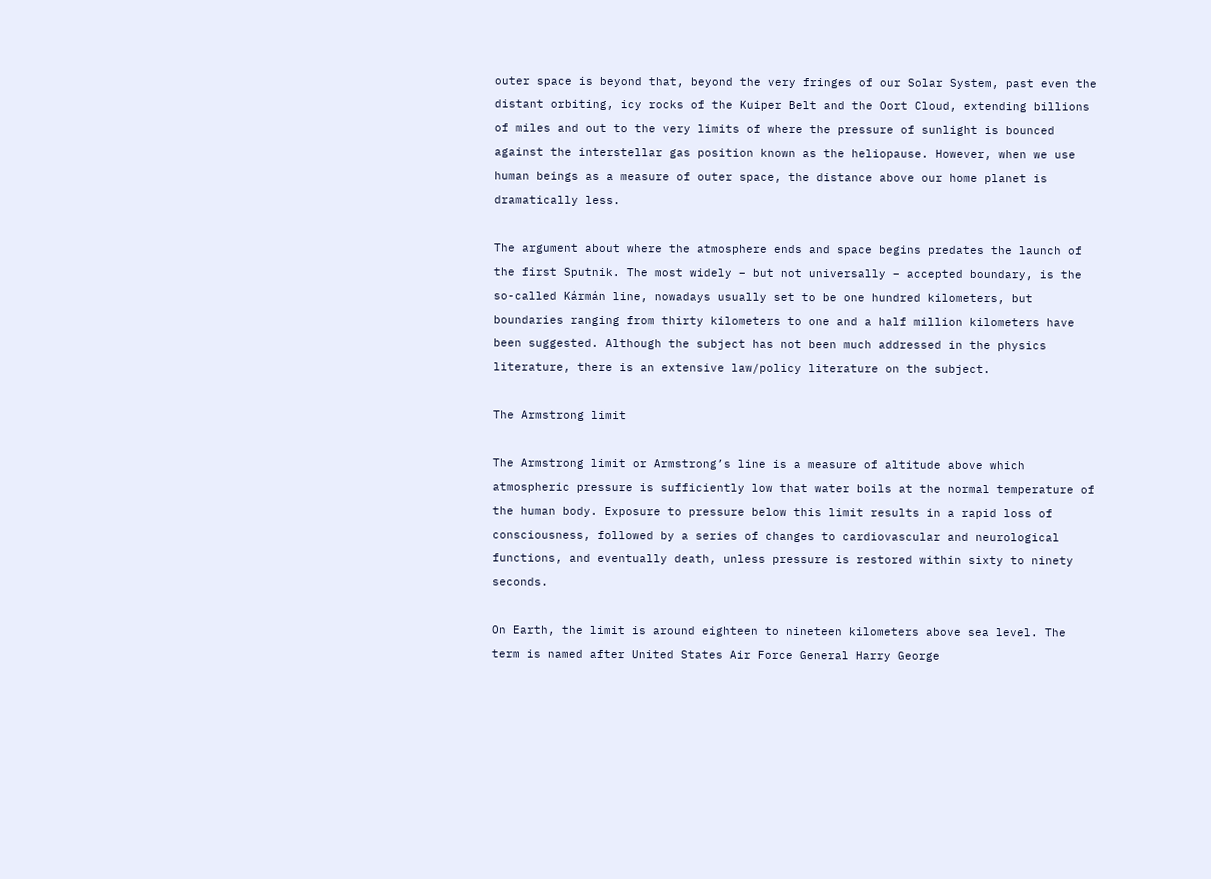outer space is beyond that, beyond the very fringes of our Solar System, past even the distant orbiting, icy rocks of the Kuiper Belt and the Oort Cloud, extending billions of miles and out to the very limits of where the pressure of sunlight is bounced against the interstellar gas position known as the heliopause. However, when we use human beings as a measure of outer space, the distance above our home planet is dramatically less.

The argument about where the atmosphere ends and space begins predates the launch of the first Sputnik. The most widely – but not universally – accepted boundary, is the so-called Kármán line, nowadays usually set to be one hundred kilometers, but boundaries ranging from thirty kilometers to one and a half million kilometers have been suggested. Although the subject has not been much addressed in the physics literature, there is an extensive law/policy literature on the subject.

The Armstrong limit

The Armstrong limit or Armstrong’s line is a measure of altitude above which atmospheric pressure is sufficiently low that water boils at the normal temperature of the human body. Exposure to pressure below this limit results in a rapid loss of consciousness, followed by a series of changes to cardiovascular and neurological functions, and eventually death, unless pressure is restored within sixty to ninety seconds.

On Earth, the limit is around eighteen to nineteen kilometers above sea level. The term is named after United States Air Force General Harry George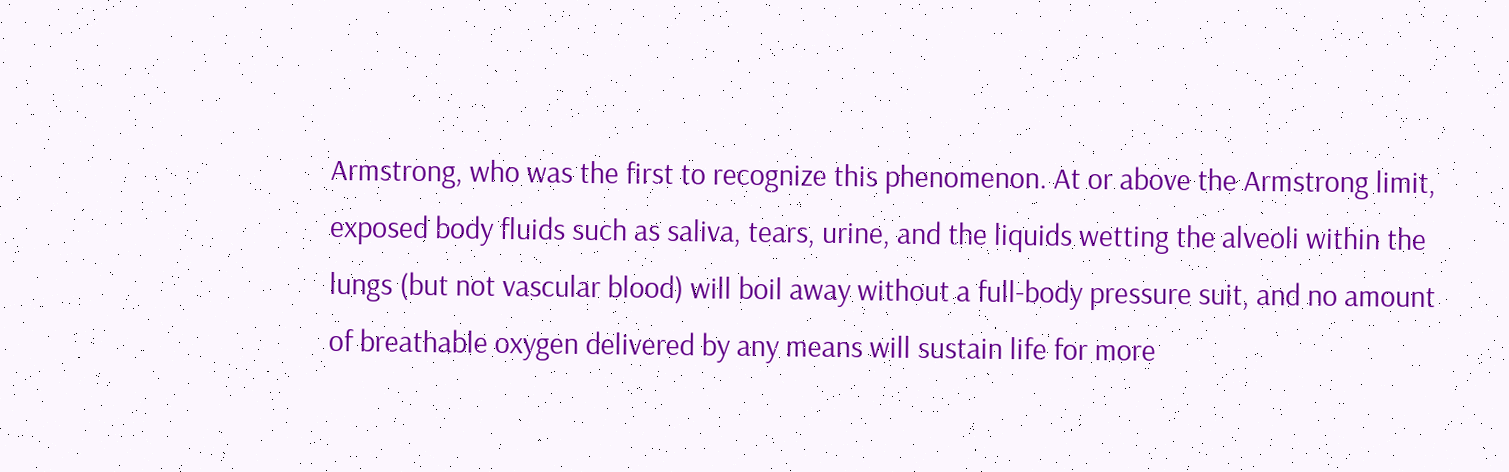Armstrong, who was the first to recognize this phenomenon. At or above the Armstrong limit, exposed body fluids such as saliva, tears, urine, and the liquids wetting the alveoli within the lungs (but not vascular blood) will boil away without a full-body pressure suit, and no amount of breathable oxygen delivered by any means will sustain life for more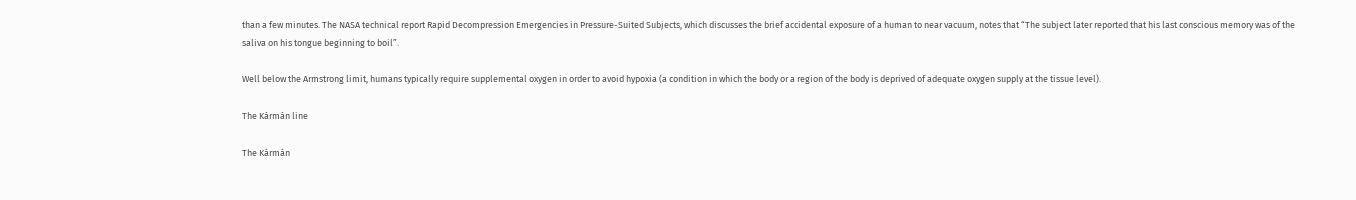than a few minutes. The NASA technical report Rapid Decompression Emergencies in Pressure-Suited Subjects, which discusses the brief accidental exposure of a human to near vacuum, notes that “The subject later reported that his last conscious memory was of the saliva on his tongue beginning to boil”.

Well below the Armstrong limit, humans typically require supplemental oxygen in order to avoid hypoxia (a condition in which the body or a region of the body is deprived of adequate oxygen supply at the tissue level).

The Kármán line

The Kármán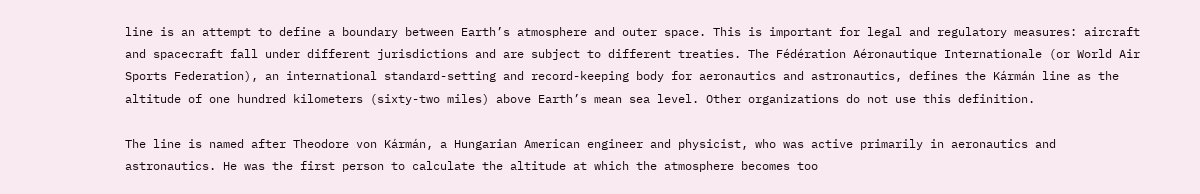line is an attempt to define a boundary between Earth’s atmosphere and outer space. This is important for legal and regulatory measures: aircraft and spacecraft fall under different jurisdictions and are subject to different treaties. The Fédération Aéronautique Internationale (or World Air Sports Federation), an international standard-setting and record-keeping body for aeronautics and astronautics, defines the Kármán line as the altitude of one hundred kilometers (sixty-two miles) above Earth’s mean sea level. Other organizations do not use this definition.

The line is named after Theodore von Kármán, a Hungarian American engineer and physicist, who was active primarily in aeronautics and astronautics. He was the first person to calculate the altitude at which the atmosphere becomes too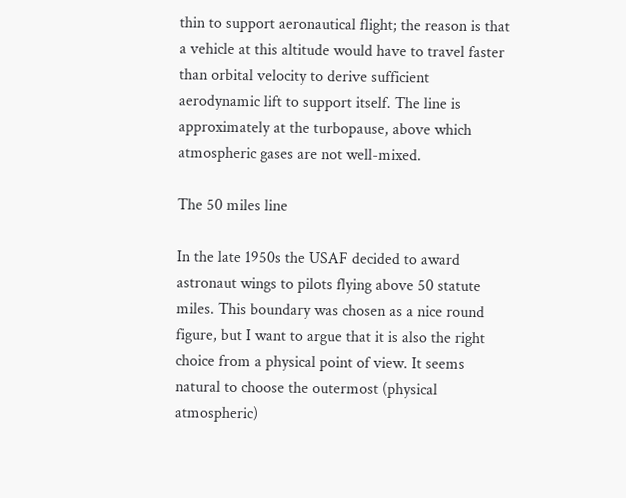thin to support aeronautical flight; the reason is that a vehicle at this altitude would have to travel faster than orbital velocity to derive sufficient aerodynamic lift to support itself. The line is approximately at the turbopause, above which atmospheric gases are not well-mixed.

The 50 miles line

In the late 1950s the USAF decided to award astronaut wings to pilots flying above 50 statute miles. This boundary was chosen as a nice round figure, but I want to argue that it is also the right choice from a physical point of view. It seems natural to choose the outermost (physical atmospheric)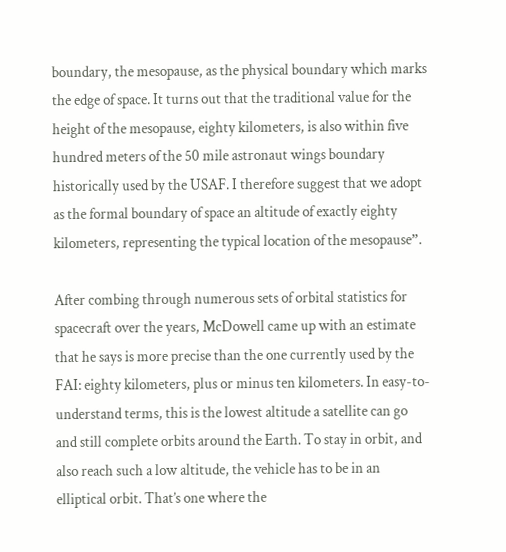boundary, the mesopause, as the physical boundary which marks the edge of space. It turns out that the traditional value for the height of the mesopause, eighty kilometers, is also within five hundred meters of the 50 mile astronaut wings boundary historically used by the USAF. I therefore suggest that we adopt as the formal boundary of space an altitude of exactly eighty kilometers, representing the typical location of the mesopause”.

After combing through numerous sets of orbital statistics for spacecraft over the years, McDowell came up with an estimate that he says is more precise than the one currently used by the FAI: eighty kilometers, plus or minus ten kilometers. In easy-to-understand terms, this is the lowest altitude a satellite can go and still complete orbits around the Earth. To stay in orbit, and also reach such a low altitude, the vehicle has to be in an elliptical orbit. That’s one where the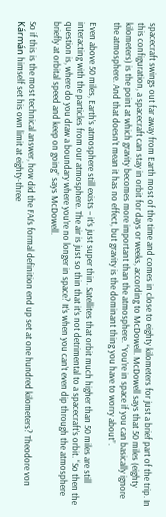spacecraft swings out far away from Earth most of the time and comes in close to eighty kilometers for just a brief part of the trip. In this configuration, a spacecraft can stay in orbit for days or weeks, according to McDowell. McDowell says that 50 miles (eighty kilometers) is the point at which gravity becomes more important than the atmosphere. “You’re in space if you can basically ignore the atmosphere. And that doesn’t mean it has no effect, but gravity is the dominant thing you have to worry about”.

Even above 50 miles, Earth’s atmosphere still exists – it’s just super thin. Satellites that orbit much higher than 50 miles are still interacting with the particles from our atmosphere. The air is just so thin that it’s not detrimental to a spacecraft’s orbit. “So then the question is, where do you draw a boundary where you’re no longer in space? It’s when you can’t even dip through the atmosphere briefly at orbital speed and keep on going” says McDowell.

So if this is the most technical answer, how did the FAI’s formal definition end up set at one hundred kilometers? Theodore von Kármán himself set his own limit at eighty-three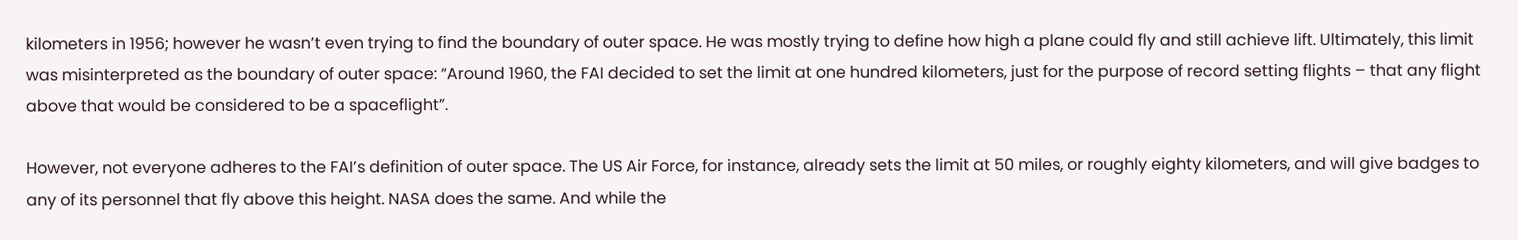kilometers in 1956; however he wasn’t even trying to find the boundary of outer space. He was mostly trying to define how high a plane could fly and still achieve lift. Ultimately, this limit was misinterpreted as the boundary of outer space: “Around 1960, the FAI decided to set the limit at one hundred kilometers, just for the purpose of record setting flights – that any flight above that would be considered to be a spaceflight”.

However, not everyone adheres to the FAI’s definition of outer space. The US Air Force, for instance, already sets the limit at 50 miles, or roughly eighty kilometers, and will give badges to any of its personnel that fly above this height. NASA does the same. And while the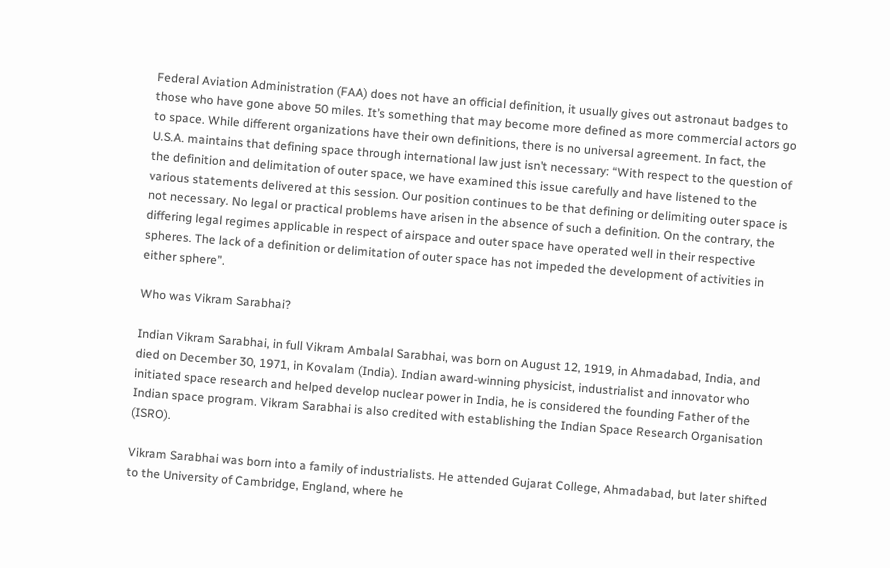Federal Aviation Administration (FAA) does not have an official definition, it usually gives out astronaut badges to those who have gone above 50 miles. It’s something that may become more defined as more commercial actors go to space. While different organizations have their own definitions, there is no universal agreement. In fact, the U.S.A. maintains that defining space through international law just isn’t necessary: “With respect to the question of the definition and delimitation of outer space, we have examined this issue carefully and have listened to the various statements delivered at this session. Our position continues to be that defining or delimiting outer space is not necessary. No legal or practical problems have arisen in the absence of such a definition. On the contrary, the differing legal regimes applicable in respect of airspace and outer space have operated well in their respective spheres. The lack of a definition or delimitation of outer space has not impeded the development of activities in either sphere”.

Who was Vikram Sarabhai?

Indian Vikram Sarabhai, in full Vikram Ambalal Sarabhai, was born on August 12, 1919, in Ahmadabad, India, and died on December 30, 1971, in Kovalam (India). Indian award-winning physicist, industrialist and innovator who initiated space research and helped develop nuclear power in India, he is considered the founding Father of the Indian space program. Vikram Sarabhai is also credited with establishing the Indian Space Research Organisation (ISRO).

Vikram Sarabhai was born into a family of industrialists. He attended Gujarat College, Ahmadabad, but later shifted to the University of Cambridge, England, where he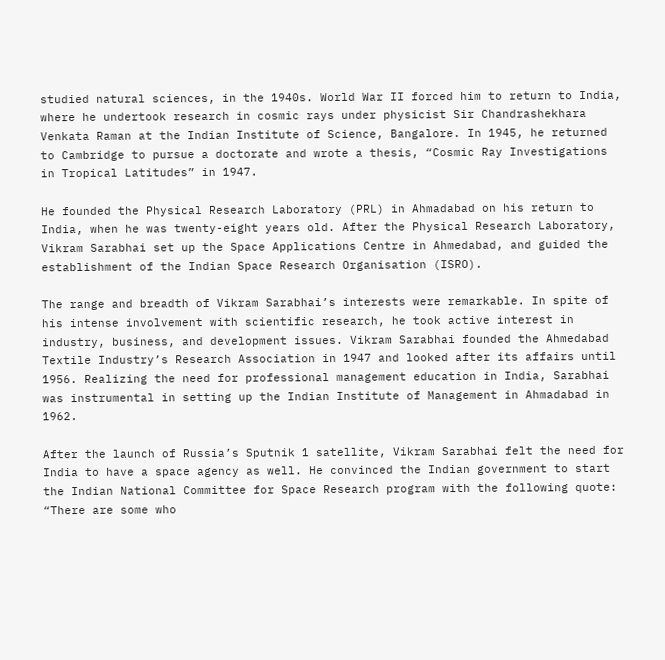studied natural sciences, in the 1940s. World War II forced him to return to India, where he undertook research in cosmic rays under physicist Sir Chandrashekhara Venkata Raman at the Indian Institute of Science, Bangalore. In 1945, he returned to Cambridge to pursue a doctorate and wrote a thesis, “Cosmic Ray Investigations in Tropical Latitudes” in 1947.

He founded the Physical Research Laboratory (PRL) in Ahmadabad on his return to India, when he was twenty-eight years old. After the Physical Research Laboratory, Vikram Sarabhai set up the Space Applications Centre in Ahmedabad, and guided the establishment of the Indian Space Research Organisation (ISRO).

The range and breadth of Vikram Sarabhai’s interests were remarkable. In spite of his intense involvement with scientific research, he took active interest in industry, business, and development issues. Vikram Sarabhai founded the Ahmedabad Textile Industry’s Research Association in 1947 and looked after its affairs until 1956. Realizing the need for professional management education in India, Sarabhai was instrumental in setting up the Indian Institute of Management in Ahmadabad in 1962.

After the launch of Russia’s Sputnik 1 satellite, Vikram Sarabhai felt the need for India to have a space agency as well. He convinced the Indian government to start the Indian National Committee for Space Research program with the following quote: “There are some who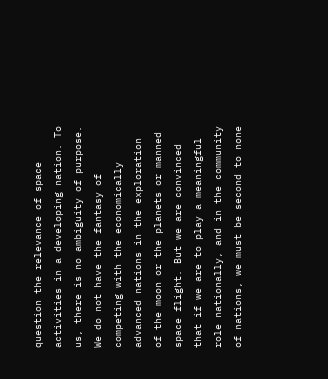question the relevance of space activities in a developing nation. To us, there is no ambiguity of purpose. We do not have the fantasy of competing with the economically advanced nations in the exploration of the moon or the planets or manned space flight. But we are convinced that if we are to play a meaningful role nationally, and in the community of nations, we must be second to none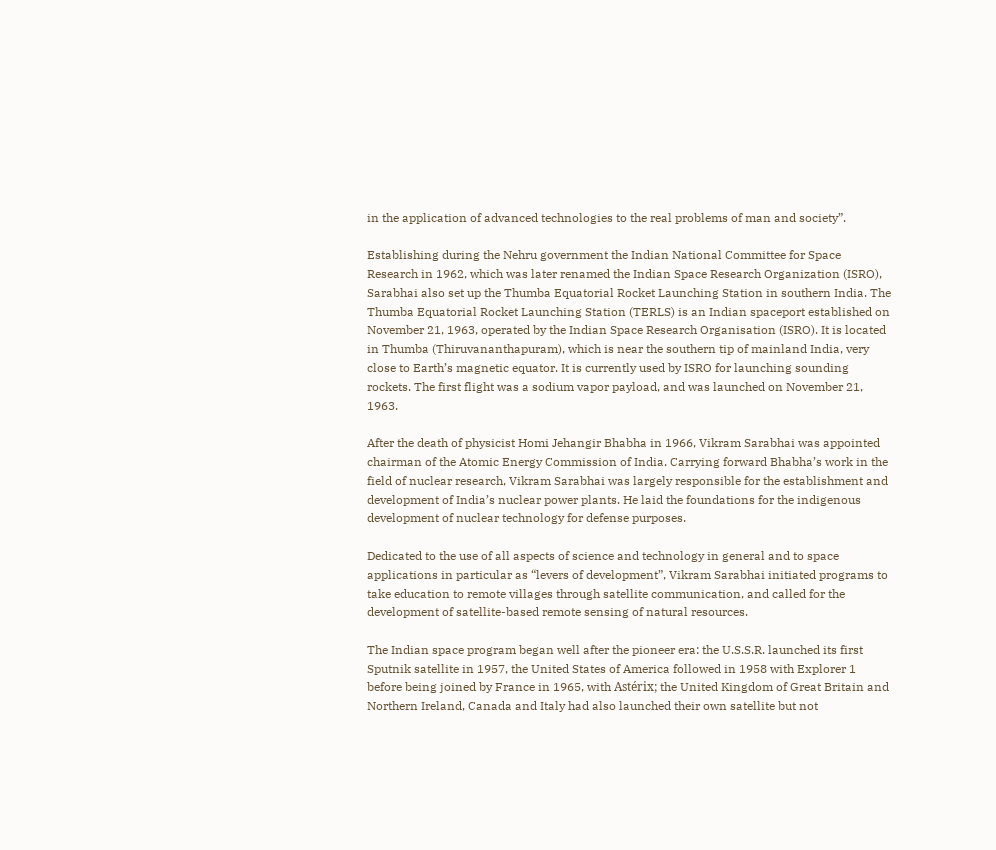in the application of advanced technologies to the real problems of man and society”.

Establishing during the Nehru government the Indian National Committee for Space Research in 1962, which was later renamed the Indian Space Research Organization (ISRO), Sarabhai also set up the Thumba Equatorial Rocket Launching Station in southern India. The Thumba Equatorial Rocket Launching Station (TERLS) is an Indian spaceport established on November 21, 1963, operated by the Indian Space Research Organisation (ISRO). It is located in Thumba (Thiruvananthapuram), which is near the southern tip of mainland India, very close to Earth’s magnetic equator. It is currently used by ISRO for launching sounding rockets. The first flight was a sodium vapor payload, and was launched on November 21, 1963.

After the death of physicist Homi Jehangir Bhabha in 1966, Vikram Sarabhai was appointed chairman of the Atomic Energy Commission of India. Carrying forward Bhabha’s work in the field of nuclear research, Vikram Sarabhai was largely responsible for the establishment and development of India’s nuclear power plants. He laid the foundations for the indigenous development of nuclear technology for defense purposes.

Dedicated to the use of all aspects of science and technology in general and to space applications in particular as “levers of development”, Vikram Sarabhai initiated programs to take education to remote villages through satellite communication, and called for the development of satellite-based remote sensing of natural resources.

The Indian space program began well after the pioneer era: the U.S.S.R. launched its first Sputnik satellite in 1957, the United States of America followed in 1958 with Explorer 1 before being joined by France in 1965, with Astérix; the United Kingdom of Great Britain and Northern Ireland, Canada and Italy had also launched their own satellite but not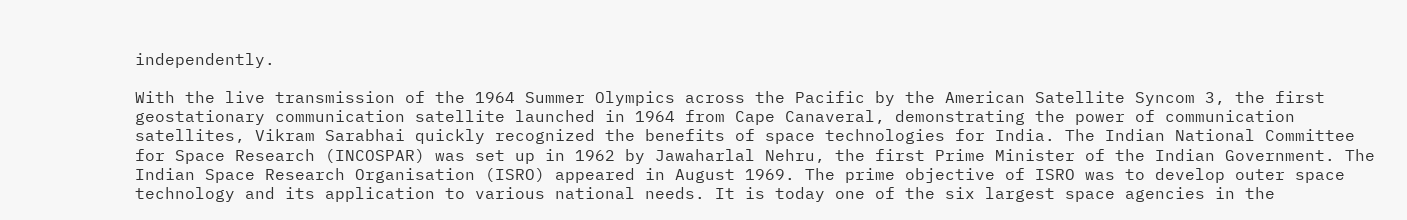independently.

With the live transmission of the 1964 Summer Olympics across the Pacific by the American Satellite Syncom 3, the first geostationary communication satellite launched in 1964 from Cape Canaveral, demonstrating the power of communication satellites, Vikram Sarabhai quickly recognized the benefits of space technologies for India. The Indian National Committee for Space Research (INCOSPAR) was set up in 1962 by Jawaharlal Nehru, the first Prime Minister of the Indian Government. The Indian Space Research Organisation (ISRO) appeared in August 1969. The prime objective of ISRO was to develop outer space technology and its application to various national needs. It is today one of the six largest space agencies in the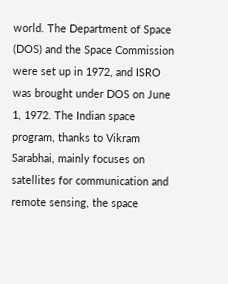world. The Department of Space (DOS) and the Space Commission were set up in 1972, and ISRO was brought under DOS on June 1, 1972. The Indian space program, thanks to Vikram Sarabhai, mainly focuses on satellites for communication and remote sensing, the space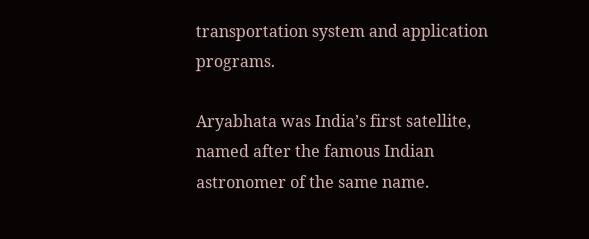transportation system and application programs.

Aryabhata was India’s first satellite, named after the famous Indian astronomer of the same name.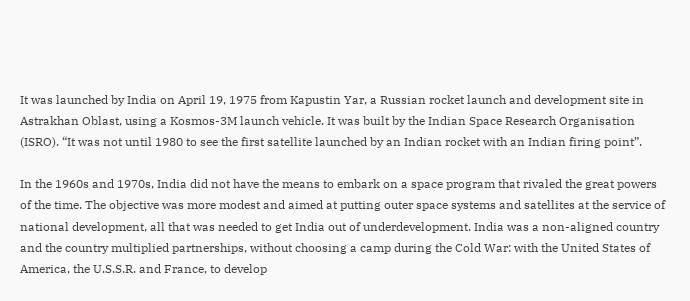It was launched by India on April 19, 1975 from Kapustin Yar, a Russian rocket launch and development site in Astrakhan Oblast, using a Kosmos-3M launch vehicle. It was built by the Indian Space Research Organisation (ISRO). “It was not until 1980 to see the first satellite launched by an Indian rocket with an Indian firing point”.

In the 1960s and 1970s, India did not have the means to embark on a space program that rivaled the great powers of the time. The objective was more modest and aimed at putting outer space systems and satellites at the service of national development, all that was needed to get India out of underdevelopment. India was a non-aligned country and the country multiplied partnerships, without choosing a camp during the Cold War: with the United States of America, the U.S.S.R. and France, to develop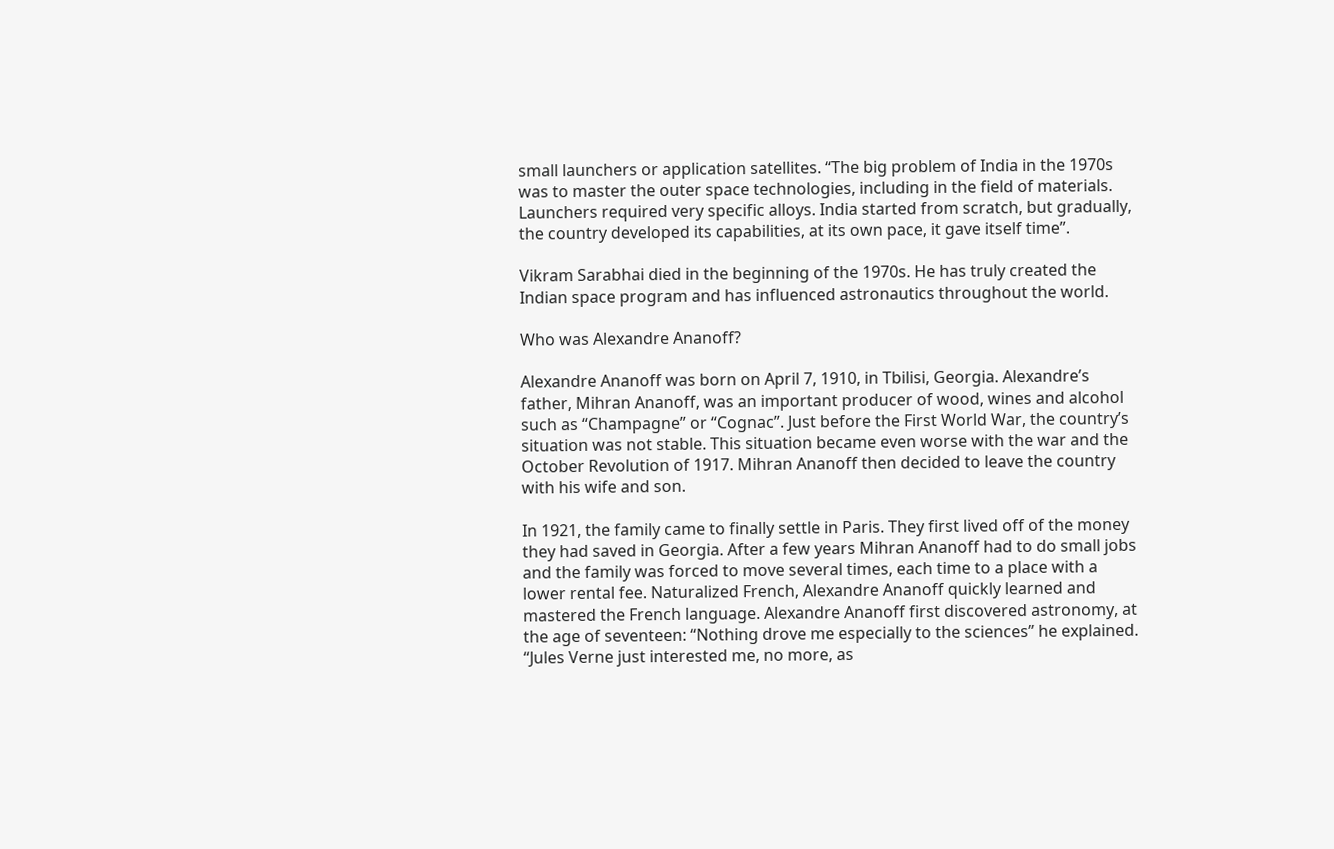small launchers or application satellites. “The big problem of India in the 1970s was to master the outer space technologies, including in the field of materials. Launchers required very specific alloys. India started from scratch, but gradually, the country developed its capabilities, at its own pace, it gave itself time”.

Vikram Sarabhai died in the beginning of the 1970s. He has truly created the Indian space program and has influenced astronautics throughout the world.

Who was Alexandre Ananoff?

Alexandre Ananoff was born on April 7, 1910, in Tbilisi, Georgia. Alexandre’s father, Mihran Ananoff, was an important producer of wood, wines and alcohol such as “Champagne” or “Cognac”. Just before the First World War, the country’s situation was not stable. This situation became even worse with the war and the October Revolution of 1917. Mihran Ananoff then decided to leave the country with his wife and son.

In 1921, the family came to finally settle in Paris. They first lived off of the money they had saved in Georgia. After a few years Mihran Ananoff had to do small jobs and the family was forced to move several times, each time to a place with a lower rental fee. Naturalized French, Alexandre Ananoff quickly learned and mastered the French language. Alexandre Ananoff first discovered astronomy, at the age of seventeen: “Nothing drove me especially to the sciences” he explained. “Jules Verne just interested me, no more, as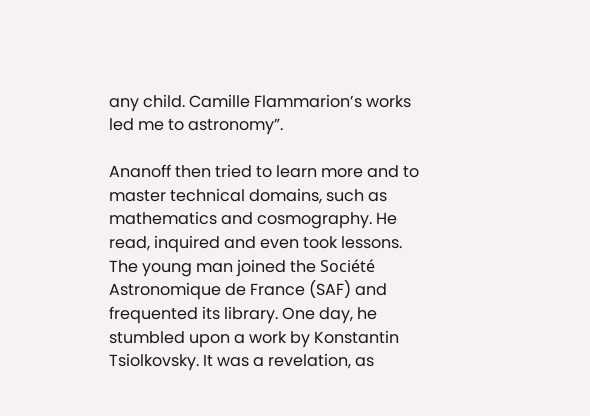any child. Camille Flammarion’s works led me to astronomy”.

Ananoff then tried to learn more and to master technical domains, such as mathematics and cosmography. He read, inquired and even took lessons. The young man joined the Société Astronomique de France (SAF) and frequented its library. One day, he stumbled upon a work by Konstantin Tsiolkovsky. It was a revelation, as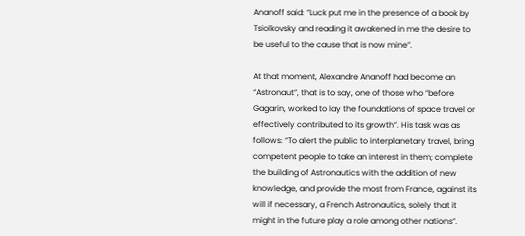Ananoff said: “Luck put me in the presence of a book by Tsiolkovsky and reading it awakened in me the desire to be useful to the cause that is now mine”.

At that moment, Alexandre Ananoff had become an “Astronaut”, that is to say, one of those who “before Gagarin, worked to lay the foundations of space travel or effectively contributed to its growth”. His task was as follows: “To alert the public to interplanetary travel, bring competent people to take an interest in them; complete the building of Astronautics with the addition of new knowledge, and provide the most from France, against its will if necessary, a French Astronautics, solely that it might in the future play a role among other nations”.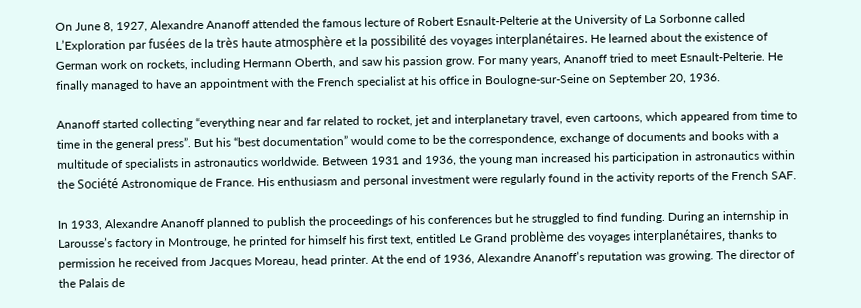On June 8, 1927, Alexandre Ananoff attended the famous lecture of Robert Esnault-Pelterie at the University of La Sorbonne called L’Exploration par fusées de la très haute atmosphère et la possibilité des voyages interplanétaires. He learned about the existence of German work on rockets, including Hermann Oberth, and saw his passion grow. For many years, Ananoff tried to meet Esnault-Pelterie. He finally managed to have an appointment with the French specialist at his office in Boulogne-sur-Seine on September 20, 1936.

Ananoff started collecting “everything near and far related to rocket, jet and interplanetary travel, even cartoons, which appeared from time to time in the general press”. But his “best documentation” would come to be the correspondence, exchange of documents and books with a multitude of specialists in astronautics worldwide. Between 1931 and 1936, the young man increased his participation in astronautics within the Société Astronomique de France. His enthusiasm and personal investment were regularly found in the activity reports of the French SAF.

In 1933, Alexandre Ananoff planned to publish the proceedings of his conferences but he struggled to find funding. During an internship in Larousse’s factory in Montrouge, he printed for himself his first text, entitled Le Grand problème des voyages interplanétaires, thanks to permission he received from Jacques Moreau, head printer. At the end of 1936, Alexandre Ananoff’s reputation was growing. The director of the Palais de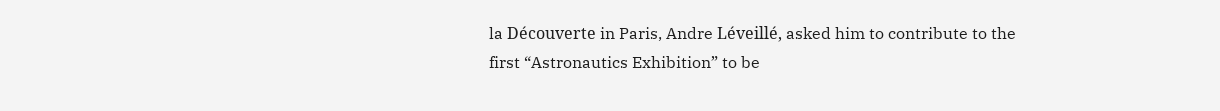la Découverte in Paris, Andre Léveillé, asked him to contribute to the first “Astronautics Exhibition” to be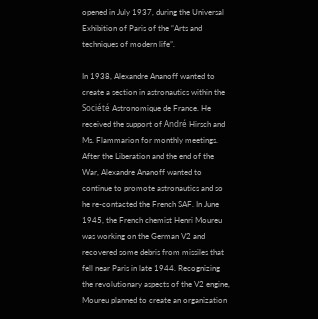opened in July 1937, during the Universal Exhibition of Paris of the “Arts and techniques of modern life”.

In 1938, Alexandre Ananoff wanted to create a section in astronautics within the Société Astronomique de France. He received the support of André Hirsch and Ms. Flammarion for monthly meetings. After the Liberation and the end of the War, Alexandre Ananoff wanted to continue to promote astronautics and so he re-contacted the French SAF. In June 1945, the French chemist Henri Moureu was working on the German V2 and recovered some debris from missiles that fell near Paris in late 1944. Recognizing the revolutionary aspects of the V2 engine, Moureu planned to create an organization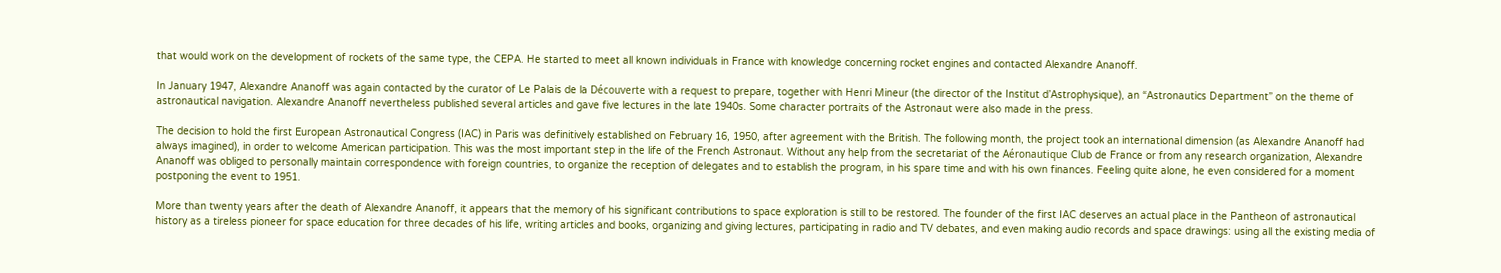that would work on the development of rockets of the same type, the CEPA. He started to meet all known individuals in France with knowledge concerning rocket engines and contacted Alexandre Ananoff.

In January 1947, Alexandre Ananoff was again contacted by the curator of Le Palais de la Découverte with a request to prepare, together with Henri Mineur (the director of the Institut d’Astrophysique), an “Astronautics Department” on the theme of astronautical navigation. Alexandre Ananoff nevertheless published several articles and gave five lectures in the late 1940s. Some character portraits of the Astronaut were also made in the press.

The decision to hold the first European Astronautical Congress (IAC) in Paris was definitively established on February 16, 1950, after agreement with the British. The following month, the project took an international dimension (as Alexandre Ananoff had always imagined), in order to welcome American participation. This was the most important step in the life of the French Astronaut. Without any help from the secretariat of the Aéronautique Club de France or from any research organization, Alexandre Ananoff was obliged to personally maintain correspondence with foreign countries, to organize the reception of delegates and to establish the program, in his spare time and with his own finances. Feeling quite alone, he even considered for a moment postponing the event to 1951.

More than twenty years after the death of Alexandre Ananoff, it appears that the memory of his significant contributions to space exploration is still to be restored. The founder of the first IAC deserves an actual place in the Pantheon of astronautical history as a tireless pioneer for space education for three decades of his life, writing articles and books, organizing and giving lectures, participating in radio and TV debates, and even making audio records and space drawings: using all the existing media of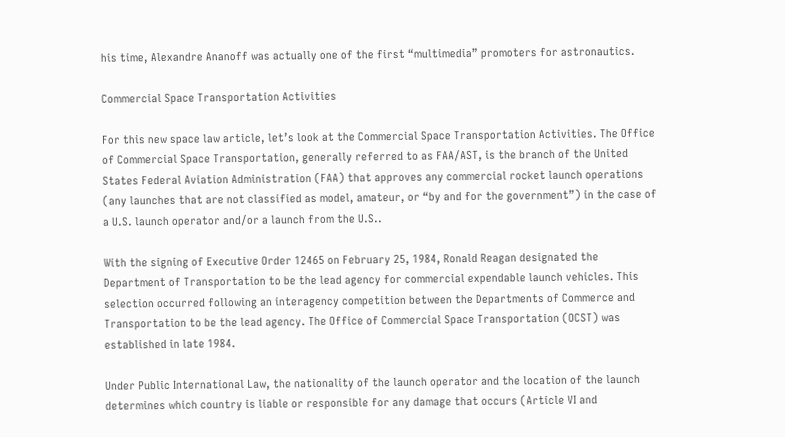his time, Alexandre Ananoff was actually one of the first “multimedia” promoters for astronautics.

Commercial Space Transportation Activities

For this new space law article, let’s look at the Commercial Space Transportation Activities. The Office of Commercial Space Transportation, generally referred to as FAA/AST, is the branch of the United States Federal Aviation Administration (FAA) that approves any commercial rocket launch operations (any launches that are not classified as model, amateur, or “by and for the government”) in the case of a U.S. launch operator and/or a launch from the U.S..

With the signing of Executive Order 12465 on February 25, 1984, Ronald Reagan designated the Department of Transportation to be the lead agency for commercial expendable launch vehicles. This selection occurred following an interagency competition between the Departments of Commerce and Transportation to be the lead agency. The Office of Commercial Space Transportation (OCST) was established in late 1984.

Under Public International Law, the nationality of the launch operator and the location of the launch determines which country is liable or responsible for any damage that occurs (Article VI and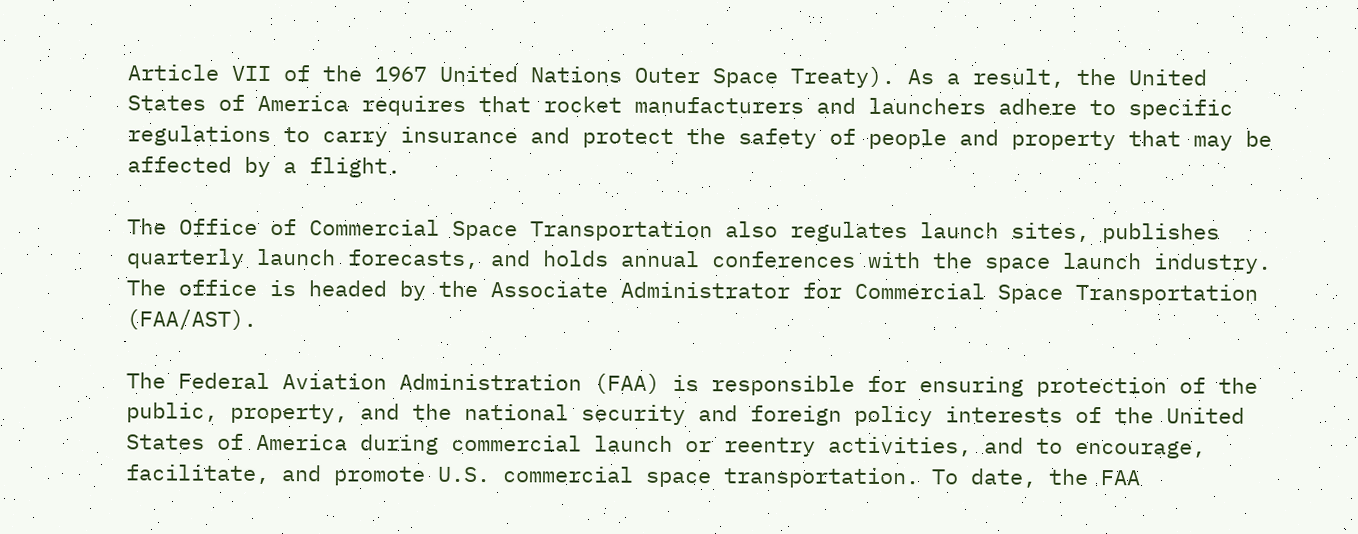Article VII of the 1967 United Nations Outer Space Treaty). As a result, the United States of America requires that rocket manufacturers and launchers adhere to specific regulations to carry insurance and protect the safety of people and property that may be affected by a flight.

The Office of Commercial Space Transportation also regulates launch sites, publishes quarterly launch forecasts, and holds annual conferences with the space launch industry. The office is headed by the Associate Administrator for Commercial Space Transportation (FAA/AST).

The Federal Aviation Administration (FAA) is responsible for ensuring protection of the public, property, and the national security and foreign policy interests of the United States of America during commercial launch or reentry activities, and to encourage, facilitate, and promote U.S. commercial space transportation. To date, the FAA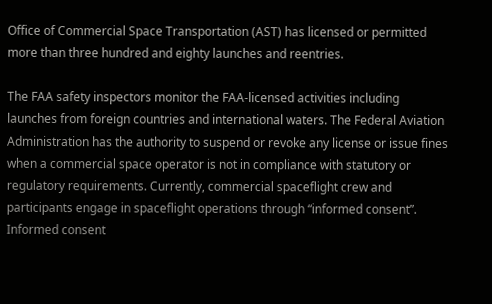Office of Commercial Space Transportation (AST) has licensed or permitted more than three hundred and eighty launches and reentries.

The FAA safety inspectors monitor the FAA-licensed activities including launches from foreign countries and international waters. The Federal Aviation Administration has the authority to suspend or revoke any license or issue fines when a commercial space operator is not in compliance with statutory or regulatory requirements. Currently, commercial spaceflight crew and participants engage in spaceflight operations through “informed consent”. Informed consent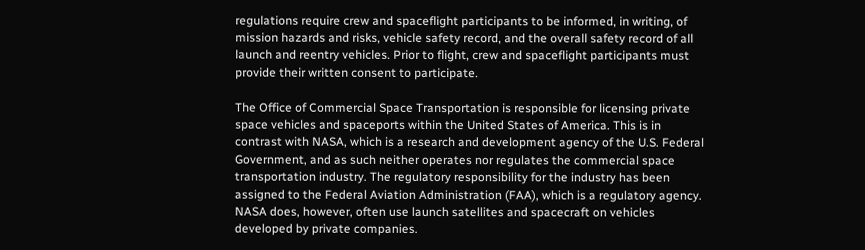regulations require crew and spaceflight participants to be informed, in writing, of mission hazards and risks, vehicle safety record, and the overall safety record of all launch and reentry vehicles. Prior to flight, crew and spaceflight participants must provide their written consent to participate.

The Office of Commercial Space Transportation is responsible for licensing private space vehicles and spaceports within the United States of America. This is in contrast with NASA, which is a research and development agency of the U.S. Federal Government, and as such neither operates nor regulates the commercial space transportation industry. The regulatory responsibility for the industry has been assigned to the Federal Aviation Administration (FAA), which is a regulatory agency. NASA does, however, often use launch satellites and spacecraft on vehicles developed by private companies.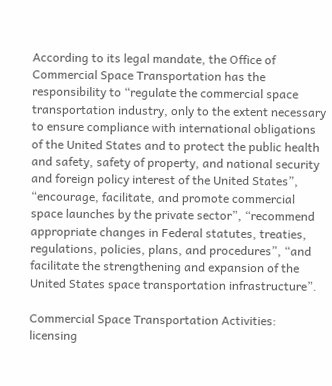According to its legal mandate, the Office of Commercial Space Transportation has the responsibility to “regulate the commercial space transportation industry, only to the extent necessary to ensure compliance with international obligations of the United States and to protect the public health and safety, safety of property, and national security and foreign policy interest of the United States”, “encourage, facilitate, and promote commercial space launches by the private sector”, “recommend appropriate changes in Federal statutes, treaties, regulations, policies, plans, and procedures”, “and facilitate the strengthening and expansion of the United States space transportation infrastructure”.

Commercial Space Transportation Activities: licensing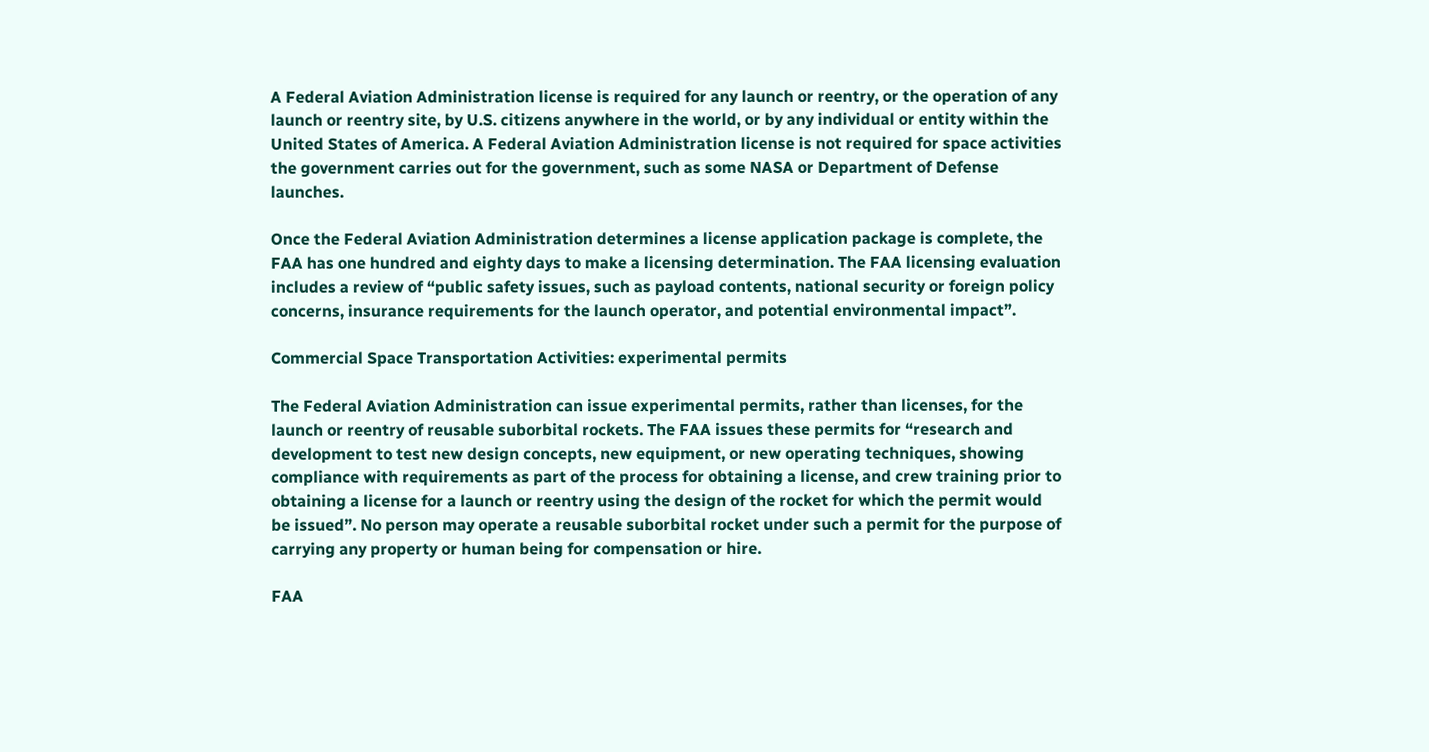A Federal Aviation Administration license is required for any launch or reentry, or the operation of any launch or reentry site, by U.S. citizens anywhere in the world, or by any individual or entity within the United States of America. A Federal Aviation Administration license is not required for space activities the government carries out for the government, such as some NASA or Department of Defense launches.

Once the Federal Aviation Administration determines a license application package is complete, the FAA has one hundred and eighty days to make a licensing determination. The FAA licensing evaluation includes a review of “public safety issues, such as payload contents, national security or foreign policy concerns, insurance requirements for the launch operator, and potential environmental impact”.

Commercial Space Transportation Activities: experimental permits

The Federal Aviation Administration can issue experimental permits, rather than licenses, for the launch or reentry of reusable suborbital rockets. The FAA issues these permits for “research and development to test new design concepts, new equipment, or new operating techniques, showing compliance with requirements as part of the process for obtaining a license, and crew training prior to obtaining a license for a launch or reentry using the design of the rocket for which the permit would be issued”. No person may operate a reusable suborbital rocket under such a permit for the purpose of carrying any property or human being for compensation or hire.

FAA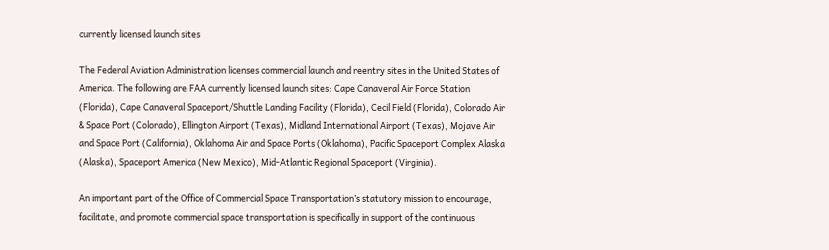currently licensed launch sites

The Federal Aviation Administration licenses commercial launch and reentry sites in the United States of America. The following are FAA currently licensed launch sites: Cape Canaveral Air Force Station (Florida), Cape Canaveral Spaceport/Shuttle Landing Facility (Florida), Cecil Field (Florida), Colorado Air & Space Port (Colorado), Ellington Airport (Texas), Midland International Airport (Texas), Mojave Air and Space Port (California), Oklahoma Air and Space Ports (Oklahoma), Pacific Spaceport Complex Alaska (Alaska), Spaceport America (New Mexico), Mid-Atlantic Regional Spaceport (Virginia).

An important part of the Office of Commercial Space Transportation’s statutory mission to encourage, facilitate, and promote commercial space transportation is specifically in support of the continuous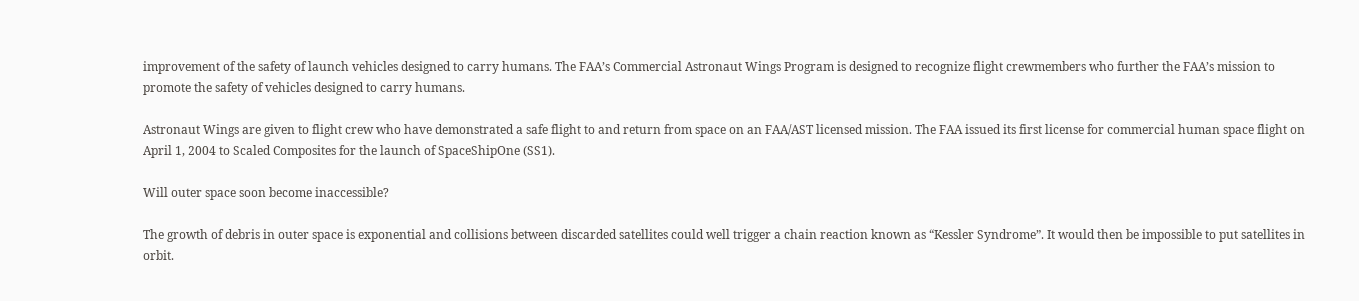improvement of the safety of launch vehicles designed to carry humans. The FAA’s Commercial Astronaut Wings Program is designed to recognize flight crewmembers who further the FAA’s mission to promote the safety of vehicles designed to carry humans.

Astronaut Wings are given to flight crew who have demonstrated a safe flight to and return from space on an FAA/AST licensed mission. The FAA issued its first license for commercial human space flight on April 1, 2004 to Scaled Composites for the launch of SpaceShipOne (SS1).

Will outer space soon become inaccessible?

The growth of debris in outer space is exponential and collisions between discarded satellites could well trigger a chain reaction known as “Kessler Syndrome”. It would then be impossible to put satellites in orbit.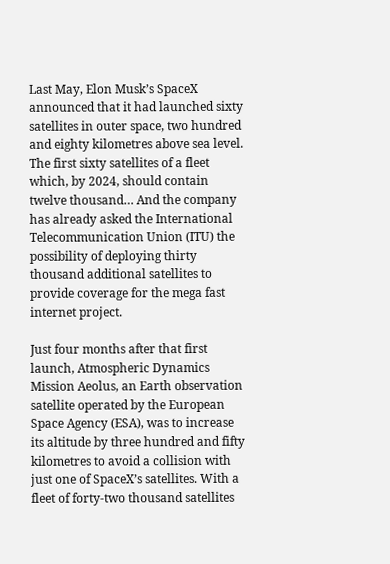Last May, Elon Musk’s SpaceX announced that it had launched sixty satellites in outer space, two hundred and eighty kilometres above sea level. The first sixty satellites of a fleet which, by 2024, should contain twelve thousand… And the company has already asked the International Telecommunication Union (ITU) the possibility of deploying thirty thousand additional satellites to provide coverage for the mega fast internet project.

Just four months after that first launch, Atmospheric Dynamics Mission Aeolus, an Earth observation satellite operated by the European Space Agency (ESA), was to increase its altitude by three hundred and fifty kilometres to avoid a collision with just one of SpaceX’s satellites. With a fleet of forty-two thousand satellites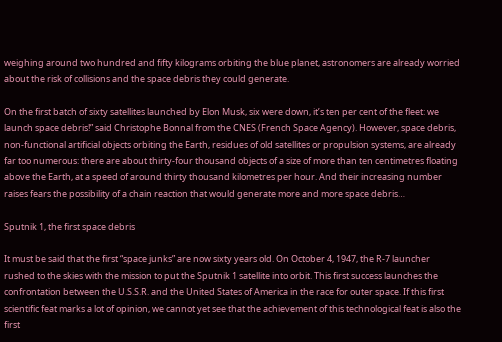weighing around two hundred and fifty kilograms orbiting the blue planet, astronomers are already worried about the risk of collisions and the space debris they could generate.

On the first batch of sixty satellites launched by Elon Musk, six were down, it’s ten per cent of the fleet: we launch space debris!” said Christophe Bonnal from the CNES (French Space Agency). However, space debris, non-functional artificial objects orbiting the Earth, residues of old satellites or propulsion systems, are already far too numerous: there are about thirty-four thousand objects of a size of more than ten centimetres floating above the Earth, at a speed of around thirty thousand kilometres per hour. And their increasing number raises fears the possibility of a chain reaction that would generate more and more space debris…

Sputnik 1, the first space debris

It must be said that the first “space junks” are now sixty years old. On October 4, 1947, the R-7 launcher rushed to the skies with the mission to put the Sputnik 1 satellite into orbit. This first success launches the confrontation between the U.S.S.R. and the United States of America in the race for outer space. If this first scientific feat marks a lot of opinion, we cannot yet see that the achievement of this technological feat is also the first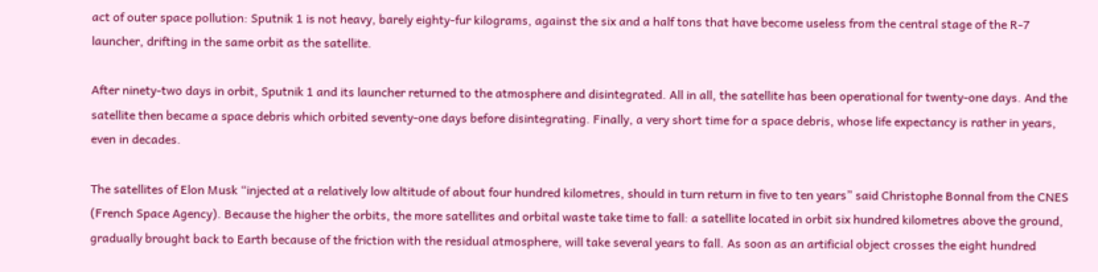act of outer space pollution: Sputnik 1 is not heavy, barely eighty-fur kilograms, against the six and a half tons that have become useless from the central stage of the R-7 launcher, drifting in the same orbit as the satellite.

After ninety-two days in orbit, Sputnik 1 and its launcher returned to the atmosphere and disintegrated. All in all, the satellite has been operational for twenty-one days. And the satellite then became a space debris which orbited seventy-one days before disintegrating. Finally, a very short time for a space debris, whose life expectancy is rather in years, even in decades.

The satellites of Elon Musk “injected at a relatively low altitude of about four hundred kilometres, should in turn return in five to ten years” said Christophe Bonnal from the CNES (French Space Agency). Because the higher the orbits, the more satellites and orbital waste take time to fall: a satellite located in orbit six hundred kilometres above the ground, gradually brought back to Earth because of the friction with the residual atmosphere, will take several years to fall. As soon as an artificial object crosses the eight hundred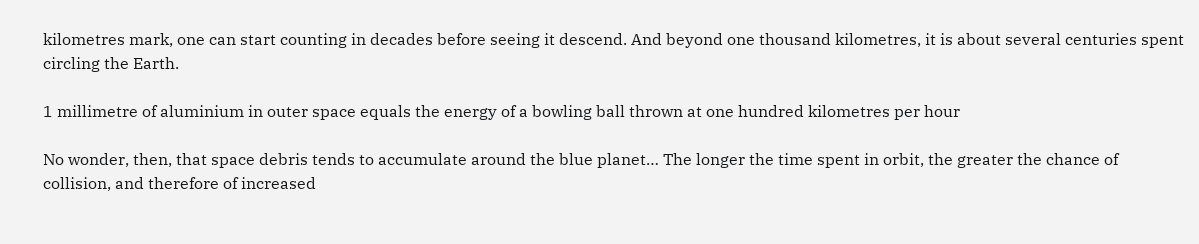kilometres mark, one can start counting in decades before seeing it descend. And beyond one thousand kilometres, it is about several centuries spent circling the Earth.

1 millimetre of aluminium in outer space equals the energy of a bowling ball thrown at one hundred kilometres per hour

No wonder, then, that space debris tends to accumulate around the blue planet… The longer the time spent in orbit, the greater the chance of collision, and therefore of increased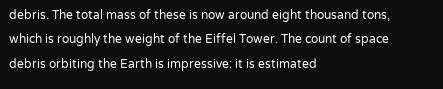debris. The total mass of these is now around eight thousand tons, which is roughly the weight of the Eiffel Tower. The count of space debris orbiting the Earth is impressive: it is estimated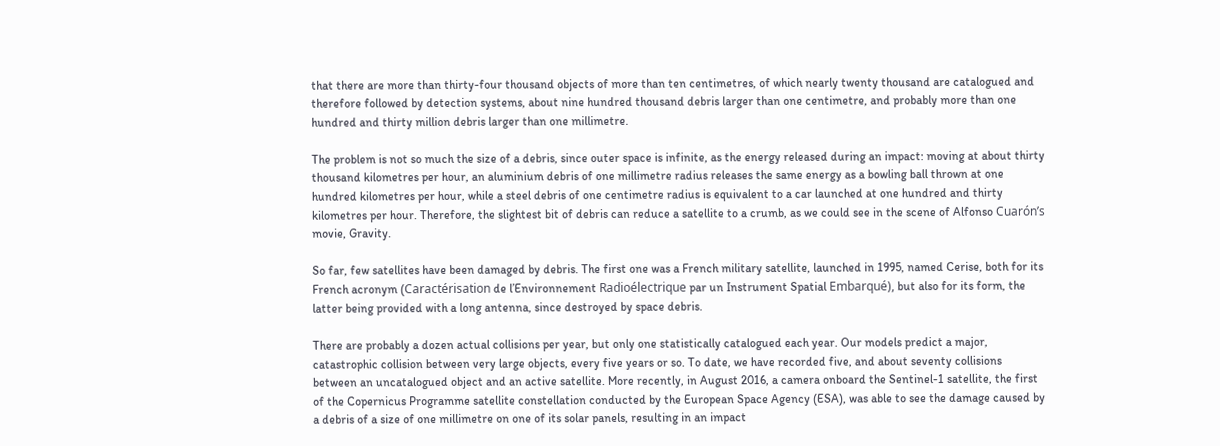that there are more than thirty-four thousand objects of more than ten centimetres, of which nearly twenty thousand are catalogued and therefore followed by detection systems, about nine hundred thousand debris larger than one centimetre, and probably more than one hundred and thirty million debris larger than one millimetre.

The problem is not so much the size of a debris, since outer space is infinite, as the energy released during an impact: moving at about thirty thousand kilometres per hour, an aluminium debris of one millimetre radius releases the same energy as a bowling ball thrown at one hundred kilometres per hour, while a steel debris of one centimetre radius is equivalent to a car launched at one hundred and thirty kilometres per hour. Therefore, the slightest bit of debris can reduce a satellite to a crumb, as we could see in the scene of Alfonso Cuarón’s movie, Gravity.

So far, few satellites have been damaged by debris. The first one was a French military satellite, launched in 1995, named Cerise, both for its French acronym (Caractérisation de l’Environnement Radioélectrique par un Instrument Spatial Embarqué), but also for its form, the latter being provided with a long antenna, since destroyed by space debris.

There are probably a dozen actual collisions per year, but only one statistically catalogued each year. Our models predict a major, catastrophic collision between very large objects, every five years or so. To date, we have recorded five, and about seventy collisions between an uncatalogued object and an active satellite. More recently, in August 2016, a camera onboard the Sentinel-1 satellite, the first of the Copernicus Programme satellite constellation conducted by the European Space Agency (ESA), was able to see the damage caused by a debris of a size of one millimetre on one of its solar panels, resulting in an impact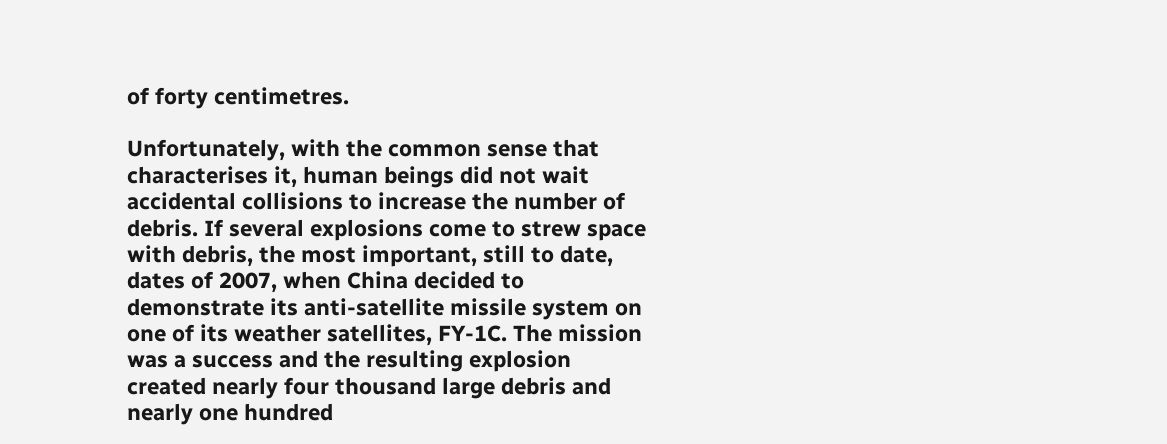of forty centimetres.

Unfortunately, with the common sense that characterises it, human beings did not wait accidental collisions to increase the number of debris. If several explosions come to strew space with debris, the most important, still to date, dates of 2007, when China decided to demonstrate its anti-satellite missile system on one of its weather satellites, FY-1C. The mission was a success and the resulting explosion created nearly four thousand large debris and nearly one hundred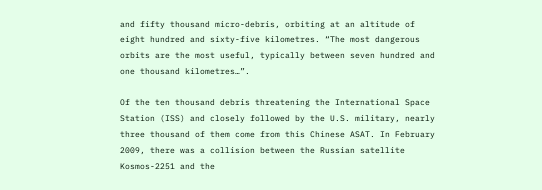and fifty thousand micro-debris, orbiting at an altitude of eight hundred and sixty-five kilometres. “The most dangerous orbits are the most useful, typically between seven hundred and one thousand kilometres…”.

Of the ten thousand debris threatening the International Space Station (ISS) and closely followed by the U.S. military, nearly three thousand of them come from this Chinese ASAT. In February 2009, there was a collision between the Russian satellite Kosmos-2251 and the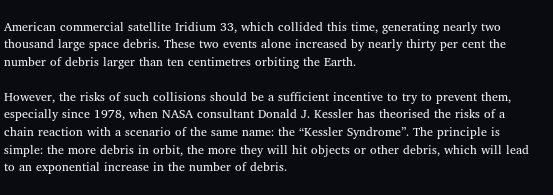American commercial satellite Iridium 33, which collided this time, generating nearly two thousand large space debris. These two events alone increased by nearly thirty per cent the number of debris larger than ten centimetres orbiting the Earth.

However, the risks of such collisions should be a sufficient incentive to try to prevent them, especially since 1978, when NASA consultant Donald J. Kessler has theorised the risks of a chain reaction with a scenario of the same name: the “Kessler Syndrome”. The principle is simple: the more debris in orbit, the more they will hit objects or other debris, which will lead to an exponential increase in the number of debris.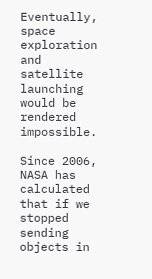Eventually, space exploration and satellite launching would be rendered impossible.

Since 2006, NASA has calculated that if we stopped sending objects in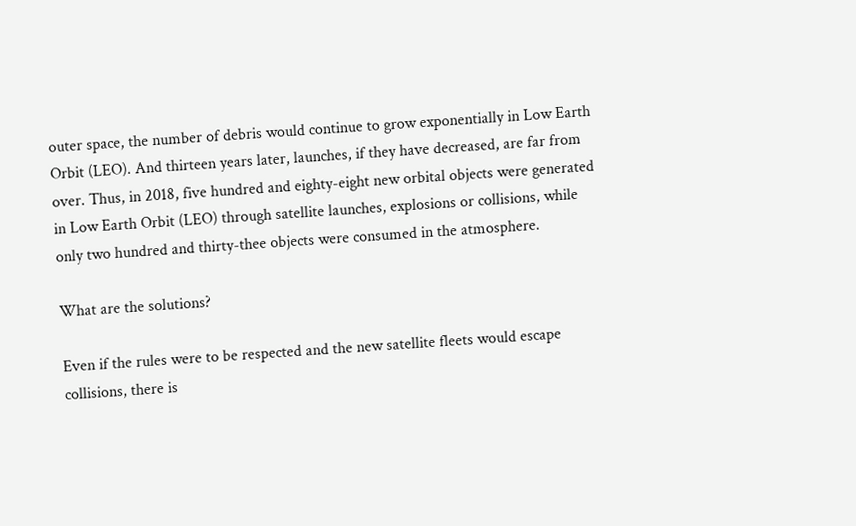outer space, the number of debris would continue to grow exponentially in Low Earth Orbit (LEO). And thirteen years later, launches, if they have decreased, are far from over. Thus, in 2018, five hundred and eighty-eight new orbital objects were generated in Low Earth Orbit (LEO) through satellite launches, explosions or collisions, while only two hundred and thirty-thee objects were consumed in the atmosphere.

What are the solutions?

Even if the rules were to be respected and the new satellite fleets would escape collisions, there is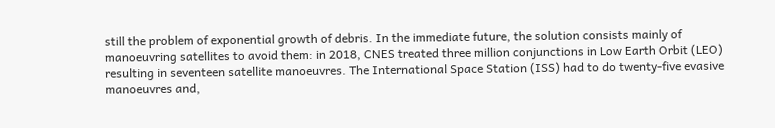still the problem of exponential growth of debris. In the immediate future, the solution consists mainly of manoeuvring satellites to avoid them: in 2018, CNES treated three million conjunctions in Low Earth Orbit (LEO) resulting in seventeen satellite manoeuvres. The International Space Station (ISS) had to do twenty-five evasive manoeuvres and,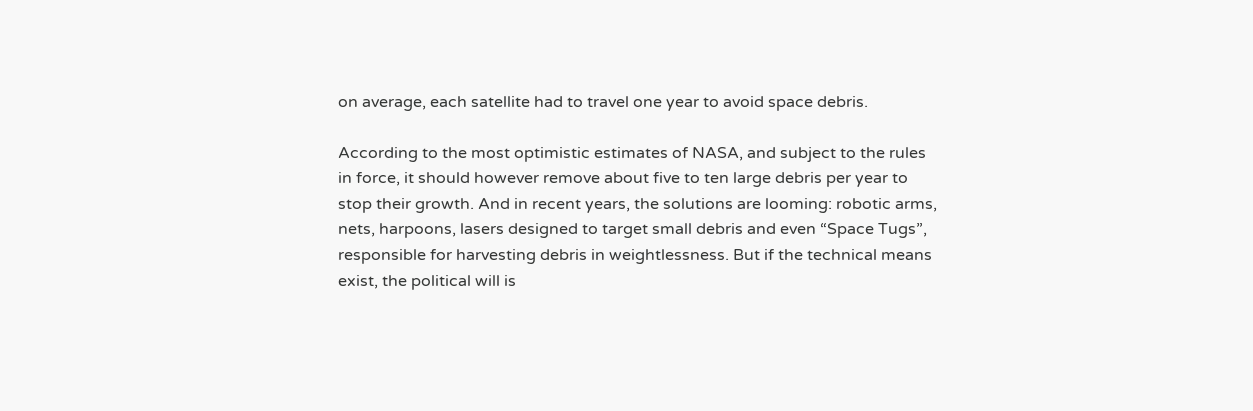on average, each satellite had to travel one year to avoid space debris.

According to the most optimistic estimates of NASA, and subject to the rules in force, it should however remove about five to ten large debris per year to stop their growth. And in recent years, the solutions are looming: robotic arms, nets, harpoons, lasers designed to target small debris and even “Space Tugs”, responsible for harvesting debris in weightlessness. But if the technical means exist, the political will is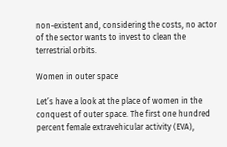non-existent and, considering the costs, no actor of the sector wants to invest to clean the terrestrial orbits.

Women in outer space

Let’s have a look at the place of women in the conquest of outer space. The first one hundred percent female extravehicular activity (EVA),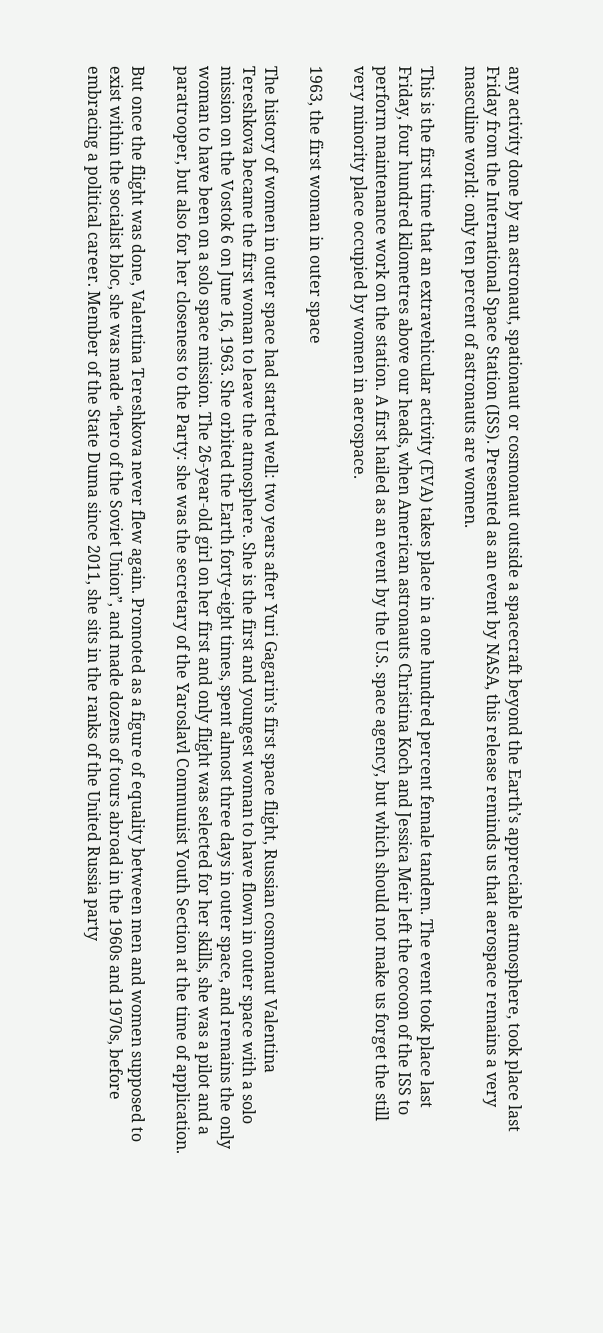any activity done by an astronaut, spationaut or cosmonaut outside a spacecraft beyond the Earth’s appreciable atmosphere, took place last Friday from the International Space Station (ISS). Presented as an event by NASA, this release reminds us that aerospace remains a very masculine world: only ten percent of astronauts are women.

This is the first time that an extravehicular activity (EVA) takes place in a one hundred percent female tandem. The event took place last Friday, four hundred kilometres above our heads, when American astronauts Christina Koch and Jessica Meir left the cocoon of the ISS to perform maintenance work on the station. A first hailed as an event by the U.S. space agency, but which should not make us forget the still very minority place occupied by women in aerospace.

1963, the first woman in outer space

The history of women in outer space had started well: two years after Yuri Gagarin’s first space flight, Russian cosmonaut Valentina Tereshkova became the first woman to leave the atmosphere. She is the first and youngest woman to have flown in outer space with a solo mission on the Vostok 6 on June 16, 1963. She orbited the Earth forty-eight times, spent almost three days in outer space, and remains the only woman to have been on a solo space mission. The 26-year-old girl on her first and only flight was selected for her skills, she was a pilot and a paratrooper, but also for her closeness to the Party: she was the secretary of the Yaroslavl Communist Youth Section at the time of application.

But once the flight was done, Valentina Tereshkova never flew again. Promoted as a figure of equality between men and women supposed to exist within the socialist bloc, she was made “hero of the Soviet Union”, and made dozens of tours abroad in the 1960s and 1970s, before embracing a political career. Member of the State Duma since 2011, she sits in the ranks of the United Russia party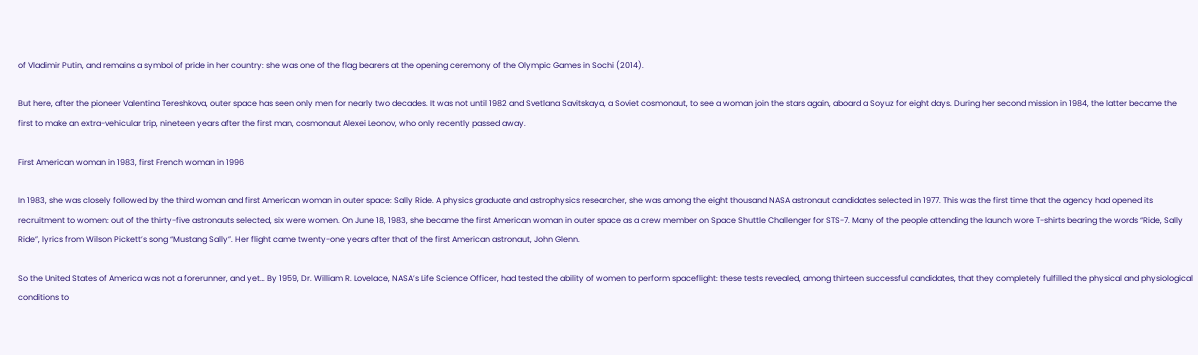of Vladimir Putin, and remains a symbol of pride in her country: she was one of the flag bearers at the opening ceremony of the Olympic Games in Sochi (2014).

But here, after the pioneer Valentina Tereshkova, outer space has seen only men for nearly two decades. It was not until 1982 and Svetlana Savitskaya, a Soviet cosmonaut, to see a woman join the stars again, aboard a Soyuz for eight days. During her second mission in 1984, the latter became the first to make an extra-vehicular trip, nineteen years after the first man, cosmonaut Alexei Leonov, who only recently passed away.

First American woman in 1983, first French woman in 1996

In 1983, she was closely followed by the third woman and first American woman in outer space: Sally Ride. A physics graduate and astrophysics researcher, she was among the eight thousand NASA astronaut candidates selected in 1977. This was the first time that the agency had opened its recruitment to women: out of the thirty-five astronauts selected, six were women. On June 18, 1983, she became the first American woman in outer space as a crew member on Space Shuttle Challenger for STS-7. Many of the people attending the launch wore T-shirts bearing the words “Ride, Sally Ride”, lyrics from Wilson Pickett’s song “Mustang Sally”. Her flight came twenty-one years after that of the first American astronaut, John Glenn.

So the United States of America was not a forerunner, and yet… By 1959, Dr. William R. Lovelace, NASA’s Life Science Officer, had tested the ability of women to perform spaceflight: these tests revealed, among thirteen successful candidates, that they completely fulfilled the physical and physiological conditions to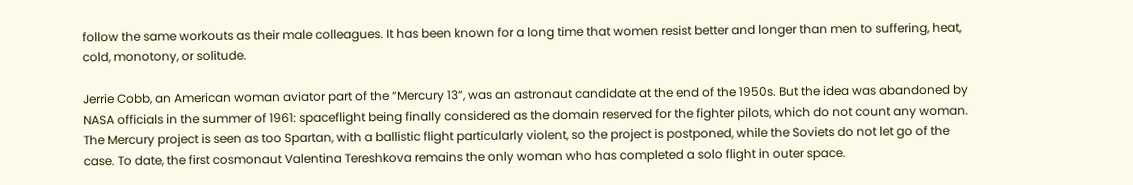follow the same workouts as their male colleagues. It has been known for a long time that women resist better and longer than men to suffering, heat, cold, monotony, or solitude.

Jerrie Cobb, an American woman aviator part of the “Mercury 13”, was an astronaut candidate at the end of the 1950s. But the idea was abandoned by NASA officials in the summer of 1961: spaceflight being finally considered as the domain reserved for the fighter pilots, which do not count any woman. The Mercury project is seen as too Spartan, with a ballistic flight particularly violent, so the project is postponed, while the Soviets do not let go of the case. To date, the first cosmonaut Valentina Tereshkova remains the only woman who has completed a solo flight in outer space.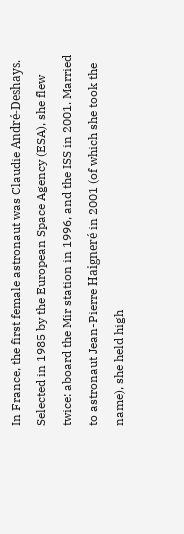In France, the first female astronaut was Claudie André-Deshays. Selected in 1985 by the European Space Agency (ESA), she flew twice: aboard the Mir station in 1996, and the ISS in 2001. Married to astronaut Jean-Pierre Haigneré in 2001 (of which she took the name), she held high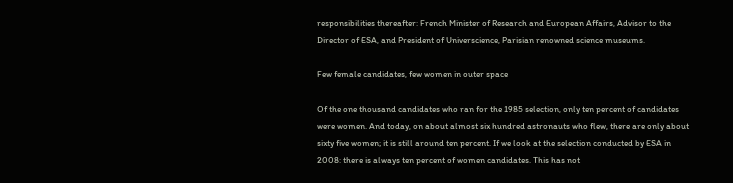responsibilities thereafter: French Minister of Research and European Affairs, Advisor to the Director of ESA, and President of Universcience, Parisian renowned science museums.

Few female candidates, few women in outer space

Of the one thousand candidates who ran for the 1985 selection, only ten percent of candidates were women. And today, on about almost six hundred astronauts who flew, there are only about sixty five women; it is still around ten percent. If we look at the selection conducted by ESA in 2008: there is always ten percent of women candidates. This has not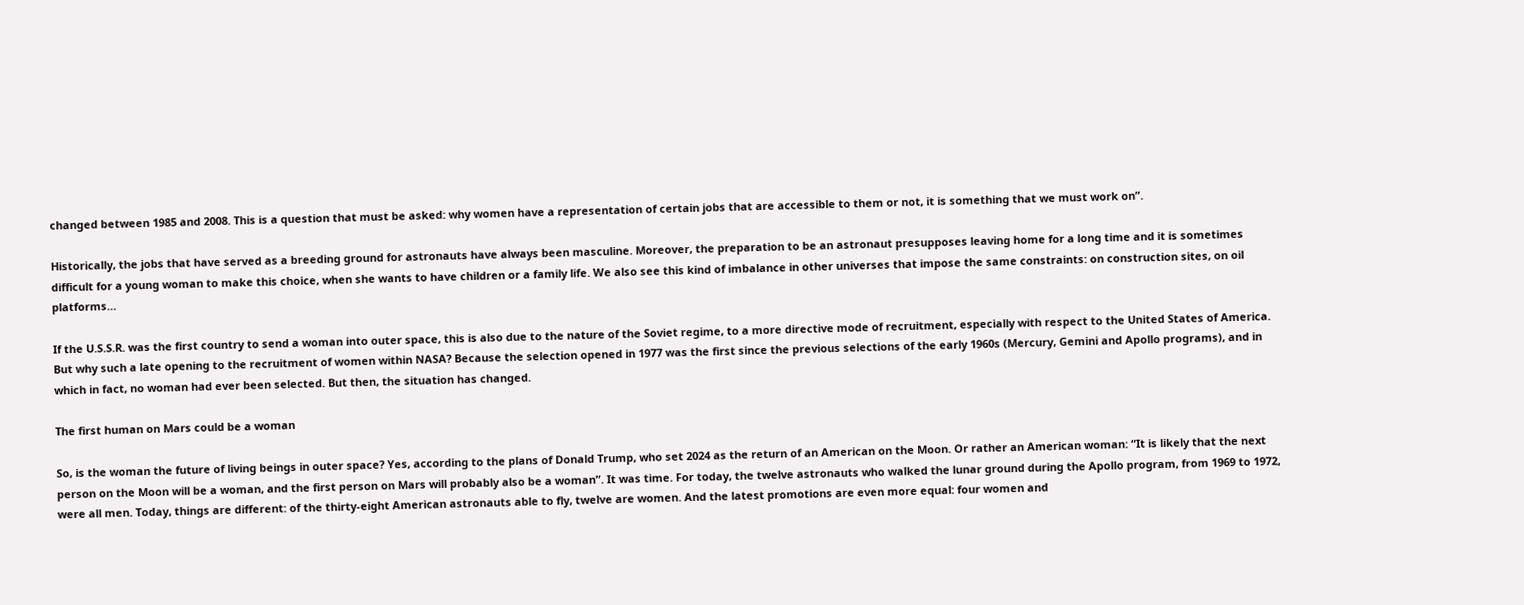changed between 1985 and 2008. This is a question that must be asked: why women have a representation of certain jobs that are accessible to them or not, it is something that we must work on”.

Historically, the jobs that have served as a breeding ground for astronauts have always been masculine. Moreover, the preparation to be an astronaut presupposes leaving home for a long time and it is sometimes difficult for a young woman to make this choice, when she wants to have children or a family life. We also see this kind of imbalance in other universes that impose the same constraints: on construction sites, on oil platforms…

If the U.S.S.R. was the first country to send a woman into outer space, this is also due to the nature of the Soviet regime, to a more directive mode of recruitment, especially with respect to the United States of America. But why such a late opening to the recruitment of women within NASA? Because the selection opened in 1977 was the first since the previous selections of the early 1960s (Mercury, Gemini and Apollo programs), and in which in fact, no woman had ever been selected. But then, the situation has changed.

The first human on Mars could be a woman

So, is the woman the future of living beings in outer space? Yes, according to the plans of Donald Trump, who set 2024 as the return of an American on the Moon. Or rather an American woman: “It is likely that the next person on the Moon will be a woman, and the first person on Mars will probably also be a woman”. It was time. For today, the twelve astronauts who walked the lunar ground during the Apollo program, from 1969 to 1972, were all men. Today, things are different: of the thirty-eight American astronauts able to fly, twelve are women. And the latest promotions are even more equal: four women and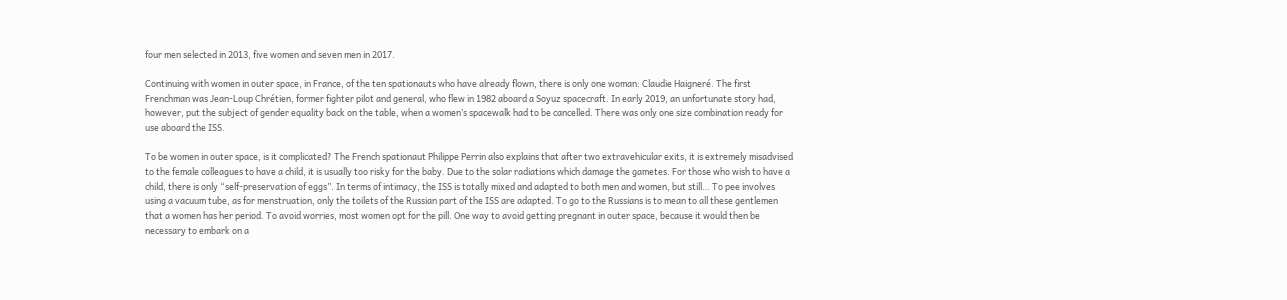four men selected in 2013, five women and seven men in 2017.

Continuing with women in outer space, in France, of the ten spationauts who have already flown, there is only one woman: Claudie Haigneré. The first Frenchman was Jean-Loup Chrétien, former fighter pilot and general, who flew in 1982 aboard a Soyuz spacecraft. In early 2019, an unfortunate story had, however, put the subject of gender equality back on the table, when a women’s spacewalk had to be cancelled. There was only one size combination ready for use aboard the ISS.

To be women in outer space, is it complicated? The French spationaut Philippe Perrin also explains that after two extravehicular exits, it is extremely misadvised to the female colleagues to have a child, it is usually too risky for the baby. Due to the solar radiations which damage the gametes. For those who wish to have a child, there is only “self-preservation of eggs”. In terms of intimacy, the ISS is totally mixed and adapted to both men and women, but still… To pee involves using a vacuum tube, as for menstruation, only the toilets of the Russian part of the ISS are adapted. To go to the Russians is to mean to all these gentlemen that a women has her period. To avoid worries, most women opt for the pill. One way to avoid getting pregnant in outer space, because it would then be necessary to embark on a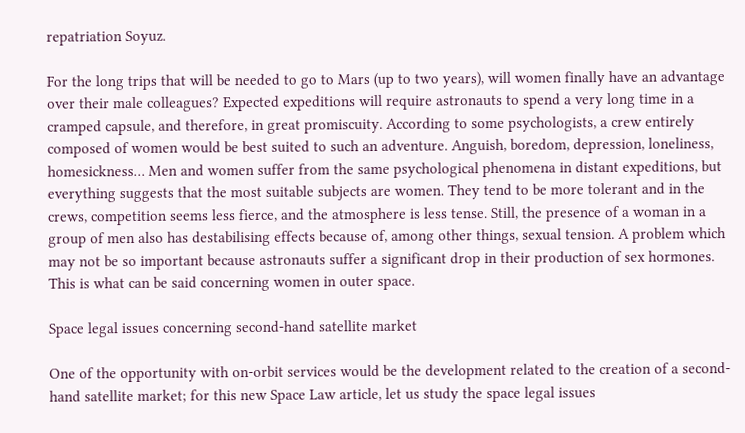repatriation Soyuz.

For the long trips that will be needed to go to Mars (up to two years), will women finally have an advantage over their male colleagues? Expected expeditions will require astronauts to spend a very long time in a cramped capsule, and therefore, in great promiscuity. According to some psychologists, a crew entirely composed of women would be best suited to such an adventure. Anguish, boredom, depression, loneliness, homesickness… Men and women suffer from the same psychological phenomena in distant expeditions, but everything suggests that the most suitable subjects are women. They tend to be more tolerant and in the crews, competition seems less fierce, and the atmosphere is less tense. Still, the presence of a woman in a group of men also has destabilising effects because of, among other things, sexual tension. A problem which may not be so important because astronauts suffer a significant drop in their production of sex hormones. This is what can be said concerning women in outer space.

Space legal issues concerning second-hand satellite market

One of the opportunity with on-orbit services would be the development related to the creation of a second-hand satellite market; for this new Space Law article, let us study the space legal issues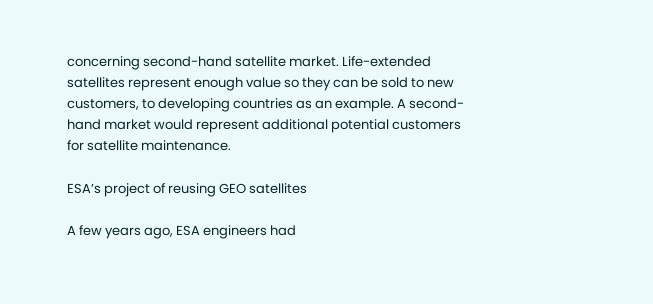concerning second-hand satellite market. Life-extended satellites represent enough value so they can be sold to new customers, to developing countries as an example. A second-hand market would represent additional potential customers for satellite maintenance.

ESA’s project of reusing GEO satellites

A few years ago, ESA engineers had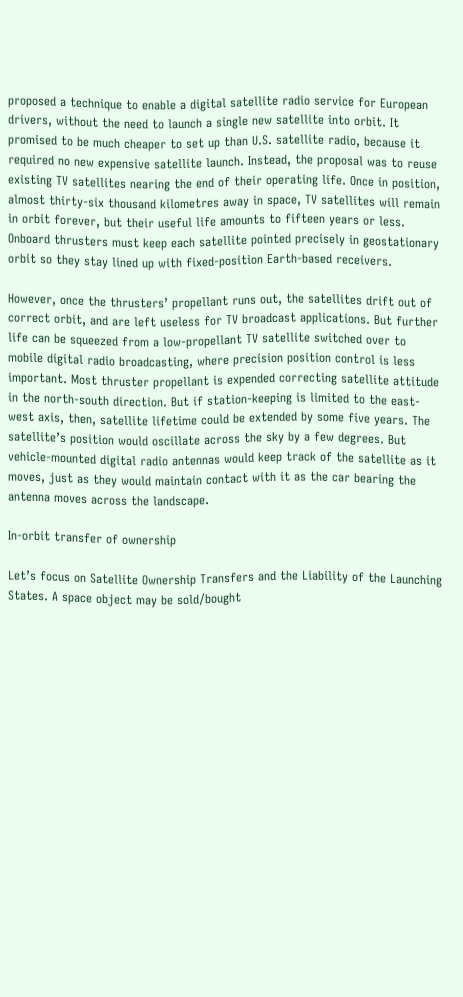proposed a technique to enable a digital satellite radio service for European drivers, without the need to launch a single new satellite into orbit. It promised to be much cheaper to set up than U.S. satellite radio, because it required no new expensive satellite launch. Instead, the proposal was to reuse existing TV satellites nearing the end of their operating life. Once in position, almost thirty-six thousand kilometres away in space, TV satellites will remain in orbit forever, but their useful life amounts to fifteen years or less. Onboard thrusters must keep each satellite pointed precisely in geostationary orbit so they stay lined up with fixed-position Earth-based receivers.

However, once the thrusters’ propellant runs out, the satellites drift out of correct orbit, and are left useless for TV broadcast applications. But further life can be squeezed from a low-propellant TV satellite switched over to mobile digital radio broadcasting, where precision position control is less important. Most thruster propellant is expended correcting satellite attitude in the north-south direction. But if station-keeping is limited to the east-west axis, then, satellite lifetime could be extended by some five years. The satellite’s position would oscillate across the sky by a few degrees. But vehicle-mounted digital radio antennas would keep track of the satellite as it moves, just as they would maintain contact with it as the car bearing the antenna moves across the landscape.

In-orbit transfer of ownership

Let’s focus on Satellite Ownership Transfers and the Liability of the Launching States. A space object may be sold/bought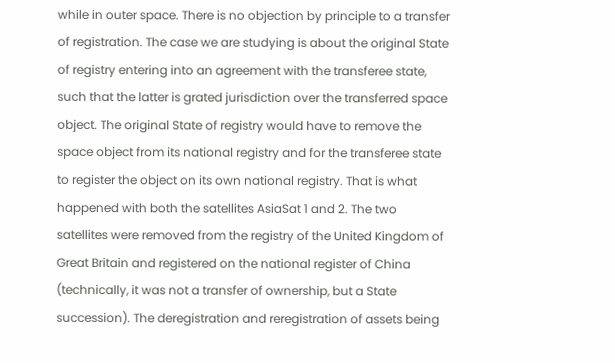while in outer space. There is no objection by principle to a transfer of registration. The case we are studying is about the original State of registry entering into an agreement with the transferee state, such that the latter is grated jurisdiction over the transferred space object. The original State of registry would have to remove the space object from its national registry and for the transferee state to register the object on its own national registry. That is what happened with both the satellites AsiaSat 1 and 2. The two satellites were removed from the registry of the United Kingdom of Great Britain and registered on the national register of China (technically, it was not a transfer of ownership, but a State succession). The deregistration and reregistration of assets being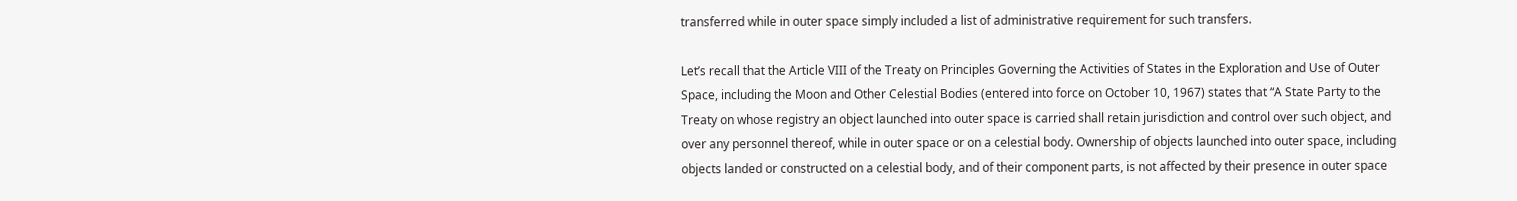transferred while in outer space simply included a list of administrative requirement for such transfers.

Let’s recall that the Article VIII of the Treaty on Principles Governing the Activities of States in the Exploration and Use of Outer Space, including the Moon and Other Celestial Bodies (entered into force on October 10, 1967) states that “A State Party to the Treaty on whose registry an object launched into outer space is carried shall retain jurisdiction and control over such object, and over any personnel thereof, while in outer space or on a celestial body. Ownership of objects launched into outer space, including objects landed or constructed on a celestial body, and of their component parts, is not affected by their presence in outer space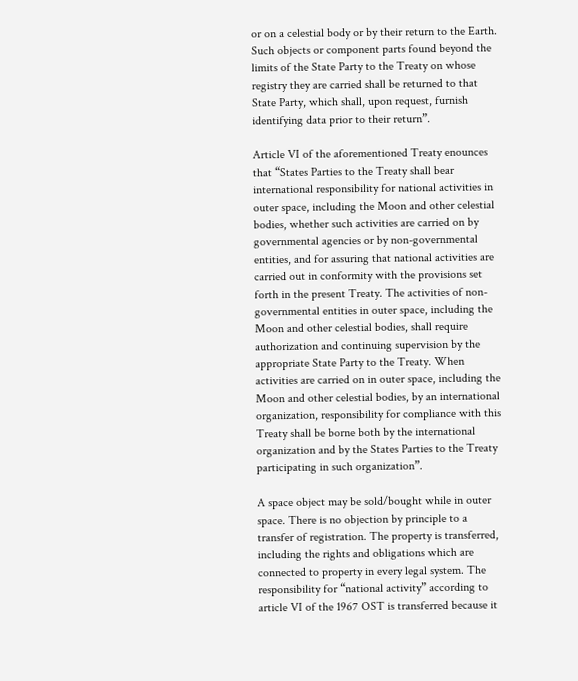or on a celestial body or by their return to the Earth. Such objects or component parts found beyond the limits of the State Party to the Treaty on whose registry they are carried shall be returned to that State Party, which shall, upon request, furnish identifying data prior to their return”.

Article VI of the aforementioned Treaty enounces that “States Parties to the Treaty shall bear international responsibility for national activities in outer space, including the Moon and other celestial bodies, whether such activities are carried on by governmental agencies or by non-governmental entities, and for assuring that national activities are carried out in conformity with the provisions set forth in the present Treaty. The activities of non-governmental entities in outer space, including the Moon and other celestial bodies, shall require authorization and continuing supervision by the appropriate State Party to the Treaty. When activities are carried on in outer space, including the Moon and other celestial bodies, by an international organization, responsibility for compliance with this Treaty shall be borne both by the international organization and by the States Parties to the Treaty participating in such organization”.

A space object may be sold/bought while in outer space. There is no objection by principle to a transfer of registration. The property is transferred, including the rights and obligations which are connected to property in every legal system. The responsibility for “national activity” according to article VI of the 1967 OST is transferred because it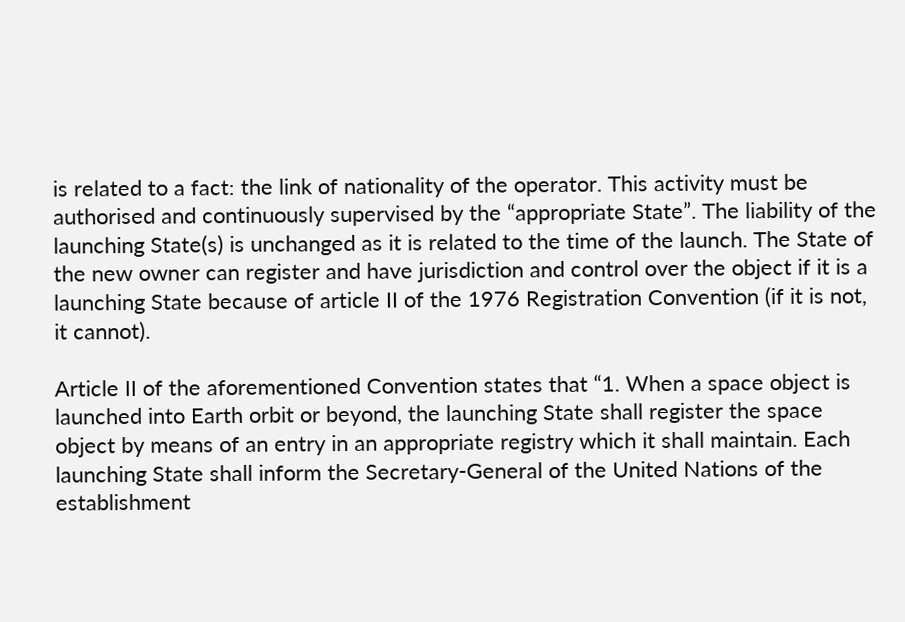is related to a fact: the link of nationality of the operator. This activity must be authorised and continuously supervised by the “appropriate State”. The liability of the launching State(s) is unchanged as it is related to the time of the launch. The State of the new owner can register and have jurisdiction and control over the object if it is a launching State because of article II of the 1976 Registration Convention (if it is not, it cannot).

Article II of the aforementioned Convention states that “1. When a space object is launched into Earth orbit or beyond, the launching State shall register the space object by means of an entry in an appropriate registry which it shall maintain. Each launching State shall inform the Secretary-General of the United Nations of the establishment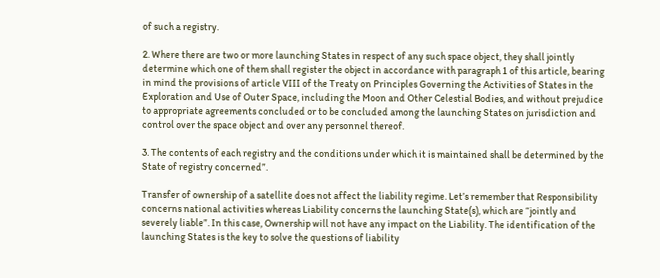of such a registry.

2. Where there are two or more launching States in respect of any such space object, they shall jointly determine which one of them shall register the object in accordance with paragraph 1 of this article, bearing in mind the provisions of article VIII of the Treaty on Principles Governing the Activities of States in the Exploration and Use of Outer Space, including the Moon and Other Celestial Bodies, and without prejudice to appropriate agreements concluded or to be concluded among the launching States on jurisdiction and control over the space object and over any personnel thereof.

3. The contents of each registry and the conditions under which it is maintained shall be determined by the State of registry concerned”.

Transfer of ownership of a satellite does not affect the liability regime. Let’s remember that Responsibility concerns national activities whereas Liability concerns the launching State(s), which are “jointly and severely liable”. In this case, Ownership will not have any impact on the Liability. The identification of the launching States is the key to solve the questions of liability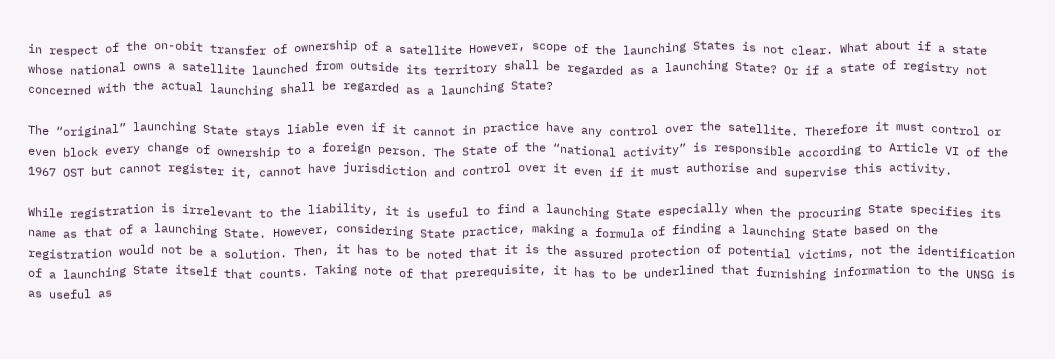in respect of the on-obit transfer of ownership of a satellite However, scope of the launching States is not clear. What about if a state whose national owns a satellite launched from outside its territory shall be regarded as a launching State? Or if a state of registry not concerned with the actual launching shall be regarded as a launching State?

The “original” launching State stays liable even if it cannot in practice have any control over the satellite. Therefore it must control or even block every change of ownership to a foreign person. The State of the “national activity” is responsible according to Article VI of the 1967 OST but cannot register it, cannot have jurisdiction and control over it even if it must authorise and supervise this activity.

While registration is irrelevant to the liability, it is useful to find a launching State especially when the procuring State specifies its name as that of a launching State. However, considering State practice, making a formula of finding a launching State based on the registration would not be a solution. Then, it has to be noted that it is the assured protection of potential victims, not the identification of a launching State itself that counts. Taking note of that prerequisite, it has to be underlined that furnishing information to the UNSG is as useful as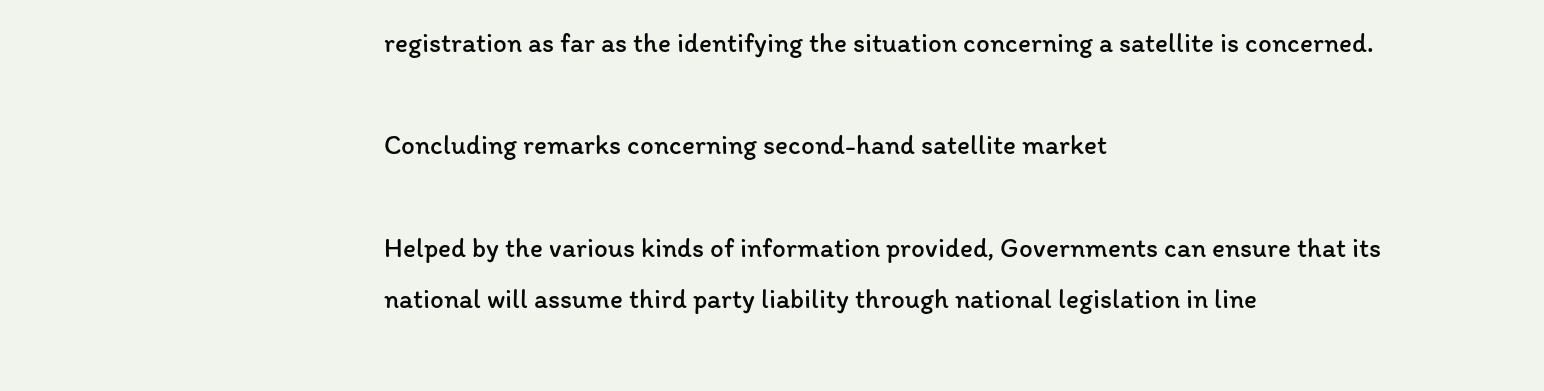registration as far as the identifying the situation concerning a satellite is concerned.

Concluding remarks concerning second-hand satellite market

Helped by the various kinds of information provided, Governments can ensure that its national will assume third party liability through national legislation in line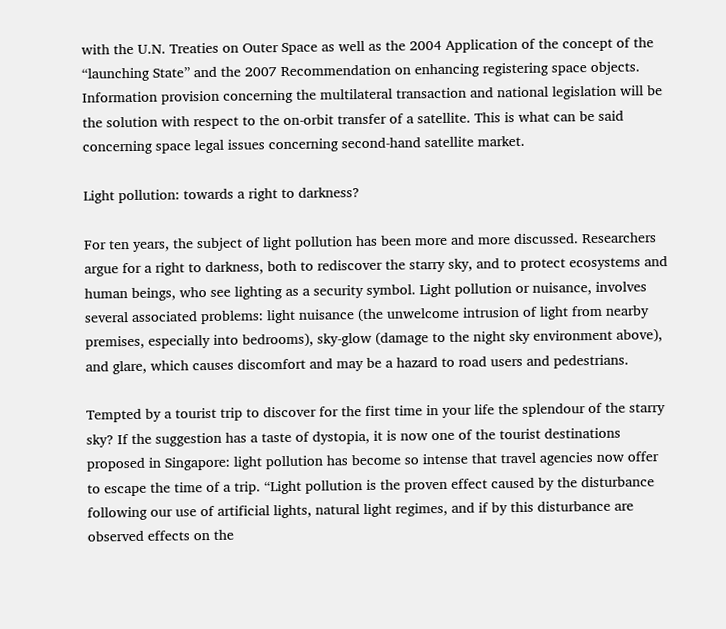with the U.N. Treaties on Outer Space as well as the 2004 Application of the concept of the “launching State” and the 2007 Recommendation on enhancing registering space objects. Information provision concerning the multilateral transaction and national legislation will be the solution with respect to the on-orbit transfer of a satellite. This is what can be said concerning space legal issues concerning second-hand satellite market.

Light pollution: towards a right to darkness?

For ten years, the subject of light pollution has been more and more discussed. Researchers argue for a right to darkness, both to rediscover the starry sky, and to protect ecosystems and human beings, who see lighting as a security symbol. Light pollution or nuisance, involves several associated problems: light nuisance (the unwelcome intrusion of light from nearby premises, especially into bedrooms), sky-glow (damage to the night sky environment above), and glare, which causes discomfort and may be a hazard to road users and pedestrians.

Tempted by a tourist trip to discover for the first time in your life the splendour of the starry sky? If the suggestion has a taste of dystopia, it is now one of the tourist destinations proposed in Singapore: light pollution has become so intense that travel agencies now offer to escape the time of a trip. “Light pollution is the proven effect caused by the disturbance following our use of artificial lights, natural light regimes, and if by this disturbance are observed effects on the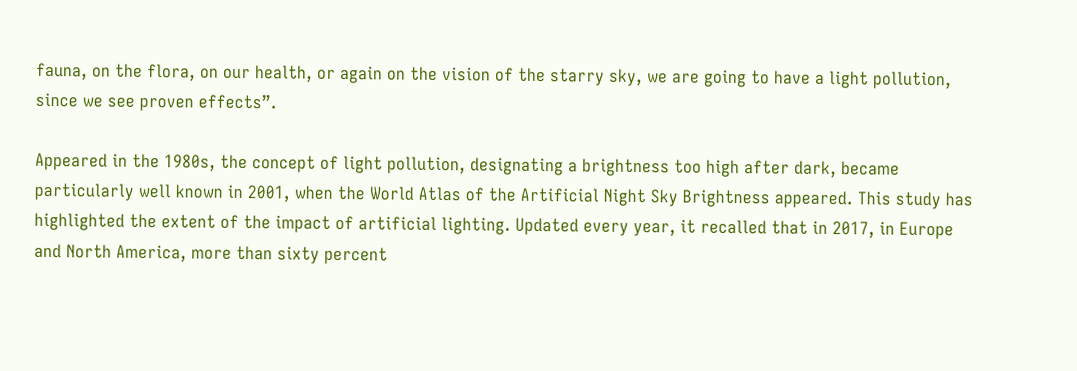fauna, on the flora, on our health, or again on the vision of the starry sky, we are going to have a light pollution, since we see proven effects”.

Appeared in the 1980s, the concept of light pollution, designating a brightness too high after dark, became particularly well known in 2001, when the World Atlas of the Artificial Night Sky Brightness appeared. This study has highlighted the extent of the impact of artificial lighting. Updated every year, it recalled that in 2017, in Europe and North America, more than sixty percent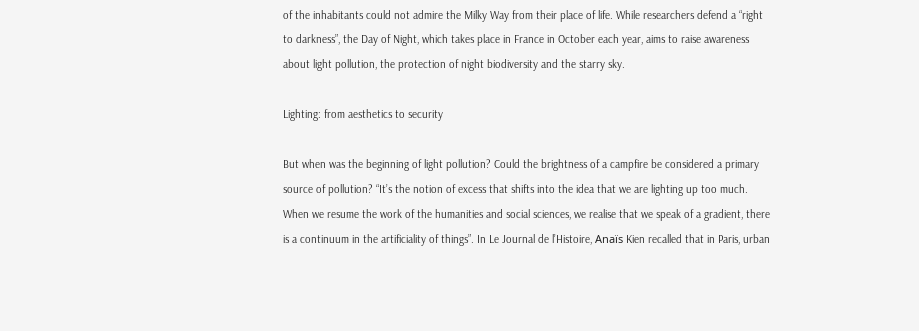of the inhabitants could not admire the Milky Way from their place of life. While researchers defend a “right to darkness”, the Day of Night, which takes place in France in October each year, aims to raise awareness about light pollution, the protection of night biodiversity and the starry sky.

Lighting: from aesthetics to security

But when was the beginning of light pollution? Could the brightness of a campfire be considered a primary source of pollution? “It’s the notion of excess that shifts into the idea that we are lighting up too much. When we resume the work of the humanities and social sciences, we realise that we speak of a gradient, there is a continuum in the artificiality of things”. In Le Journal de l’Histoire, Anaïs Kien recalled that in Paris, urban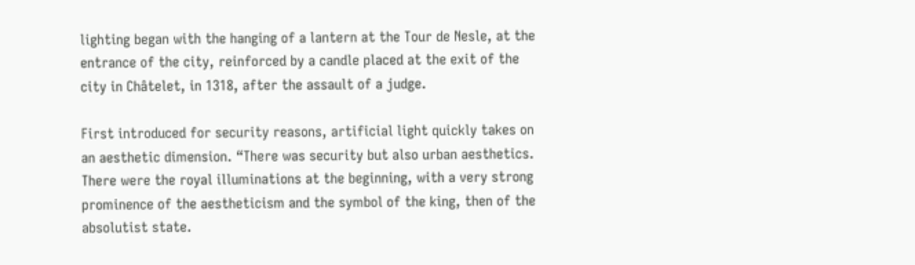lighting began with the hanging of a lantern at the Tour de Nesle, at the entrance of the city, reinforced by a candle placed at the exit of the city in Châtelet, in 1318, after the assault of a judge.

First introduced for security reasons, artificial light quickly takes on an aesthetic dimension. “There was security but also urban aesthetics. There were the royal illuminations at the beginning, with a very strong prominence of the aestheticism and the symbol of the king, then of the absolutist state.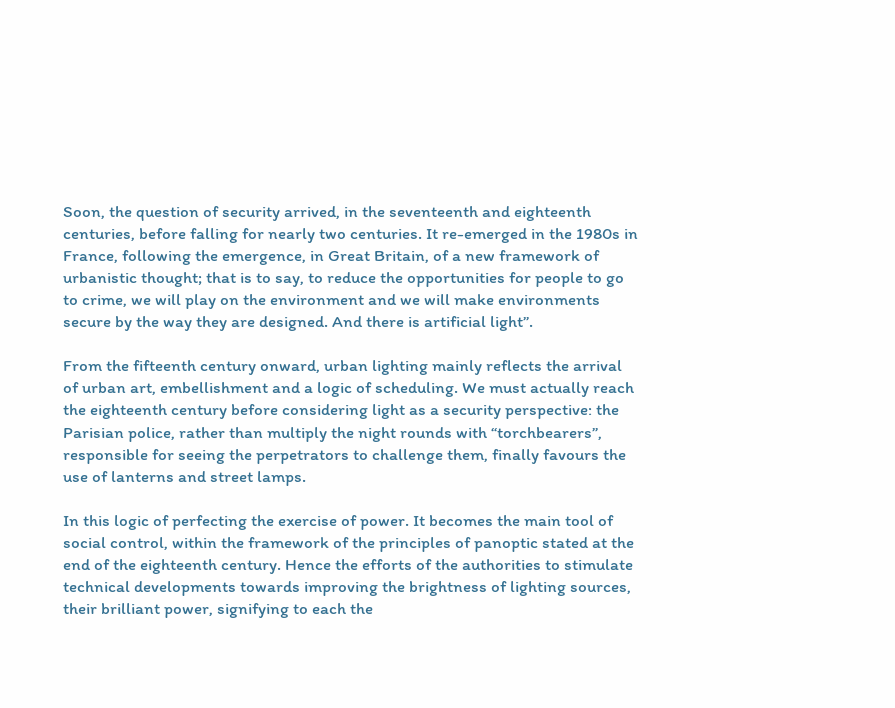Soon, the question of security arrived, in the seventeenth and eighteenth centuries, before falling for nearly two centuries. It re-emerged in the 1980s in France, following the emergence, in Great Britain, of a new framework of urbanistic thought; that is to say, to reduce the opportunities for people to go to crime, we will play on the environment and we will make environments secure by the way they are designed. And there is artificial light”.

From the fifteenth century onward, urban lighting mainly reflects the arrival of urban art, embellishment and a logic of scheduling. We must actually reach the eighteenth century before considering light as a security perspective: the Parisian police, rather than multiply the night rounds with “torchbearers”, responsible for seeing the perpetrators to challenge them, finally favours the use of lanterns and street lamps.

In this logic of perfecting the exercise of power. It becomes the main tool of social control, within the framework of the principles of panoptic stated at the end of the eighteenth century. Hence the efforts of the authorities to stimulate technical developments towards improving the brightness of lighting sources, their brilliant power, signifying to each the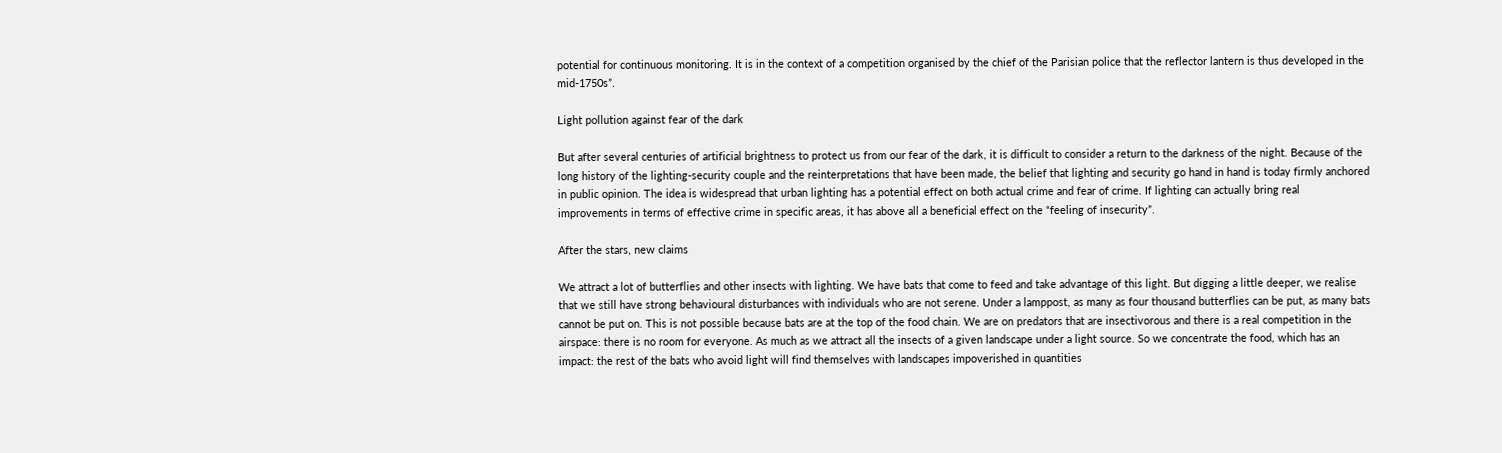potential for continuous monitoring. It is in the context of a competition organised by the chief of the Parisian police that the reflector lantern is thus developed in the mid-1750s”.

Light pollution against fear of the dark

But after several centuries of artificial brightness to protect us from our fear of the dark, it is difficult to consider a return to the darkness of the night. Because of the long history of the lighting-security couple and the reinterpretations that have been made, the belief that lighting and security go hand in hand is today firmly anchored in public opinion. The idea is widespread that urban lighting has a potential effect on both actual crime and fear of crime. If lighting can actually bring real improvements in terms of effective crime in specific areas, it has above all a beneficial effect on the “feeling of insecurity”.

After the stars, new claims

We attract a lot of butterflies and other insects with lighting. We have bats that come to feed and take advantage of this light. But digging a little deeper, we realise that we still have strong behavioural disturbances with individuals who are not serene. Under a lamppost, as many as four thousand butterflies can be put, as many bats cannot be put on. This is not possible because bats are at the top of the food chain. We are on predators that are insectivorous and there is a real competition in the airspace: there is no room for everyone. As much as we attract all the insects of a given landscape under a light source. So we concentrate the food, which has an impact: the rest of the bats who avoid light will find themselves with landscapes impoverished in quantities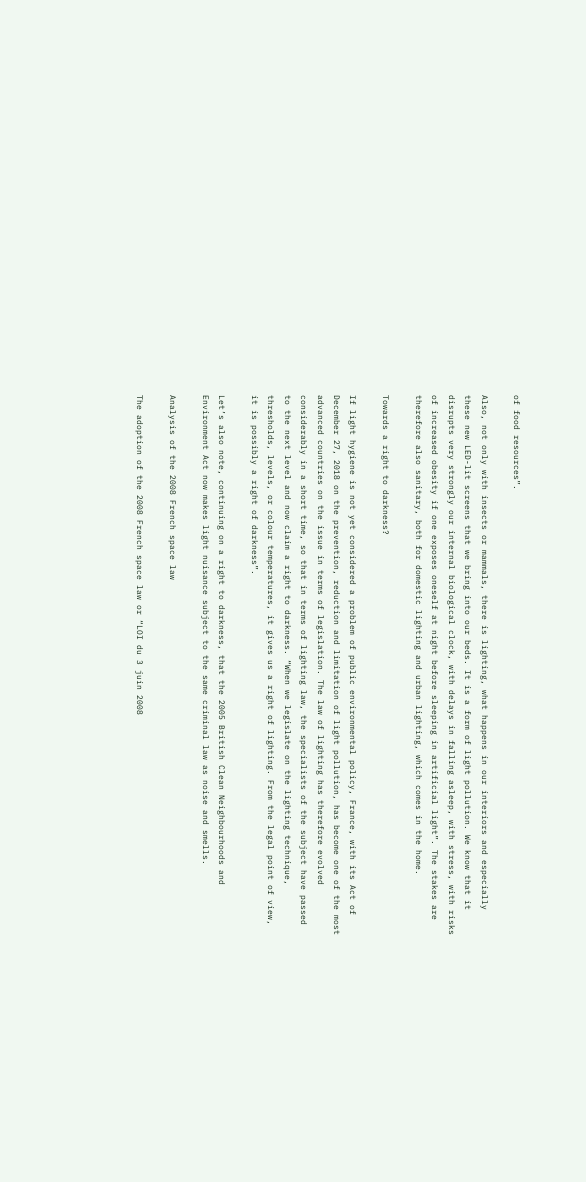of food resources”.

Also, not only with insects or mammals, there is lighting, what happens in our interiors and especially these new LED-lit screens that we bring into our beds. It is a form of light pollution. We know that it disrupts very strongly our internal biological clock, with delays in falling asleep, with stress, with risks of increased obesity if one exposes oneself at night before sleeping in artificial light”. The stakes are therefore also sanitary, both for domestic lighting and urban lighting, which comes in the home.

Towards a right to darkness?

If light hygiene is not yet considered a problem of public environmental policy, France, with its Act of December 27, 2018 on the prevention, reduction and limitation of light pollution, has become one of the most advanced countries on the issue in terms of legislation. The law of lighting has therefore evolved considerably in a short time, so that in terms of lighting law, the specialists of the subject have passed to the next level and now claim a right to darkness. “When we legislate on the lighting technique, thresholds, levels, or colour temperatures, it gives us a right of lighting. From the legal point of view, it is possibly a right of darkness”.

Let’s also note, continuing on a right to darkness, that the 2005 British Clean Neighbourhoods and Environment Act now makes light nuisance subject to the same criminal law as noise and smells.

Analysis of the 2008 French space law

The adoption of the 2008 French space law or “LOI du 3 juin 2008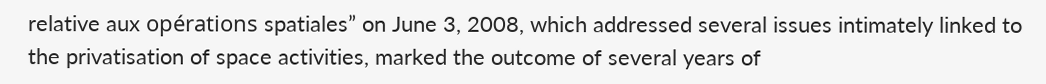relative aux opérations spatiales” on June 3, 2008, which addressed several issues intimately linked to the privatisation of space activities, marked the outcome of several years of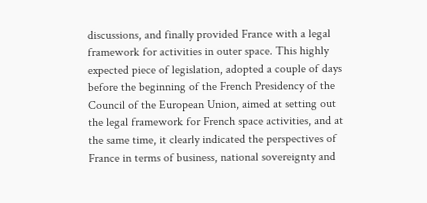discussions, and finally provided France with a legal framework for activities in outer space. This highly expected piece of legislation, adopted a couple of days before the beginning of the French Presidency of the Council of the European Union, aimed at setting out the legal framework for French space activities, and at the same time, it clearly indicated the perspectives of France in terms of business, national sovereignty and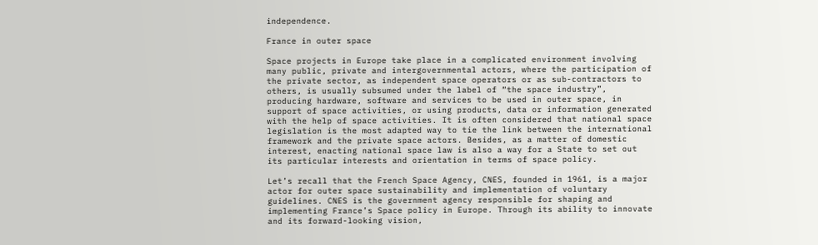independence.

France in outer space

Space projects in Europe take place in a complicated environment involving many public, private and intergovernmental actors, where the participation of the private sector, as independent space operators or as sub-contractors to others, is usually subsumed under the label of “the space industry”, producing hardware, software and services to be used in outer space, in support of space activities, or using products, data or information generated with the help of space activities. It is often considered that national space legislation is the most adapted way to tie the link between the international framework and the private space actors. Besides, as a matter of domestic interest, enacting national space law is also a way for a State to set out its particular interests and orientation in terms of space policy.

Let’s recall that the French Space Agency, CNES, founded in 1961, is a major actor for outer space sustainability and implementation of voluntary guidelines. CNES is the government agency responsible for shaping and implementing France’s Space policy in Europe. Through its ability to innovate and its forward-looking vision,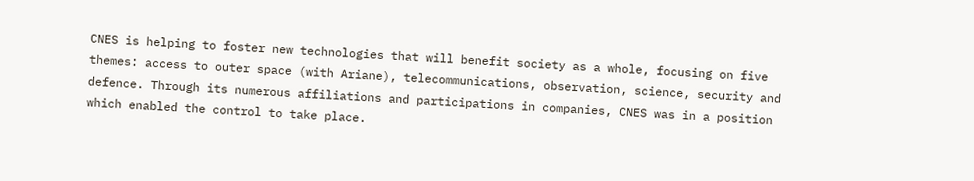CNES is helping to foster new technologies that will benefit society as a whole, focusing on five themes: access to outer space (with Ariane), telecommunications, observation, science, security and defence. Through its numerous affiliations and participations in companies, CNES was in a position which enabled the control to take place.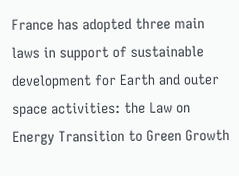France has adopted three main laws in support of sustainable development for Earth and outer space activities: the Law on Energy Transition to Green Growth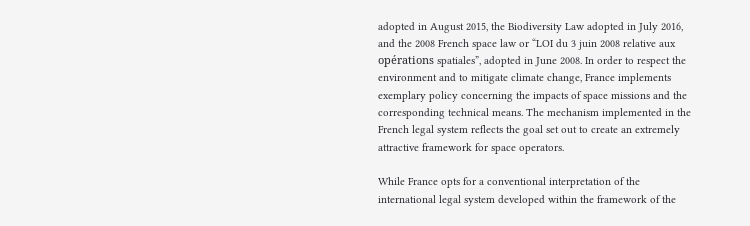adopted in August 2015, the Biodiversity Law adopted in July 2016, and the 2008 French space law or “LOI du 3 juin 2008 relative aux opérations spatiales”, adopted in June 2008. In order to respect the environment and to mitigate climate change, France implements exemplary policy concerning the impacts of space missions and the corresponding technical means. The mechanism implemented in the French legal system reflects the goal set out to create an extremely attractive framework for space operators.

While France opts for a conventional interpretation of the international legal system developed within the framework of the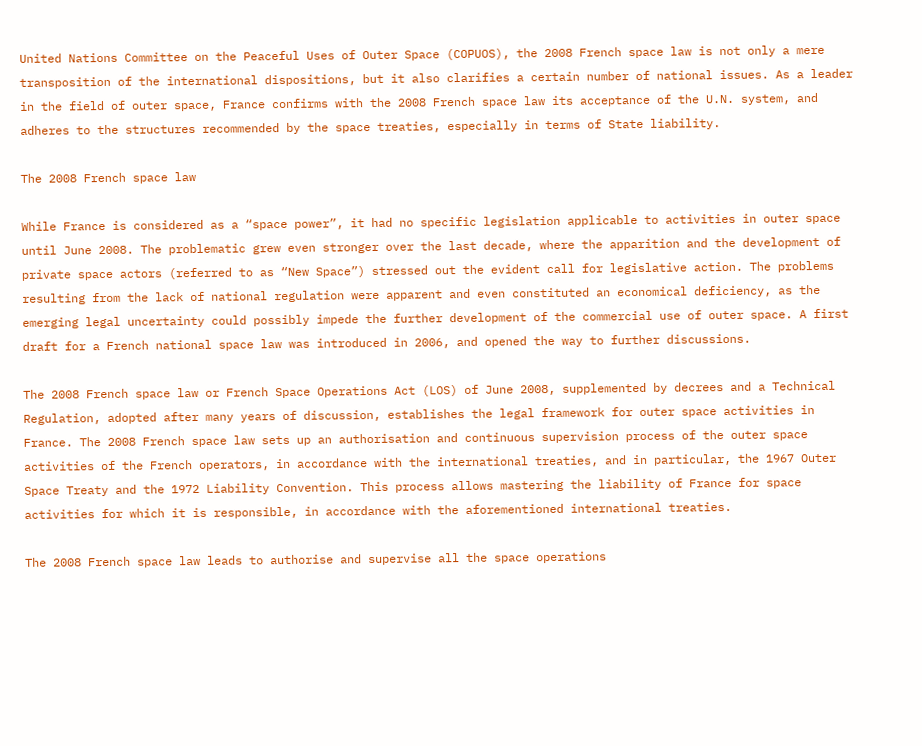United Nations Committee on the Peaceful Uses of Outer Space (COPUOS), the 2008 French space law is not only a mere transposition of the international dispositions, but it also clarifies a certain number of national issues. As a leader in the field of outer space, France confirms with the 2008 French space law its acceptance of the U.N. system, and adheres to the structures recommended by the space treaties, especially in terms of State liability.

The 2008 French space law

While France is considered as a “space power”, it had no specific legislation applicable to activities in outer space until June 2008. The problematic grew even stronger over the last decade, where the apparition and the development of private space actors (referred to as “New Space”) stressed out the evident call for legislative action. The problems resulting from the lack of national regulation were apparent and even constituted an economical deficiency, as the emerging legal uncertainty could possibly impede the further development of the commercial use of outer space. A first draft for a French national space law was introduced in 2006, and opened the way to further discussions.

The 2008 French space law or French Space Operations Act (LOS) of June 2008, supplemented by decrees and a Technical Regulation, adopted after many years of discussion, establishes the legal framework for outer space activities in France. The 2008 French space law sets up an authorisation and continuous supervision process of the outer space activities of the French operators, in accordance with the international treaties, and in particular, the 1967 Outer Space Treaty and the 1972 Liability Convention. This process allows mastering the liability of France for space activities for which it is responsible, in accordance with the aforementioned international treaties.

The 2008 French space law leads to authorise and supervise all the space operations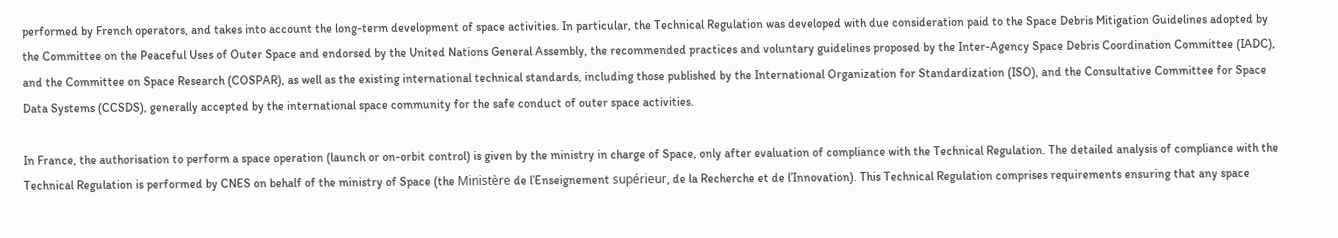performed by French operators, and takes into account the long-term development of space activities. In particular, the Technical Regulation was developed with due consideration paid to the Space Debris Mitigation Guidelines adopted by the Committee on the Peaceful Uses of Outer Space and endorsed by the United Nations General Assembly, the recommended practices and voluntary guidelines proposed by the Inter-Agency Space Debris Coordination Committee (IADC), and the Committee on Space Research (COSPAR), as well as the existing international technical standards, including those published by the International Organization for Standardization (ISO), and the Consultative Committee for Space Data Systems (CCSDS), generally accepted by the international space community for the safe conduct of outer space activities.

In France, the authorisation to perform a space operation (launch or on-orbit control) is given by the ministry in charge of Space, only after evaluation of compliance with the Technical Regulation. The detailed analysis of compliance with the Technical Regulation is performed by CNES on behalf of the ministry of Space (the Ministère de l’Enseignement supérieur, de la Recherche et de l’Innovation). This Technical Regulation comprises requirements ensuring that any space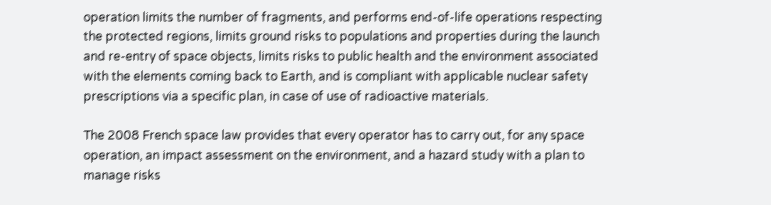operation limits the number of fragments, and performs end-of-life operations respecting the protected regions, limits ground risks to populations and properties during the launch and re-entry of space objects, limits risks to public health and the environment associated with the elements coming back to Earth, and is compliant with applicable nuclear safety prescriptions via a specific plan, in case of use of radioactive materials.

The 2008 French space law provides that every operator has to carry out, for any space operation, an impact assessment on the environment, and a hazard study with a plan to manage risks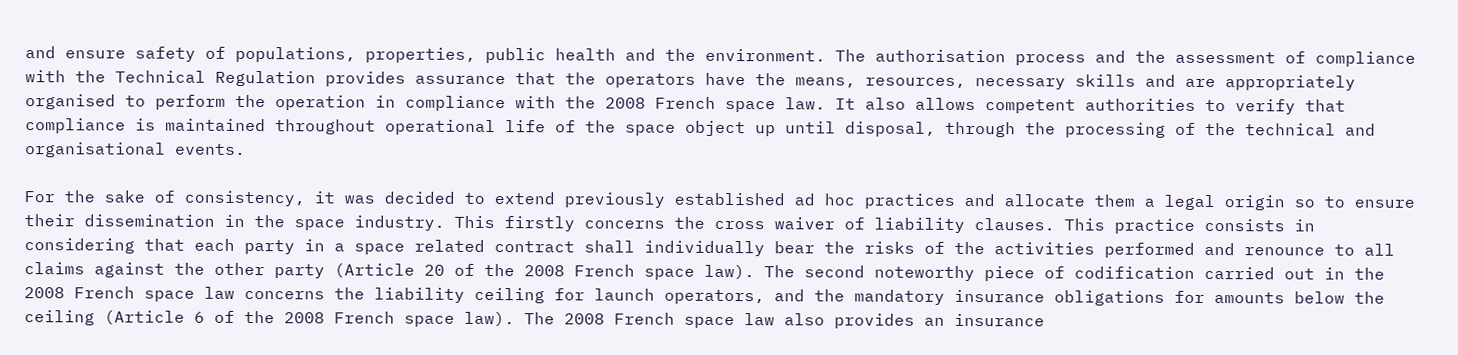and ensure safety of populations, properties, public health and the environment. The authorisation process and the assessment of compliance with the Technical Regulation provides assurance that the operators have the means, resources, necessary skills and are appropriately organised to perform the operation in compliance with the 2008 French space law. It also allows competent authorities to verify that compliance is maintained throughout operational life of the space object up until disposal, through the processing of the technical and organisational events.

For the sake of consistency, it was decided to extend previously established ad hoc practices and allocate them a legal origin so to ensure their dissemination in the space industry. This firstly concerns the cross waiver of liability clauses. This practice consists in considering that each party in a space related contract shall individually bear the risks of the activities performed and renounce to all claims against the other party (Article 20 of the 2008 French space law). The second noteworthy piece of codification carried out in the 2008 French space law concerns the liability ceiling for launch operators, and the mandatory insurance obligations for amounts below the ceiling (Article 6 of the 2008 French space law). The 2008 French space law also provides an insurance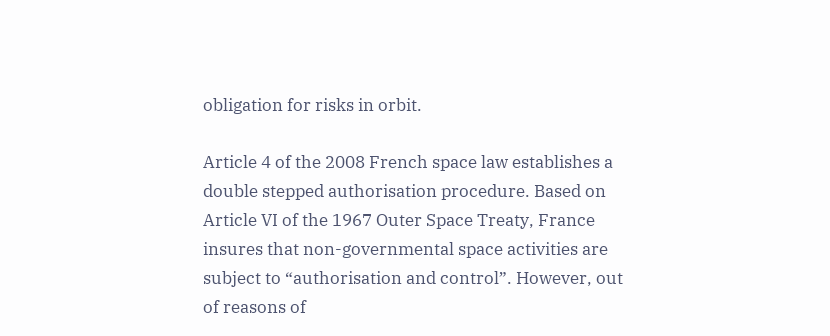obligation for risks in orbit.

Article 4 of the 2008 French space law establishes a double stepped authorisation procedure. Based on Article VI of the 1967 Outer Space Treaty, France insures that non-governmental space activities are subject to “authorisation and control”. However, out of reasons of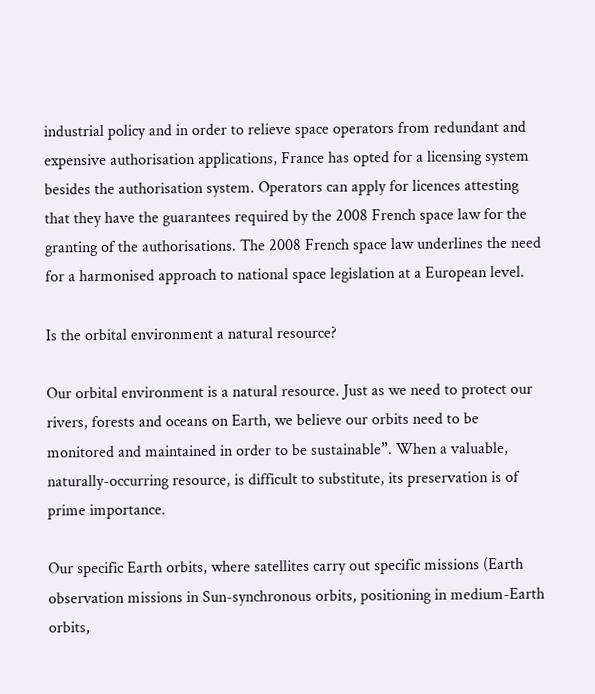industrial policy and in order to relieve space operators from redundant and expensive authorisation applications, France has opted for a licensing system besides the authorisation system. Operators can apply for licences attesting that they have the guarantees required by the 2008 French space law for the granting of the authorisations. The 2008 French space law underlines the need for a harmonised approach to national space legislation at a European level.

Is the orbital environment a natural resource?

Our orbital environment is a natural resource. Just as we need to protect our rivers, forests and oceans on Earth, we believe our orbits need to be monitored and maintained in order to be sustainable”. When a valuable, naturally-occurring resource, is difficult to substitute, its preservation is of prime importance.

Our specific Earth orbits, where satellites carry out specific missions (Earth observation missions in Sun-synchronous orbits, positioning in medium-Earth orbits,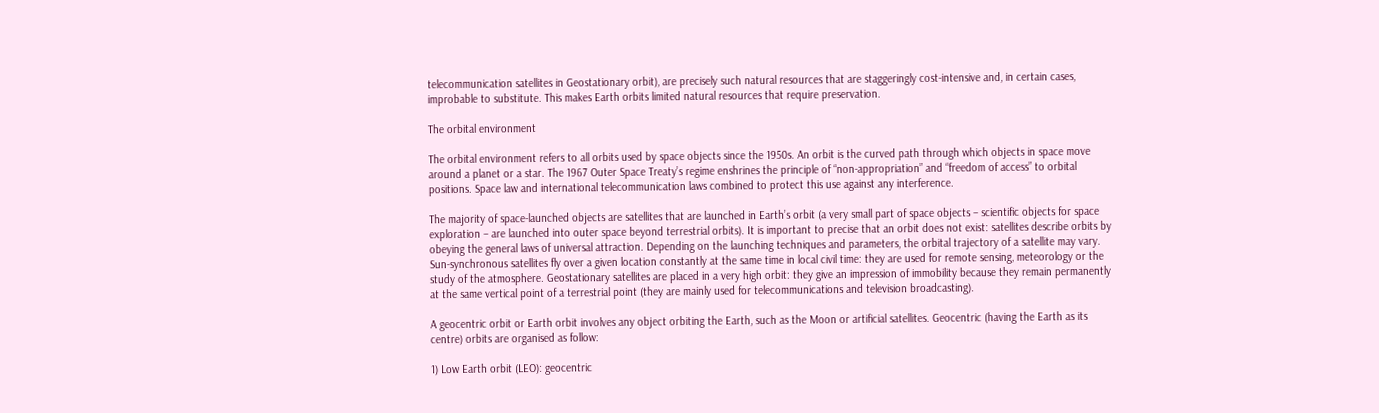telecommunication satellites in Geostationary orbit), are precisely such natural resources that are staggeringly cost-intensive and, in certain cases, improbable to substitute. This makes Earth orbits limited natural resources that require preservation.

The orbital environment

The orbital environment refers to all orbits used by space objects since the 1950s. An orbit is the curved path through which objects in space move around a planet or a star. The 1967 Outer Space Treaty’s regime enshrines the principle of “non-appropriation” and “freedom of access” to orbital positions. Space law and international telecommunication laws combined to protect this use against any interference.

The majority of space-launched objects are satellites that are launched in Earth’s orbit (a very small part of space objects – scientific objects for space exploration – are launched into outer space beyond terrestrial orbits). It is important to precise that an orbit does not exist: satellites describe orbits by obeying the general laws of universal attraction. Depending on the launching techniques and parameters, the orbital trajectory of a satellite may vary. Sun-synchronous satellites fly over a given location constantly at the same time in local civil time: they are used for remote sensing, meteorology or the study of the atmosphere. Geostationary satellites are placed in a very high orbit: they give an impression of immobility because they remain permanently at the same vertical point of a terrestrial point (they are mainly used for telecommunications and television broadcasting).

A geocentric orbit or Earth orbit involves any object orbiting the Earth, such as the Moon or artificial satellites. Geocentric (having the Earth as its centre) orbits are organised as follow:

1) Low Earth orbit (LEO): geocentric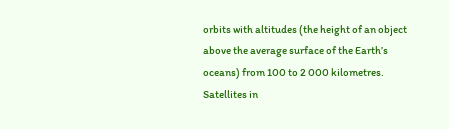orbits with altitudes (the height of an object above the average surface of the Earth’s oceans) from 100 to 2 000 kilometres. Satellites in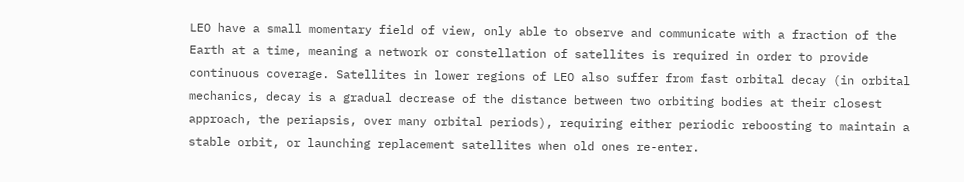LEO have a small momentary field of view, only able to observe and communicate with a fraction of the Earth at a time, meaning a network or constellation of satellites is required in order to provide continuous coverage. Satellites in lower regions of LEO also suffer from fast orbital decay (in orbital mechanics, decay is a gradual decrease of the distance between two orbiting bodies at their closest approach, the periapsis, over many orbital periods), requiring either periodic reboosting to maintain a stable orbit, or launching replacement satellites when old ones re-enter.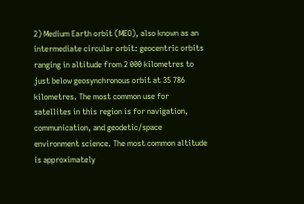2) Medium Earth orbit (MEO), also known as an intermediate circular orbit: geocentric orbits ranging in altitude from 2 000 kilometres to just below geosynchronous orbit at 35 786 kilometres. The most common use for satellites in this region is for navigation, communication, and geodetic/space environment science. The most common altitude is approximately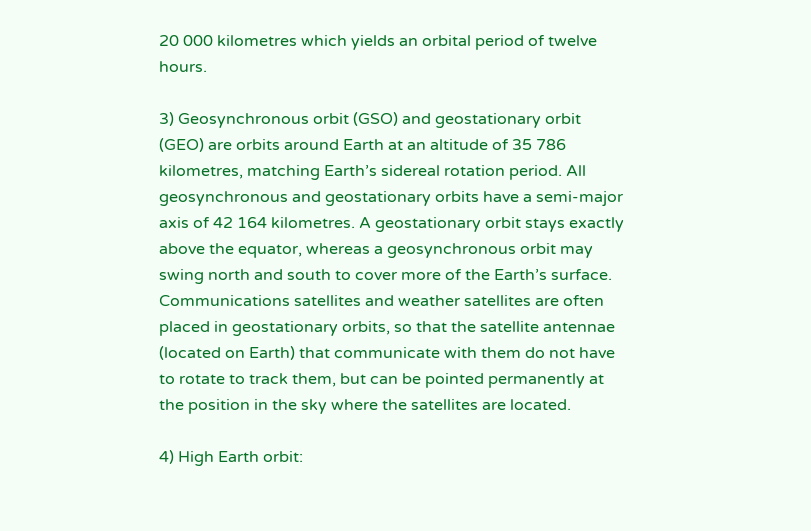20 000 kilometres which yields an orbital period of twelve hours.

3) Geosynchronous orbit (GSO) and geostationary orbit (GEO) are orbits around Earth at an altitude of 35 786 kilometres, matching Earth’s sidereal rotation period. All geosynchronous and geostationary orbits have a semi-major axis of 42 164 kilometres. A geostationary orbit stays exactly above the equator, whereas a geosynchronous orbit may swing north and south to cover more of the Earth’s surface. Communications satellites and weather satellites are often placed in geostationary orbits, so that the satellite antennae (located on Earth) that communicate with them do not have to rotate to track them, but can be pointed permanently at the position in the sky where the satellites are located.

4) High Earth orbit: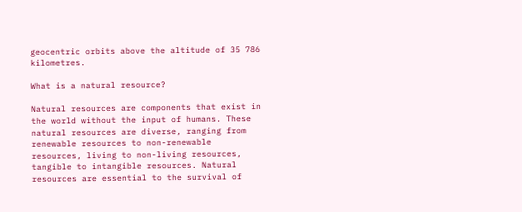geocentric orbits above the altitude of 35 786 kilometres.

What is a natural resource?

Natural resources are components that exist in the world without the input of humans. These natural resources are diverse, ranging from renewable resources to non-renewable resources, living to non-living resources, tangible to intangible resources. Natural resources are essential to the survival of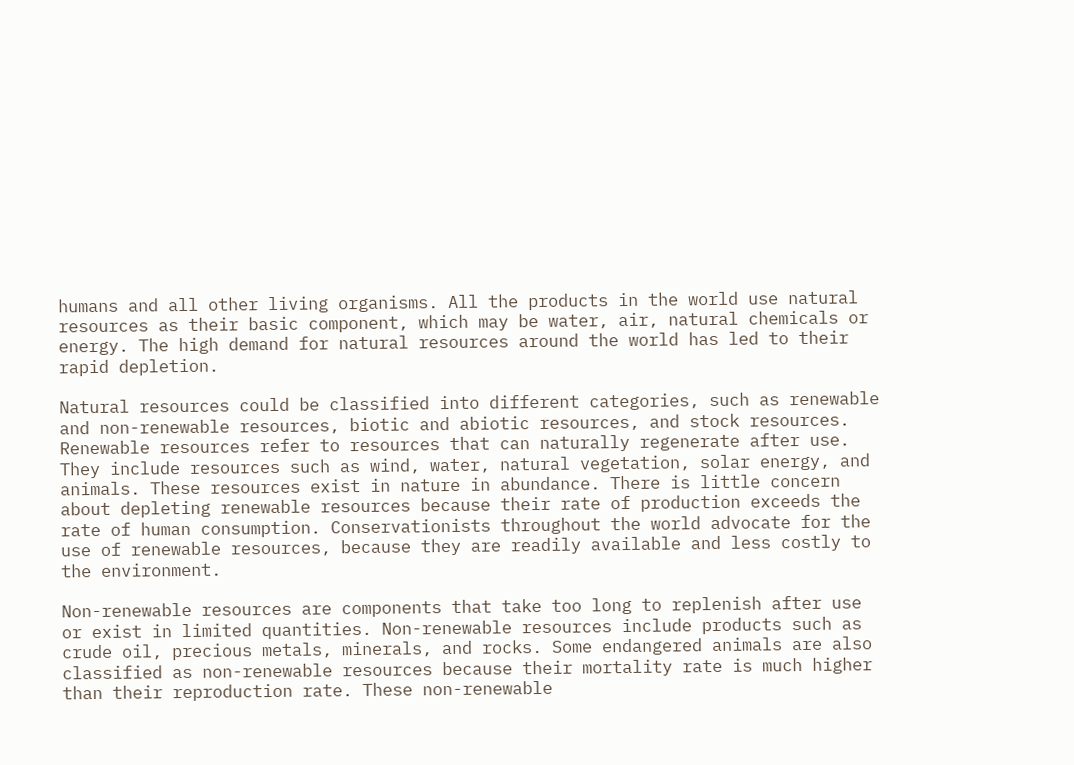humans and all other living organisms. All the products in the world use natural resources as their basic component, which may be water, air, natural chemicals or energy. The high demand for natural resources around the world has led to their rapid depletion.

Natural resources could be classified into different categories, such as renewable and non-renewable resources, biotic and abiotic resources, and stock resources. Renewable resources refer to resources that can naturally regenerate after use. They include resources such as wind, water, natural vegetation, solar energy, and animals. These resources exist in nature in abundance. There is little concern about depleting renewable resources because their rate of production exceeds the rate of human consumption. Conservationists throughout the world advocate for the use of renewable resources, because they are readily available and less costly to the environment.

Non-renewable resources are components that take too long to replenish after use or exist in limited quantities. Non-renewable resources include products such as crude oil, precious metals, minerals, and rocks. Some endangered animals are also classified as non-renewable resources because their mortality rate is much higher than their reproduction rate. These non-renewable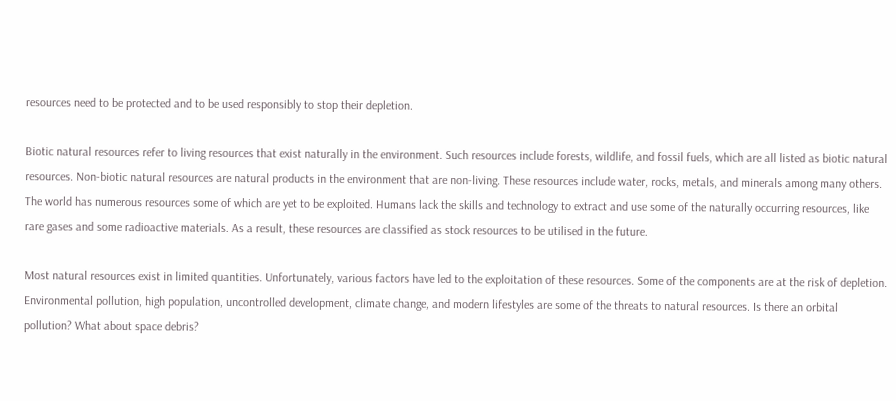resources need to be protected and to be used responsibly to stop their depletion.

Biotic natural resources refer to living resources that exist naturally in the environment. Such resources include forests, wildlife, and fossil fuels, which are all listed as biotic natural resources. Non-biotic natural resources are natural products in the environment that are non-living. These resources include water, rocks, metals, and minerals among many others. The world has numerous resources some of which are yet to be exploited. Humans lack the skills and technology to extract and use some of the naturally occurring resources, like rare gases and some radioactive materials. As a result, these resources are classified as stock resources to be utilised in the future.

Most natural resources exist in limited quantities. Unfortunately, various factors have led to the exploitation of these resources. Some of the components are at the risk of depletion. Environmental pollution, high population, uncontrolled development, climate change, and modern lifestyles are some of the threats to natural resources. Is there an orbital pollution? What about space debris?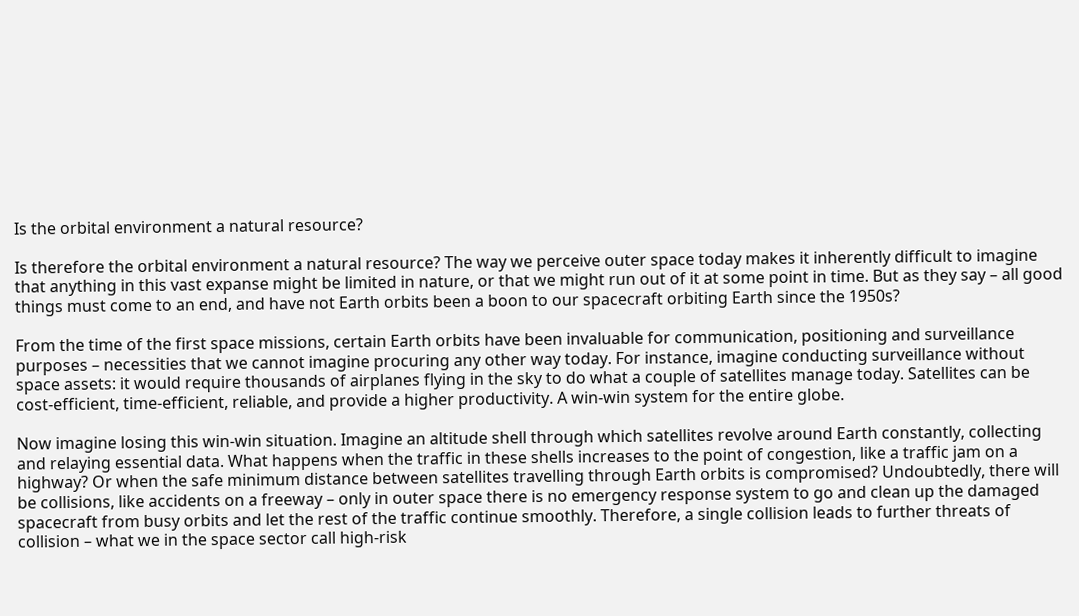Is the orbital environment a natural resource?

Is therefore the orbital environment a natural resource? The way we perceive outer space today makes it inherently difficult to imagine that anything in this vast expanse might be limited in nature, or that we might run out of it at some point in time. But as they say – all good things must come to an end, and have not Earth orbits been a boon to our spacecraft orbiting Earth since the 1950s?

From the time of the first space missions, certain Earth orbits have been invaluable for communication, positioning and surveillance purposes – necessities that we cannot imagine procuring any other way today. For instance, imagine conducting surveillance without space assets: it would require thousands of airplanes flying in the sky to do what a couple of satellites manage today. Satellites can be cost-efficient, time-efficient, reliable, and provide a higher productivity. A win-win system for the entire globe.

Now imagine losing this win-win situation. Imagine an altitude shell through which satellites revolve around Earth constantly, collecting and relaying essential data. What happens when the traffic in these shells increases to the point of congestion, like a traffic jam on a highway? Or when the safe minimum distance between satellites travelling through Earth orbits is compromised? Undoubtedly, there will be collisions, like accidents on a freeway – only in outer space there is no emergency response system to go and clean up the damaged spacecraft from busy orbits and let the rest of the traffic continue smoothly. Therefore, a single collision leads to further threats of collision – what we in the space sector call high-risk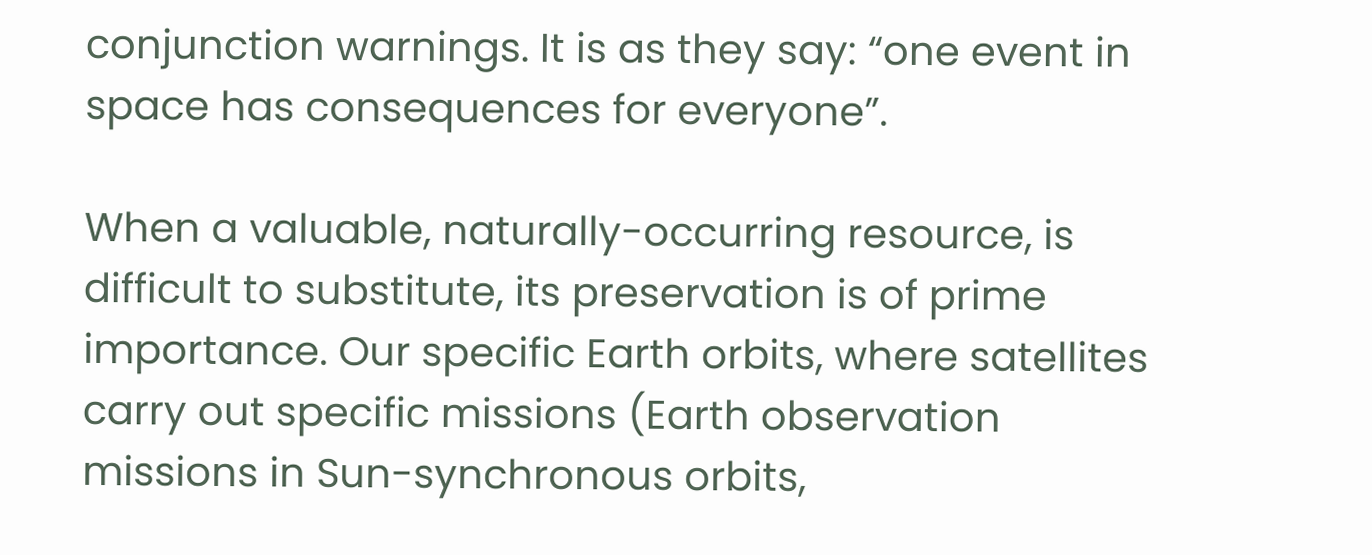conjunction warnings. It is as they say: “one event in space has consequences for everyone”.

When a valuable, naturally-occurring resource, is difficult to substitute, its preservation is of prime importance. Our specific Earth orbits, where satellites carry out specific missions (Earth observation missions in Sun-synchronous orbits,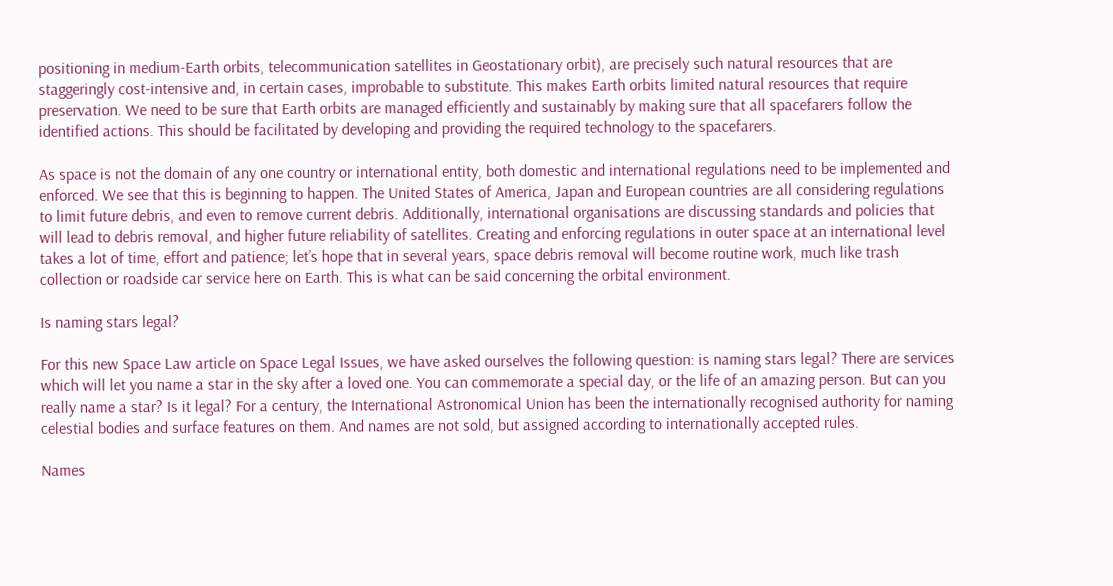positioning in medium-Earth orbits, telecommunication satellites in Geostationary orbit), are precisely such natural resources that are staggeringly cost-intensive and, in certain cases, improbable to substitute. This makes Earth orbits limited natural resources that require preservation. We need to be sure that Earth orbits are managed efficiently and sustainably by making sure that all spacefarers follow the identified actions. This should be facilitated by developing and providing the required technology to the spacefarers.

As space is not the domain of any one country or international entity, both domestic and international regulations need to be implemented and enforced. We see that this is beginning to happen. The United States of America, Japan and European countries are all considering regulations to limit future debris, and even to remove current debris. Additionally, international organisations are discussing standards and policies that will lead to debris removal, and higher future reliability of satellites. Creating and enforcing regulations in outer space at an international level takes a lot of time, effort and patience; let’s hope that in several years, space debris removal will become routine work, much like trash collection or roadside car service here on Earth. This is what can be said concerning the orbital environment.

Is naming stars legal?

For this new Space Law article on Space Legal Issues, we have asked ourselves the following question: is naming stars legal? There are services which will let you name a star in the sky after a loved one. You can commemorate a special day, or the life of an amazing person. But can you really name a star? Is it legal? For a century, the International Astronomical Union has been the internationally recognised authority for naming celestial bodies and surface features on them. And names are not sold, but assigned according to internationally accepted rules.

Names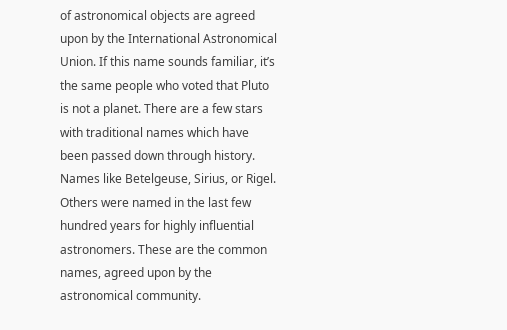of astronomical objects are agreed upon by the International Astronomical Union. If this name sounds familiar, it’s the same people who voted that Pluto is not a planet. There are a few stars with traditional names which have been passed down through history. Names like Betelgeuse, Sirius, or Rigel. Others were named in the last few hundred years for highly influential astronomers. These are the common names, agreed upon by the astronomical community.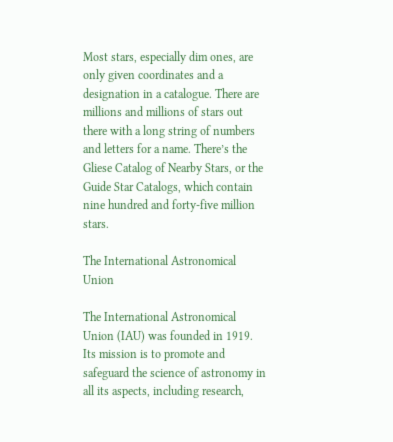Most stars, especially dim ones, are only given coordinates and a designation in a catalogue. There are millions and millions of stars out there with a long string of numbers and letters for a name. There’s the Gliese Catalog of Nearby Stars, or the Guide Star Catalogs, which contain nine hundred and forty-five million stars.

The International Astronomical Union

The International Astronomical Union (IAU) was founded in 1919. Its mission is to promote and safeguard the science of astronomy in all its aspects, including research,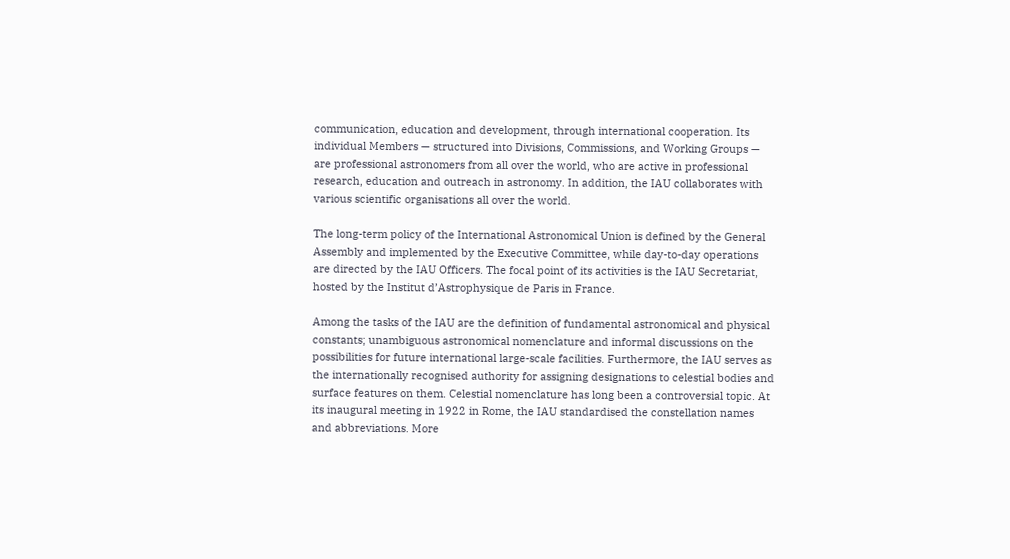communication, education and development, through international cooperation. Its individual Members — structured into Divisions, Commissions, and Working Groups — are professional astronomers from all over the world, who are active in professional research, education and outreach in astronomy. In addition, the IAU collaborates with various scientific organisations all over the world.

The long-term policy of the International Astronomical Union is defined by the General Assembly and implemented by the Executive Committee, while day-to-day operations are directed by the IAU Officers. The focal point of its activities is the IAU Secretariat, hosted by the Institut d’Astrophysique de Paris in France.

Among the tasks of the IAU are the definition of fundamental astronomical and physical constants; unambiguous astronomical nomenclature and informal discussions on the possibilities for future international large-scale facilities. Furthermore, the IAU serves as the internationally recognised authority for assigning designations to celestial bodies and surface features on them. Celestial nomenclature has long been a controversial topic. At its inaugural meeting in 1922 in Rome, the IAU standardised the constellation names and abbreviations. More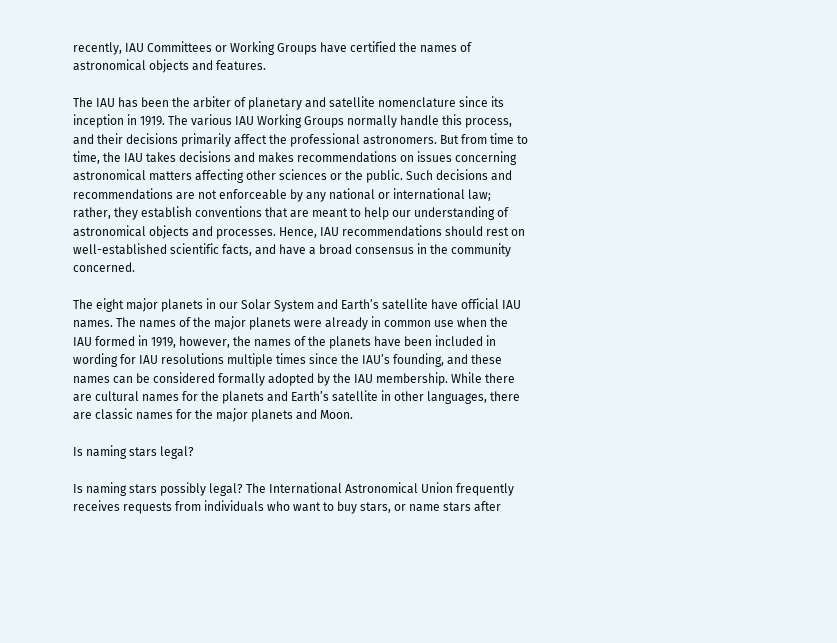recently, IAU Committees or Working Groups have certified the names of astronomical objects and features.

The IAU has been the arbiter of planetary and satellite nomenclature since its inception in 1919. The various IAU Working Groups normally handle this process, and their decisions primarily affect the professional astronomers. But from time to time, the IAU takes decisions and makes recommendations on issues concerning astronomical matters affecting other sciences or the public. Such decisions and recommendations are not enforceable by any national or international law; rather, they establish conventions that are meant to help our understanding of astronomical objects and processes. Hence, IAU recommendations should rest on well-established scientific facts, and have a broad consensus in the community concerned.

The eight major planets in our Solar System and Earth’s satellite have official IAU names. The names of the major planets were already in common use when the IAU formed in 1919, however, the names of the planets have been included in wording for IAU resolutions multiple times since the IAU’s founding, and these names can be considered formally adopted by the IAU membership. While there are cultural names for the planets and Earth’s satellite in other languages, there are classic names for the major planets and Moon.

Is naming stars legal?

Is naming stars possibly legal? The International Astronomical Union frequently receives requests from individuals who want to buy stars, or name stars after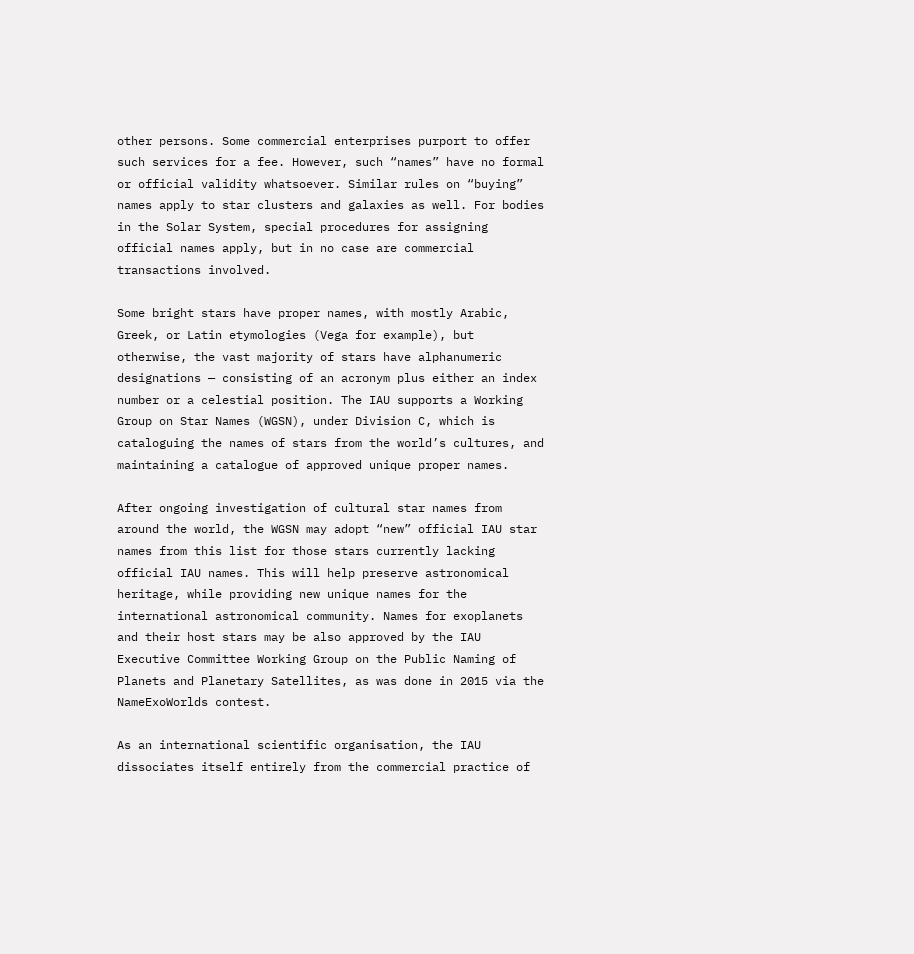other persons. Some commercial enterprises purport to offer such services for a fee. However, such “names” have no formal or official validity whatsoever. Similar rules on “buying” names apply to star clusters and galaxies as well. For bodies in the Solar System, special procedures for assigning official names apply, but in no case are commercial transactions involved.

Some bright stars have proper names, with mostly Arabic, Greek, or Latin etymologies (Vega for example), but otherwise, the vast majority of stars have alphanumeric designations — consisting of an acronym plus either an index number or a celestial position. The IAU supports a Working Group on Star Names (WGSN), under Division C, which is cataloguing the names of stars from the world’s cultures, and maintaining a catalogue of approved unique proper names.

After ongoing investigation of cultural star names from around the world, the WGSN may adopt “new” official IAU star names from this list for those stars currently lacking official IAU names. This will help preserve astronomical heritage, while providing new unique names for the international astronomical community. Names for exoplanets and their host stars may be also approved by the IAU Executive Committee Working Group on the Public Naming of Planets and Planetary Satellites, as was done in 2015 via the NameExoWorlds contest.

As an international scientific organisation, the IAU dissociates itself entirely from the commercial practice of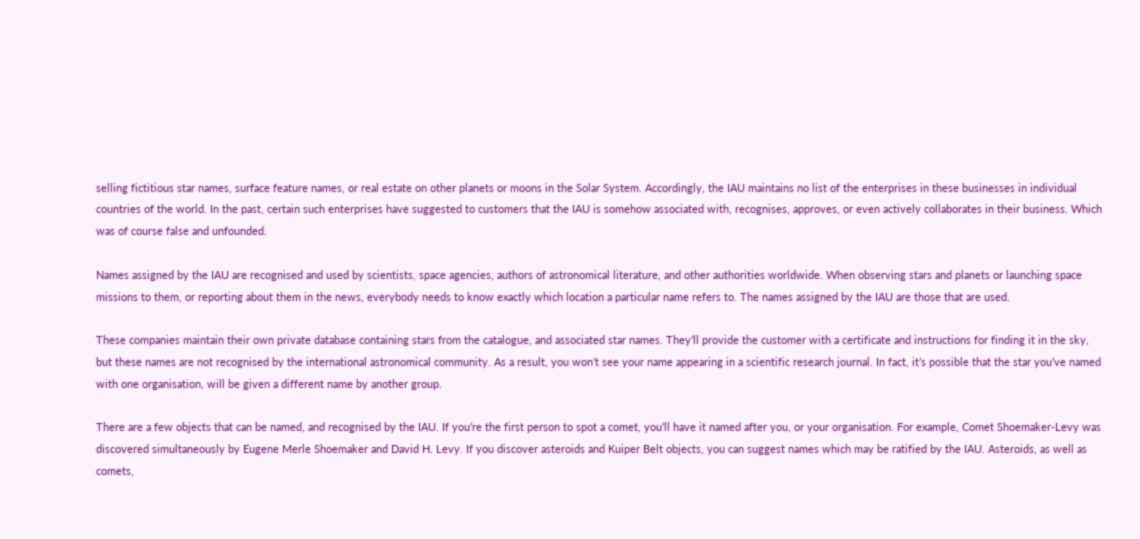selling fictitious star names, surface feature names, or real estate on other planets or moons in the Solar System. Accordingly, the IAU maintains no list of the enterprises in these businesses in individual countries of the world. In the past, certain such enterprises have suggested to customers that the IAU is somehow associated with, recognises, approves, or even actively collaborates in their business. Which was of course false and unfounded.

Names assigned by the IAU are recognised and used by scientists, space agencies, authors of astronomical literature, and other authorities worldwide. When observing stars and planets or launching space missions to them, or reporting about them in the news, everybody needs to know exactly which location a particular name refers to. The names assigned by the IAU are those that are used.

These companies maintain their own private database containing stars from the catalogue, and associated star names. They’ll provide the customer with a certificate and instructions for finding it in the sky, but these names are not recognised by the international astronomical community. As a result, you won’t see your name appearing in a scientific research journal. In fact, it’s possible that the star you’ve named with one organisation, will be given a different name by another group.

There are a few objects that can be named, and recognised by the IAU. If you’re the first person to spot a comet, you’ll have it named after you, or your organisation. For example, Comet Shoemaker-Levy was discovered simultaneously by Eugene Merle Shoemaker and David H. Levy. If you discover asteroids and Kuiper Belt objects, you can suggest names which may be ratified by the IAU. Asteroids, as well as comets,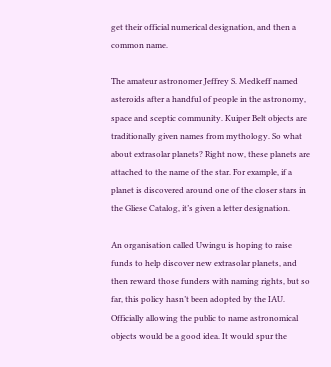get their official numerical designation, and then a common name.

The amateur astronomer Jeffrey S. Medkeff named asteroids after a handful of people in the astronomy, space and sceptic community. Kuiper Belt objects are traditionally given names from mythology. So what about extrasolar planets? Right now, these planets are attached to the name of the star. For example, if a planet is discovered around one of the closer stars in the Gliese Catalog, it’s given a letter designation.

An organisation called Uwingu is hoping to raise funds to help discover new extrasolar planets, and then reward those funders with naming rights, but so far, this policy hasn’t been adopted by the IAU. Officially allowing the public to name astronomical objects would be a good idea. It would spur the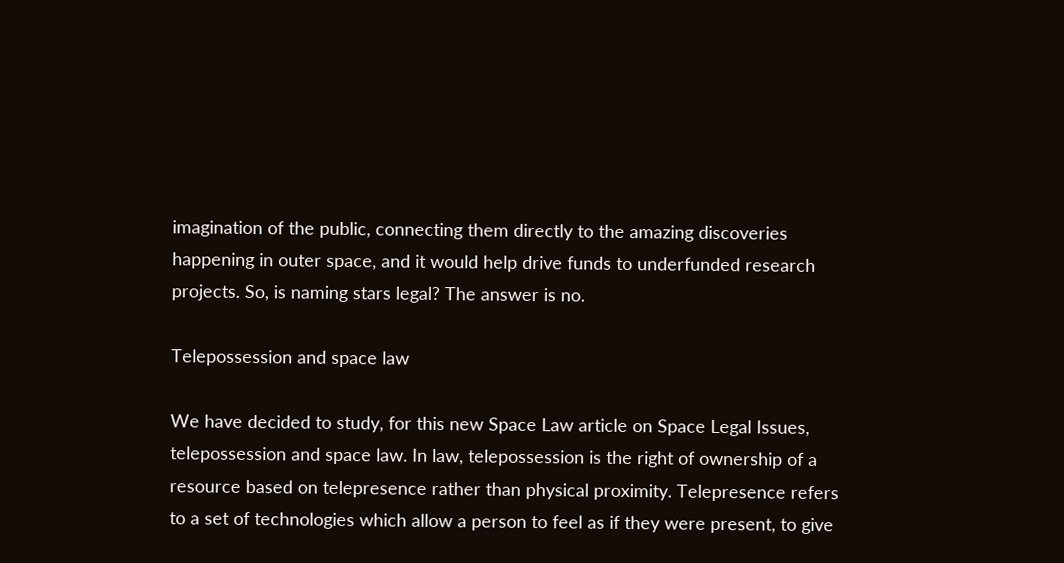imagination of the public, connecting them directly to the amazing discoveries happening in outer space, and it would help drive funds to underfunded research projects. So, is naming stars legal? The answer is no.

Telepossession and space law

We have decided to study, for this new Space Law article on Space Legal Issues, telepossession and space law. In law, telepossession is the right of ownership of a resource based on telepresence rather than physical proximity. Telepresence refers to a set of technologies which allow a person to feel as if they were present, to give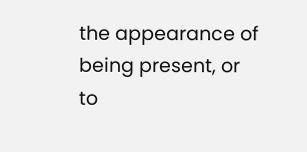the appearance of being present, or to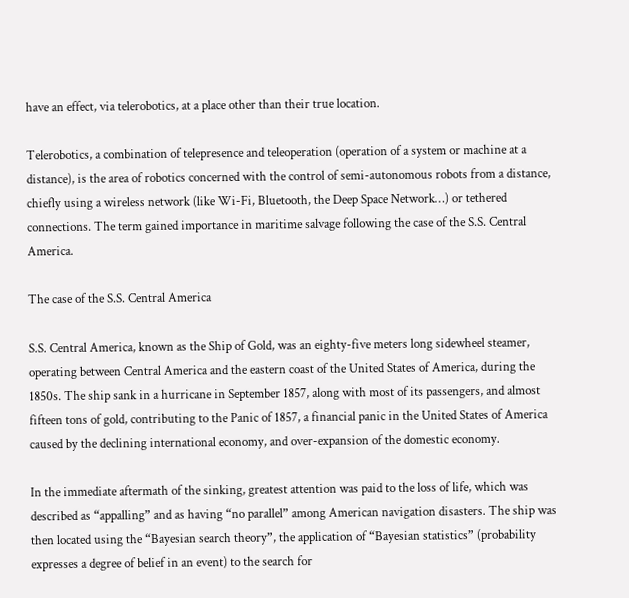have an effect, via telerobotics, at a place other than their true location.

Telerobotics, a combination of telepresence and teleoperation (operation of a system or machine at a distance), is the area of robotics concerned with the control of semi-autonomous robots from a distance, chiefly using a wireless network (like Wi-Fi, Bluetooth, the Deep Space Network…) or tethered connections. The term gained importance in maritime salvage following the case of the S.S. Central America.

The case of the S.S. Central America

S.S. Central America, known as the Ship of Gold, was an eighty-five meters long sidewheel steamer, operating between Central America and the eastern coast of the United States of America, during the 1850s. The ship sank in a hurricane in September 1857, along with most of its passengers, and almost fifteen tons of gold, contributing to the Panic of 1857, a financial panic in the United States of America caused by the declining international economy, and over-expansion of the domestic economy.

In the immediate aftermath of the sinking, greatest attention was paid to the loss of life, which was described as “appalling” and as having “no parallel” among American navigation disasters. The ship was then located using the “Bayesian search theory”, the application of “Bayesian statistics” (probability expresses a degree of belief in an event) to the search for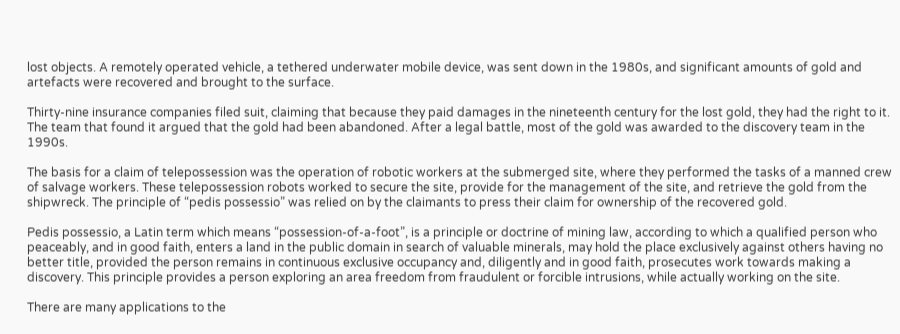lost objects. A remotely operated vehicle, a tethered underwater mobile device, was sent down in the 1980s, and significant amounts of gold and artefacts were recovered and brought to the surface.

Thirty-nine insurance companies filed suit, claiming that because they paid damages in the nineteenth century for the lost gold, they had the right to it. The team that found it argued that the gold had been abandoned. After a legal battle, most of the gold was awarded to the discovery team in the 1990s.

The basis for a claim of telepossession was the operation of robotic workers at the submerged site, where they performed the tasks of a manned crew of salvage workers. These telepossession robots worked to secure the site, provide for the management of the site, and retrieve the gold from the shipwreck. The principle of “pedis possessio” was relied on by the claimants to press their claim for ownership of the recovered gold.

Pedis possessio, a Latin term which means “possession-of-a-foot”, is a principle or doctrine of mining law, according to which a qualified person who peaceably, and in good faith, enters a land in the public domain in search of valuable minerals, may hold the place exclusively against others having no better title, provided the person remains in continuous exclusive occupancy and, diligently and in good faith, prosecutes work towards making a discovery. This principle provides a person exploring an area freedom from fraudulent or forcible intrusions, while actually working on the site.

There are many applications to the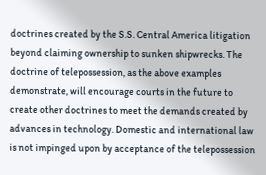doctrines created by the S.S. Central America litigation beyond claiming ownership to sunken shipwrecks. The doctrine of telepossession, as the above examples demonstrate, will encourage courts in the future to create other doctrines to meet the demands created by advances in technology. Domestic and international law is not impinged upon by acceptance of the telepossession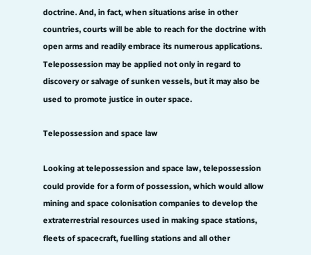doctrine. And, in fact, when situations arise in other countries, courts will be able to reach for the doctrine with open arms and readily embrace its numerous applications. Telepossession may be applied not only in regard to discovery or salvage of sunken vessels, but it may also be used to promote justice in outer space.

Telepossession and space law

Looking at telepossession and space law, telepossession could provide for a form of possession, which would allow mining and space colonisation companies to develop the extraterrestrial resources used in making space stations, fleets of spacecraft, fuelling stations and all other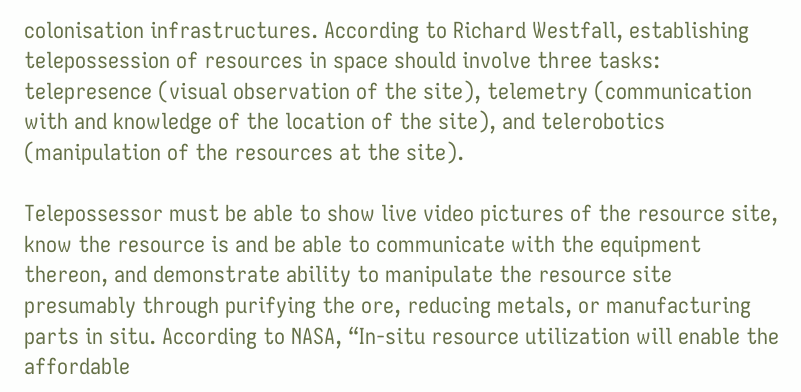colonisation infrastructures. According to Richard Westfall, establishing telepossession of resources in space should involve three tasks: telepresence (visual observation of the site), telemetry (communication with and knowledge of the location of the site), and telerobotics (manipulation of the resources at the site).

Telepossessor must be able to show live video pictures of the resource site, know the resource is and be able to communicate with the equipment thereon, and demonstrate ability to manipulate the resource site presumably through purifying the ore, reducing metals, or manufacturing parts in situ. According to NASA, “In-situ resource utilization will enable the affordable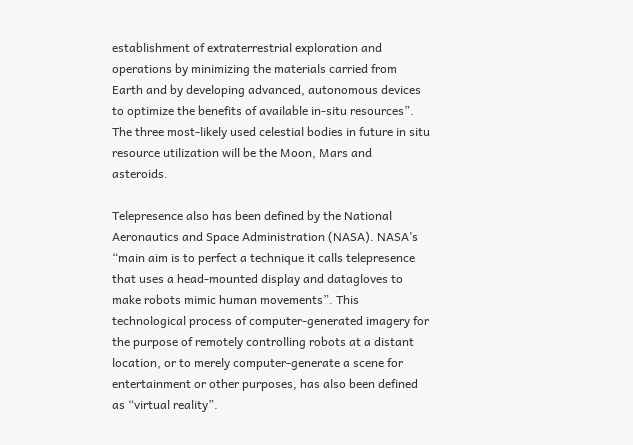establishment of extraterrestrial exploration and operations by minimizing the materials carried from Earth and by developing advanced, autonomous devices to optimize the benefits of available in-situ resources”. The three most-likely used celestial bodies in future in situ resource utilization will be the Moon, Mars and asteroids.

Telepresence also has been defined by the National Aeronautics and Space Administration (NASA). NASA’s “main aim is to perfect a technique it calls telepresence that uses a head-mounted display and datagloves to make robots mimic human movements”. This technological process of computer-generated imagery for the purpose of remotely controlling robots at a distant location, or to merely computer-generate a scene for entertainment or other purposes, has also been defined as “virtual reality”.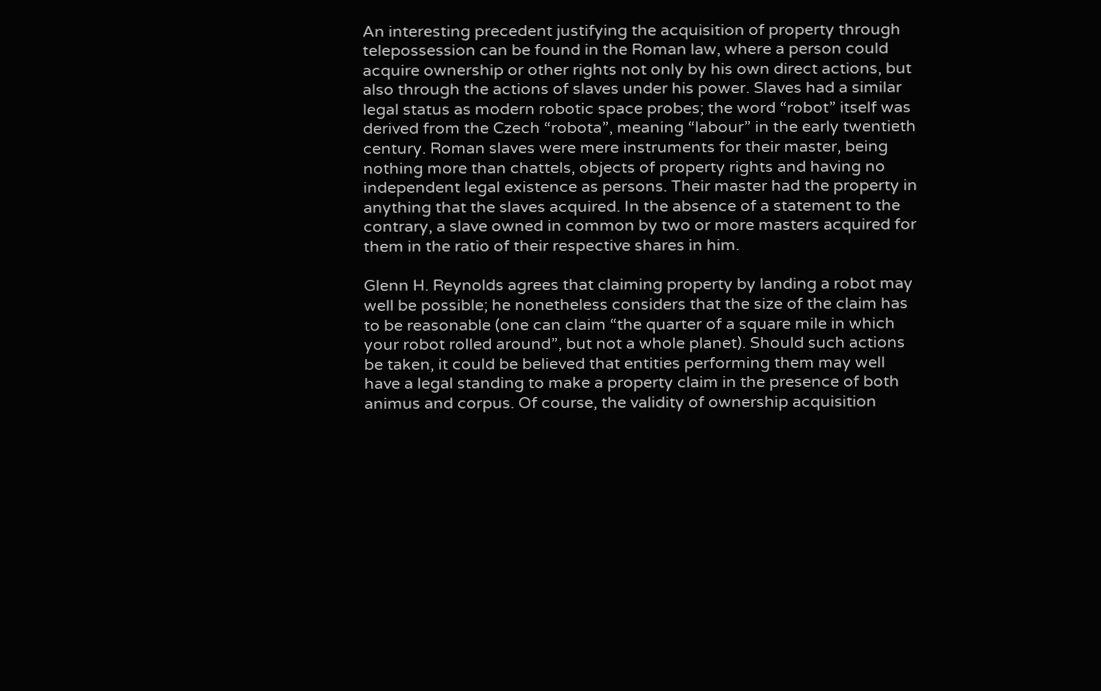An interesting precedent justifying the acquisition of property through telepossession can be found in the Roman law, where a person could acquire ownership or other rights not only by his own direct actions, but also through the actions of slaves under his power. Slaves had a similar legal status as modern robotic space probes; the word “robot” itself was derived from the Czech “robota”, meaning “labour” in the early twentieth century. Roman slaves were mere instruments for their master, being nothing more than chattels, objects of property rights and having no independent legal existence as persons. Their master had the property in anything that the slaves acquired. In the absence of a statement to the contrary, a slave owned in common by two or more masters acquired for them in the ratio of their respective shares in him.

Glenn H. Reynolds agrees that claiming property by landing a robot may well be possible; he nonetheless considers that the size of the claim has to be reasonable (one can claim “the quarter of a square mile in which your robot rolled around”, but not a whole planet). Should such actions be taken, it could be believed that entities performing them may well have a legal standing to make a property claim in the presence of both animus and corpus. Of course, the validity of ownership acquisition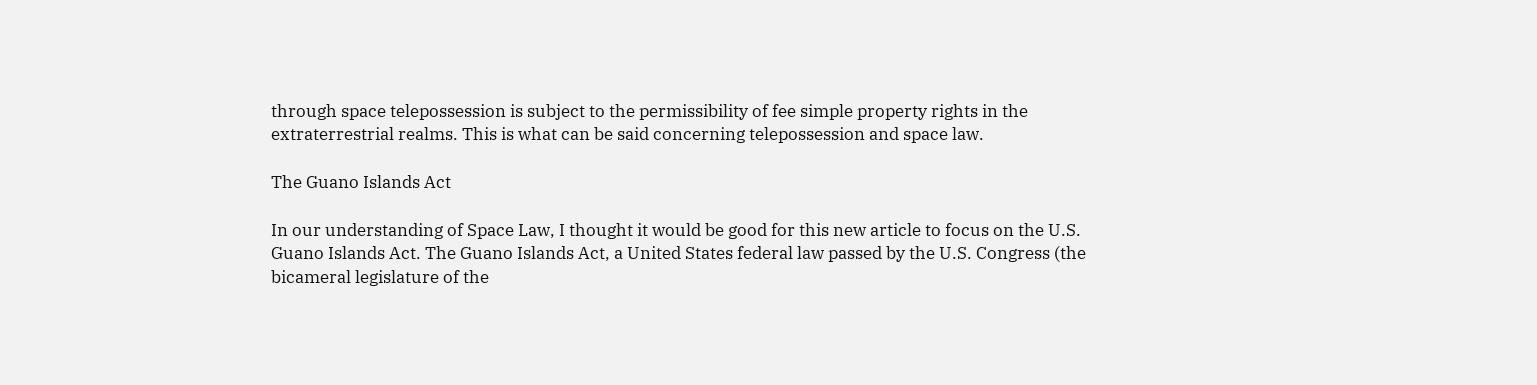through space telepossession is subject to the permissibility of fee simple property rights in the extraterrestrial realms. This is what can be said concerning telepossession and space law.

The Guano Islands Act

In our understanding of Space Law, I thought it would be good for this new article to focus on the U.S. Guano Islands Act. The Guano Islands Act, a United States federal law passed by the U.S. Congress (the bicameral legislature of the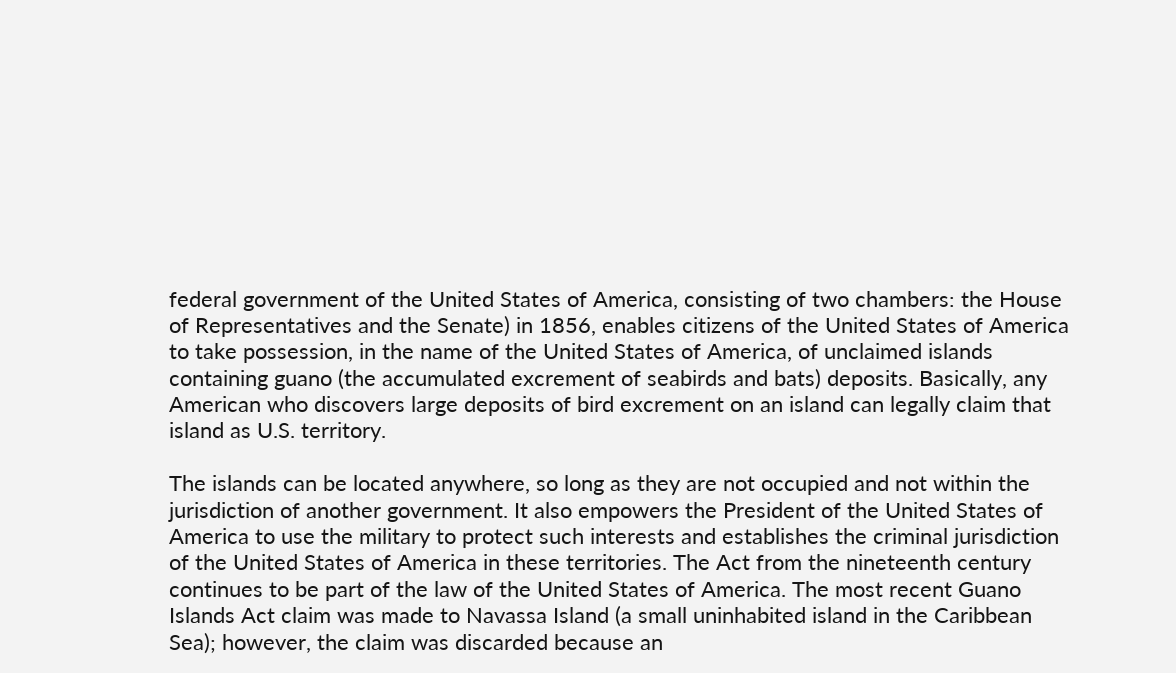federal government of the United States of America, consisting of two chambers: the House of Representatives and the Senate) in 1856, enables citizens of the United States of America to take possession, in the name of the United States of America, of unclaimed islands containing guano (the accumulated excrement of seabirds and bats) deposits. Basically, any American who discovers large deposits of bird excrement on an island can legally claim that island as U.S. territory.

The islands can be located anywhere, so long as they are not occupied and not within the jurisdiction of another government. It also empowers the President of the United States of America to use the military to protect such interests and establishes the criminal jurisdiction of the United States of America in these territories. The Act from the nineteenth century continues to be part of the law of the United States of America. The most recent Guano Islands Act claim was made to Navassa Island (a small uninhabited island in the Caribbean Sea); however, the claim was discarded because an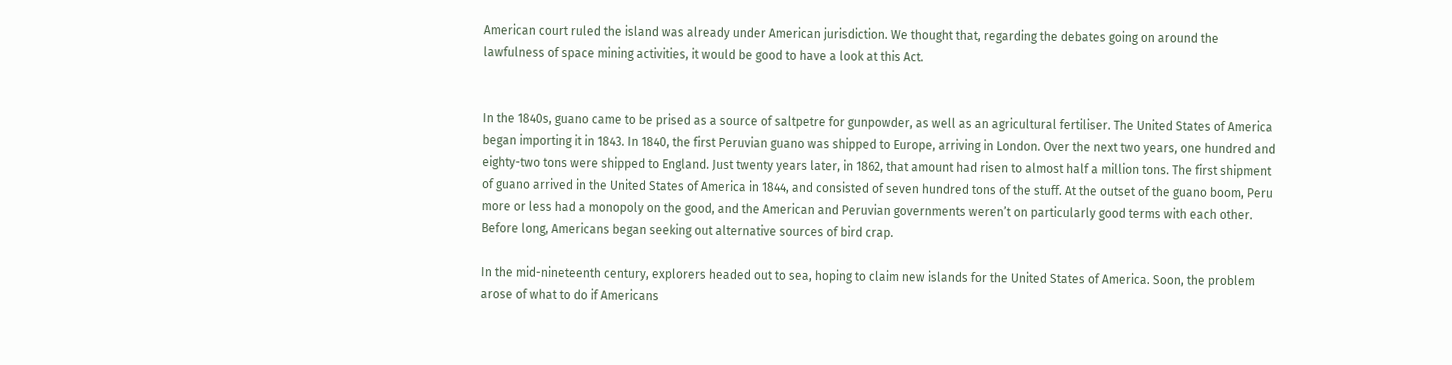American court ruled the island was already under American jurisdiction. We thought that, regarding the debates going on around the lawfulness of space mining activities, it would be good to have a look at this Act.


In the 1840s, guano came to be prised as a source of saltpetre for gunpowder, as well as an agricultural fertiliser. The United States of America began importing it in 1843. In 1840, the first Peruvian guano was shipped to Europe, arriving in London. Over the next two years, one hundred and eighty-two tons were shipped to England. Just twenty years later, in 1862, that amount had risen to almost half a million tons. The first shipment of guano arrived in the United States of America in 1844, and consisted of seven hundred tons of the stuff. At the outset of the guano boom, Peru more or less had a monopoly on the good, and the American and Peruvian governments weren’t on particularly good terms with each other. Before long, Americans began seeking out alternative sources of bird crap.

In the mid-nineteenth century, explorers headed out to sea, hoping to claim new islands for the United States of America. Soon, the problem arose of what to do if Americans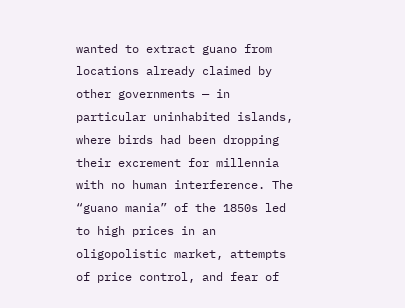wanted to extract guano from locations already claimed by other governments — in particular uninhabited islands, where birds had been dropping their excrement for millennia with no human interference. The “guano mania” of the 1850s led to high prices in an oligopolistic market, attempts of price control, and fear of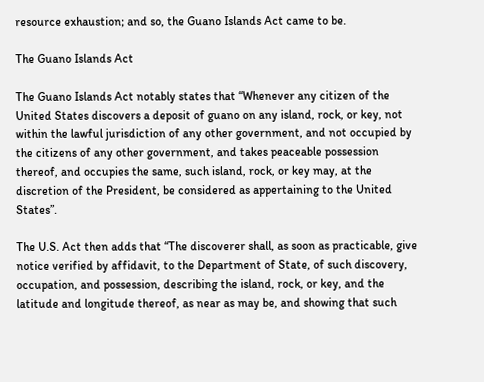resource exhaustion; and so, the Guano Islands Act came to be.

The Guano Islands Act

The Guano Islands Act notably states that “Whenever any citizen of the United States discovers a deposit of guano on any island, rock, or key, not within the lawful jurisdiction of any other government, and not occupied by the citizens of any other government, and takes peaceable possession thereof, and occupies the same, such island, rock, or key may, at the discretion of the President, be considered as appertaining to the United States”.

The U.S. Act then adds that “The discoverer shall, as soon as practicable, give notice verified by affidavit, to the Department of State, of such discovery, occupation, and possession, describing the island, rock, or key, and the latitude and longitude thereof, as near as may be, and showing that such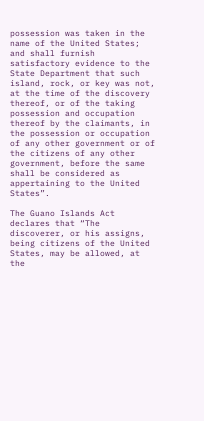possession was taken in the name of the United States; and shall furnish satisfactory evidence to the State Department that such island, rock, or key was not, at the time of the discovery thereof, or of the taking possession and occupation thereof by the claimants, in the possession or occupation of any other government or of the citizens of any other government, before the same shall be considered as appertaining to the United States”.

The Guano Islands Act declares that “The discoverer, or his assigns, being citizens of the United States, may be allowed, at the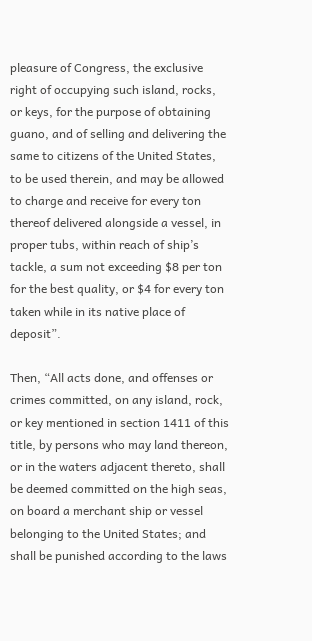pleasure of Congress, the exclusive right of occupying such island, rocks, or keys, for the purpose of obtaining guano, and of selling and delivering the same to citizens of the United States, to be used therein, and may be allowed to charge and receive for every ton thereof delivered alongside a vessel, in proper tubs, within reach of ship’s tackle, a sum not exceeding $8 per ton for the best quality, or $4 for every ton taken while in its native place of deposit”.

Then, “All acts done, and offenses or crimes committed, on any island, rock, or key mentioned in section 1411 of this title, by persons who may land thereon, or in the waters adjacent thereto, shall be deemed committed on the high seas, on board a merchant ship or vessel belonging to the United States; and shall be punished according to the laws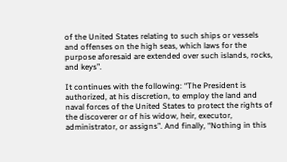of the United States relating to such ships or vessels and offenses on the high seas, which laws for the purpose aforesaid are extended over such islands, rocks, and keys”.

It continues with the following: “The President is authorized, at his discretion, to employ the land and naval forces of the United States to protect the rights of the discoverer or of his widow, heir, executor, administrator, or assigns”. And finally, “Nothing in this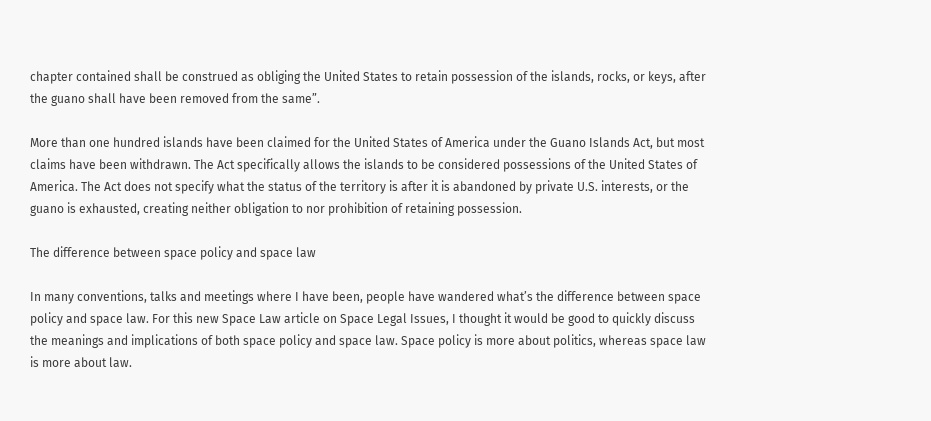chapter contained shall be construed as obliging the United States to retain possession of the islands, rocks, or keys, after the guano shall have been removed from the same”.

More than one hundred islands have been claimed for the United States of America under the Guano Islands Act, but most claims have been withdrawn. The Act specifically allows the islands to be considered possessions of the United States of America. The Act does not specify what the status of the territory is after it is abandoned by private U.S. interests, or the guano is exhausted, creating neither obligation to nor prohibition of retaining possession.

The difference between space policy and space law

In many conventions, talks and meetings where I have been, people have wandered what’s the difference between space policy and space law. For this new Space Law article on Space Legal Issues, I thought it would be good to quickly discuss the meanings and implications of both space policy and space law. Space policy is more about politics, whereas space law is more about law.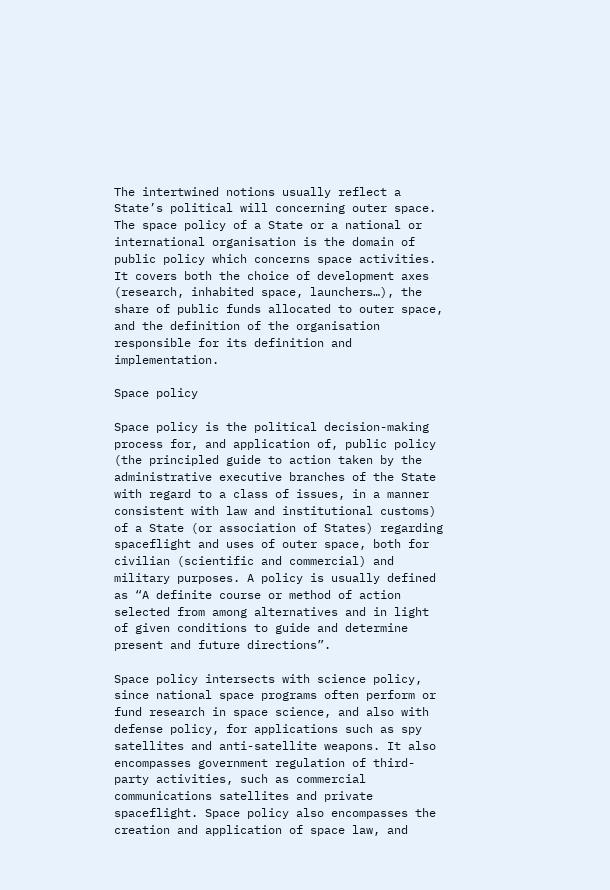The intertwined notions usually reflect a State’s political will concerning outer space. The space policy of a State or a national or international organisation is the domain of public policy which concerns space activities. It covers both the choice of development axes (research, inhabited space, launchers…), the share of public funds allocated to outer space, and the definition of the organisation responsible for its definition and implementation.

Space policy

Space policy is the political decision-making process for, and application of, public policy (the principled guide to action taken by the administrative executive branches of the State with regard to a class of issues, in a manner consistent with law and institutional customs) of a State (or association of States) regarding spaceflight and uses of outer space, both for civilian (scientific and commercial) and military purposes. A policy is usually defined as “A definite course or method of action selected from among alternatives and in light of given conditions to guide and determine present and future directions”.

Space policy intersects with science policy, since national space programs often perform or fund research in space science, and also with defense policy, for applications such as spy satellites and anti-satellite weapons. It also encompasses government regulation of third-party activities, such as commercial communications satellites and private spaceflight. Space policy also encompasses the creation and application of space law, and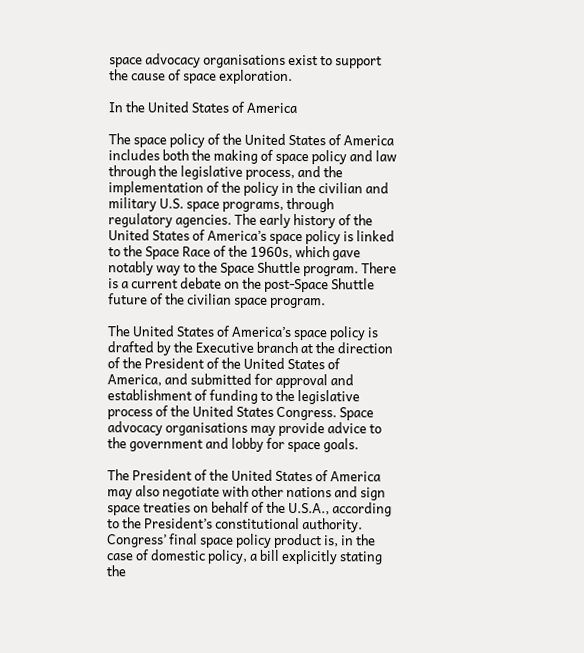space advocacy organisations exist to support the cause of space exploration.

In the United States of America

The space policy of the United States of America includes both the making of space policy and law through the legislative process, and the implementation of the policy in the civilian and military U.S. space programs, through regulatory agencies. The early history of the United States of America’s space policy is linked to the Space Race of the 1960s, which gave notably way to the Space Shuttle program. There is a current debate on the post-Space Shuttle future of the civilian space program.

The United States of America’s space policy is drafted by the Executive branch at the direction of the President of the United States of America, and submitted for approval and establishment of funding to the legislative process of the United States Congress. Space advocacy organisations may provide advice to the government and lobby for space goals.

The President of the United States of America may also negotiate with other nations and sign space treaties on behalf of the U.S.A., according to the President’s constitutional authority. Congress’ final space policy product is, in the case of domestic policy, a bill explicitly stating the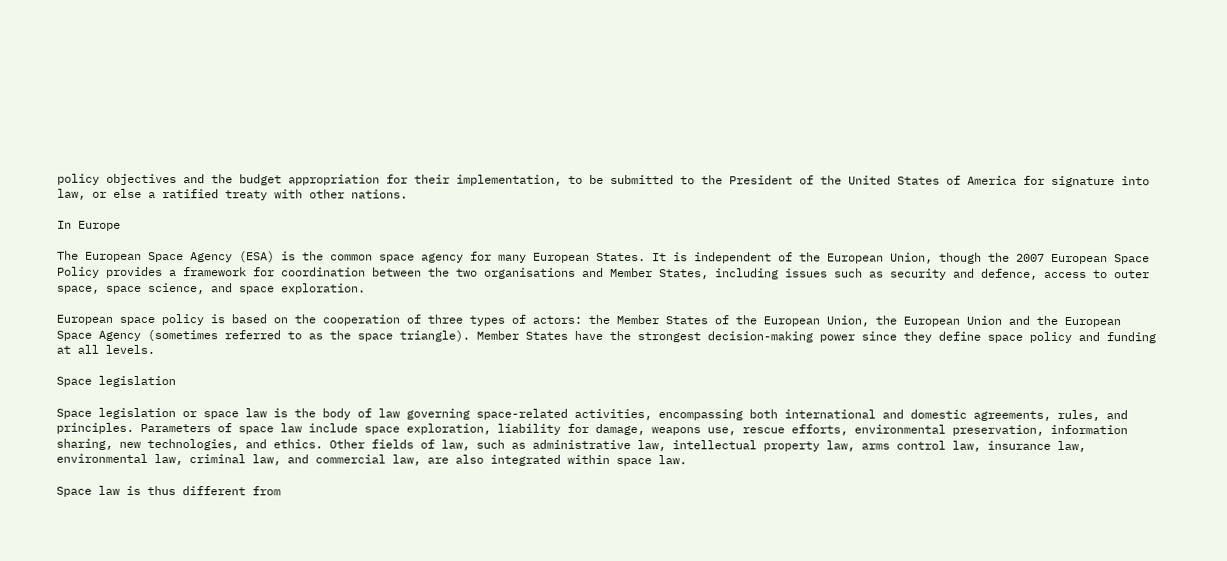policy objectives and the budget appropriation for their implementation, to be submitted to the President of the United States of America for signature into law, or else a ratified treaty with other nations.

In Europe

The European Space Agency (ESA) is the common space agency for many European States. It is independent of the European Union, though the 2007 European Space Policy provides a framework for coordination between the two organisations and Member States, including issues such as security and defence, access to outer space, space science, and space exploration.

European space policy is based on the cooperation of three types of actors: the Member States of the European Union, the European Union and the European Space Agency (sometimes referred to as the space triangle). Member States have the strongest decision-making power since they define space policy and funding at all levels.

Space legislation

Space legislation or space law is the body of law governing space-related activities, encompassing both international and domestic agreements, rules, and principles. Parameters of space law include space exploration, liability for damage, weapons use, rescue efforts, environmental preservation, information sharing, new technologies, and ethics. Other fields of law, such as administrative law, intellectual property law, arms control law, insurance law, environmental law, criminal law, and commercial law, are also integrated within space law.

Space law is thus different from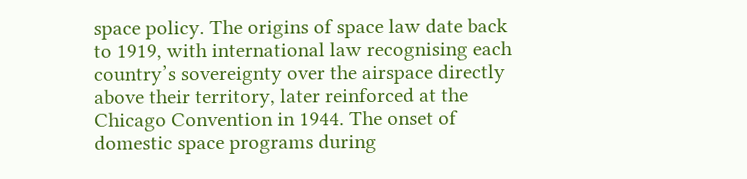space policy. The origins of space law date back to 1919, with international law recognising each country’s sovereignty over the airspace directly above their territory, later reinforced at the Chicago Convention in 1944. The onset of domestic space programs during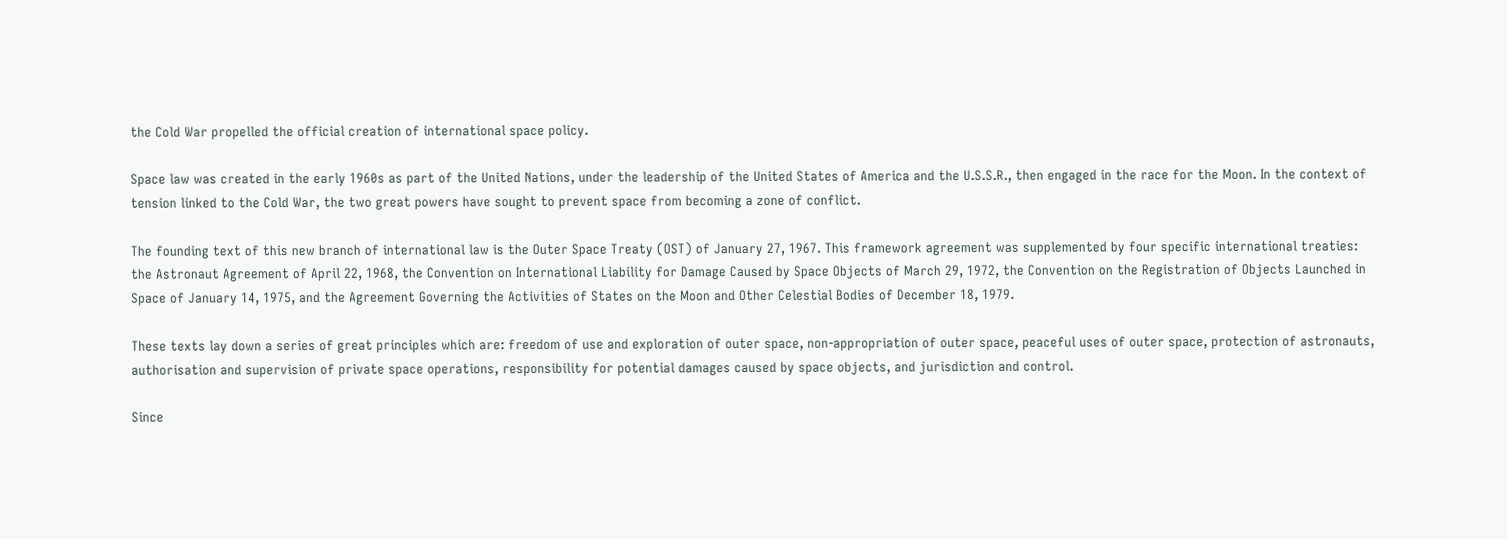the Cold War propelled the official creation of international space policy.

Space law was created in the early 1960s as part of the United Nations, under the leadership of the United States of America and the U.S.S.R., then engaged in the race for the Moon. In the context of tension linked to the Cold War, the two great powers have sought to prevent space from becoming a zone of conflict.

The founding text of this new branch of international law is the Outer Space Treaty (OST) of January 27, 1967. This framework agreement was supplemented by four specific international treaties: the Astronaut Agreement of April 22, 1968, the Convention on International Liability for Damage Caused by Space Objects of March 29, 1972, the Convention on the Registration of Objects Launched in Space of January 14, 1975, and the Agreement Governing the Activities of States on the Moon and Other Celestial Bodies of December 18, 1979.

These texts lay down a series of great principles which are: freedom of use and exploration of outer space, non-appropriation of outer space, peaceful uses of outer space, protection of astronauts, authorisation and supervision of private space operations, responsibility for potential damages caused by space objects, and jurisdiction and control.

Since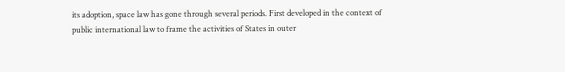its adoption, space law has gone through several periods. First developed in the context of public international law to frame the activities of States in outer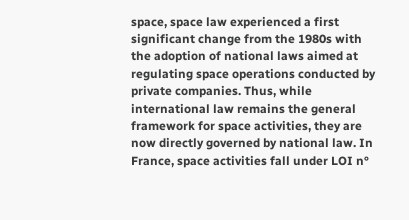space, space law experienced a first significant change from the 1980s with the adoption of national laws aimed at regulating space operations conducted by private companies. Thus, while international law remains the general framework for space activities, they are now directly governed by national law. In France, space activities fall under LOI n°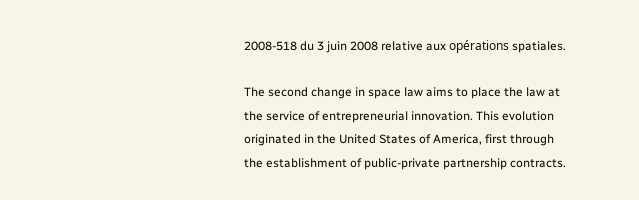2008-518 du 3 juin 2008 relative aux opérations spatiales.

The second change in space law aims to place the law at the service of entrepreneurial innovation. This evolution originated in the United States of America, first through the establishment of public-private partnership contracts.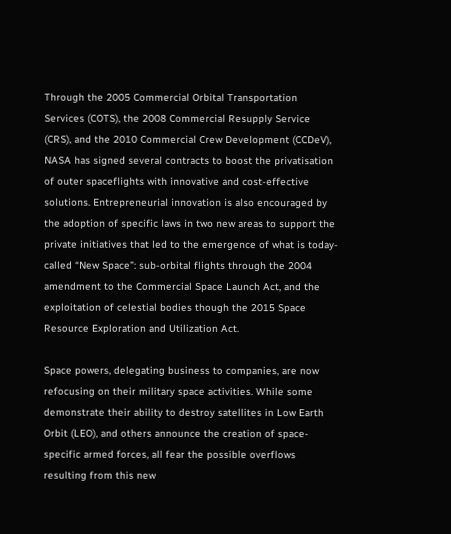Through the 2005 Commercial Orbital Transportation Services (COTS), the 2008 Commercial Resupply Service (CRS), and the 2010 Commercial Crew Development (CCDeV), NASA has signed several contracts to boost the privatisation of outer spaceflights with innovative and cost-effective solutions. Entrepreneurial innovation is also encouraged by the adoption of specific laws in two new areas to support the private initiatives that led to the emergence of what is today-called “New Space”: sub-orbital flights through the 2004 amendment to the Commercial Space Launch Act, and the exploitation of celestial bodies though the 2015 Space Resource Exploration and Utilization Act.

Space powers, delegating business to companies, are now refocusing on their military space activities. While some demonstrate their ability to destroy satellites in Low Earth Orbit (LEO), and others announce the creation of space-specific armed forces, all fear the possible overflows resulting from this new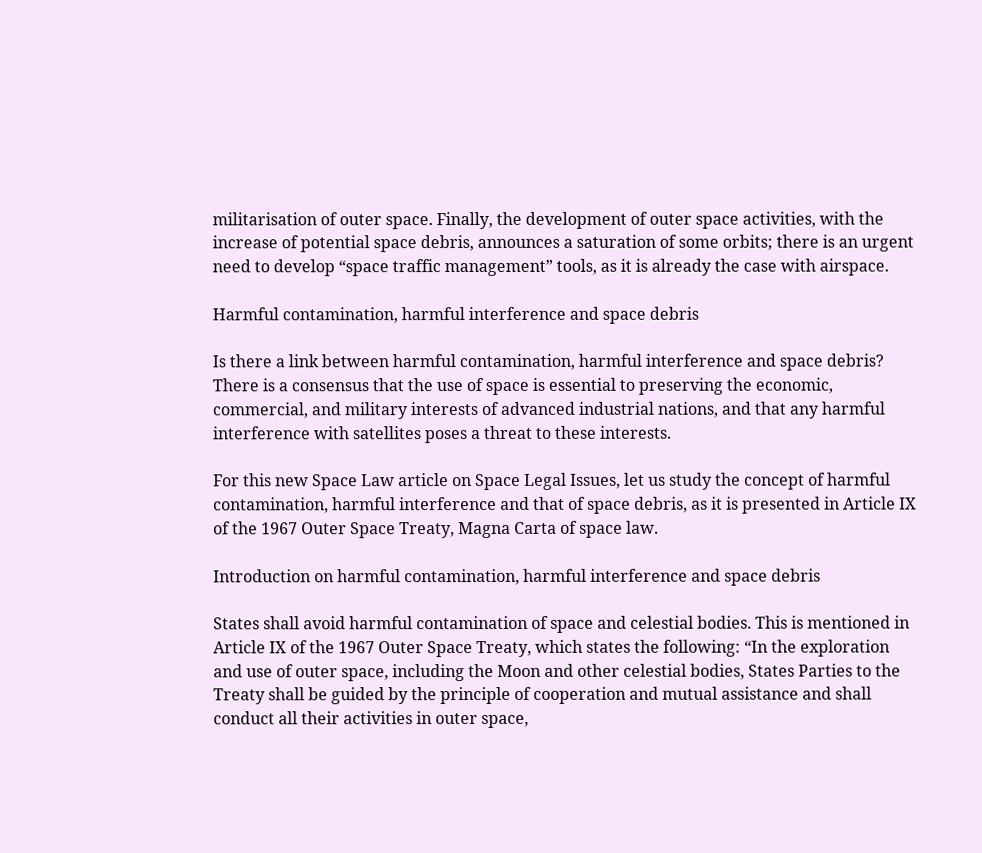militarisation of outer space. Finally, the development of outer space activities, with the increase of potential space debris, announces a saturation of some orbits; there is an urgent need to develop “space traffic management” tools, as it is already the case with airspace.

Harmful contamination, harmful interference and space debris

Is there a link between harmful contamination, harmful interference and space debris? There is a consensus that the use of space is essential to preserving the economic, commercial, and military interests of advanced industrial nations, and that any harmful interference with satellites poses a threat to these interests.

For this new Space Law article on Space Legal Issues, let us study the concept of harmful contamination, harmful interference and that of space debris, as it is presented in Article IX of the 1967 Outer Space Treaty, Magna Carta of space law.

Introduction on harmful contamination, harmful interference and space debris

States shall avoid harmful contamination of space and celestial bodies. This is mentioned in Article IX of the 1967 Outer Space Treaty, which states the following: “In the exploration and use of outer space, including the Moon and other celestial bodies, States Parties to the Treaty shall be guided by the principle of cooperation and mutual assistance and shall conduct all their activities in outer space,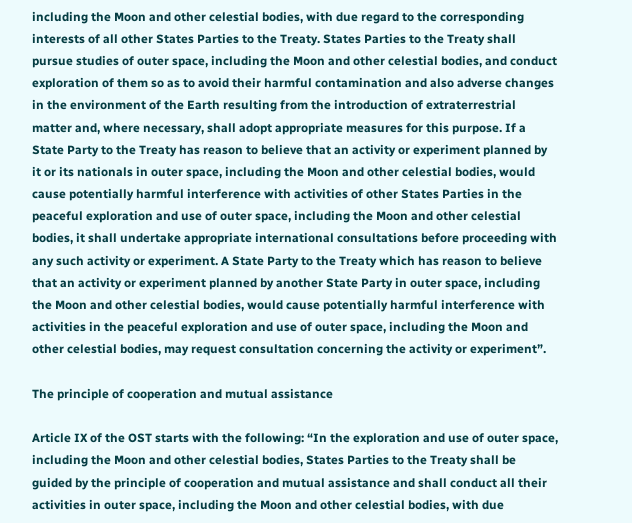including the Moon and other celestial bodies, with due regard to the corresponding interests of all other States Parties to the Treaty. States Parties to the Treaty shall pursue studies of outer space, including the Moon and other celestial bodies, and conduct exploration of them so as to avoid their harmful contamination and also adverse changes in the environment of the Earth resulting from the introduction of extraterrestrial matter and, where necessary, shall adopt appropriate measures for this purpose. If a State Party to the Treaty has reason to believe that an activity or experiment planned by it or its nationals in outer space, including the Moon and other celestial bodies, would cause potentially harmful interference with activities of other States Parties in the peaceful exploration and use of outer space, including the Moon and other celestial bodies, it shall undertake appropriate international consultations before proceeding with any such activity or experiment. A State Party to the Treaty which has reason to believe that an activity or experiment planned by another State Party in outer space, including the Moon and other celestial bodies, would cause potentially harmful interference with activities in the peaceful exploration and use of outer space, including the Moon and other celestial bodies, may request consultation concerning the activity or experiment”.

The principle of cooperation and mutual assistance

Article IX of the OST starts with the following: “In the exploration and use of outer space, including the Moon and other celestial bodies, States Parties to the Treaty shall be guided by the principle of cooperation and mutual assistance and shall conduct all their activities in outer space, including the Moon and other celestial bodies, with due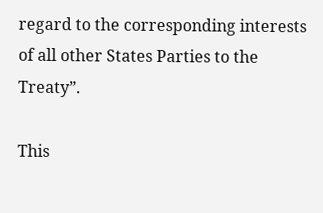regard to the corresponding interests of all other States Parties to the Treaty”.

This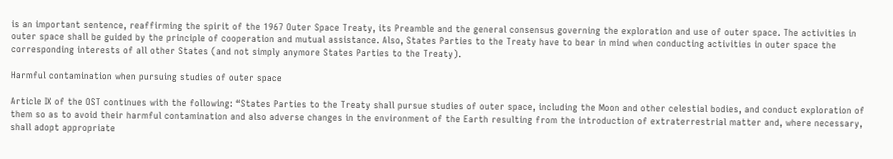is an important sentence, reaffirming the spirit of the 1967 Outer Space Treaty, its Preamble and the general consensus governing the exploration and use of outer space. The activities in outer space shall be guided by the principle of cooperation and mutual assistance. Also, States Parties to the Treaty have to bear in mind when conducting activities in outer space the corresponding interests of all other States (and not simply anymore States Parties to the Treaty).

Harmful contamination when pursuing studies of outer space

Article IX of the OST continues with the following: “States Parties to the Treaty shall pursue studies of outer space, including the Moon and other celestial bodies, and conduct exploration of them so as to avoid their harmful contamination and also adverse changes in the environment of the Earth resulting from the introduction of extraterrestrial matter and, where necessary, shall adopt appropriate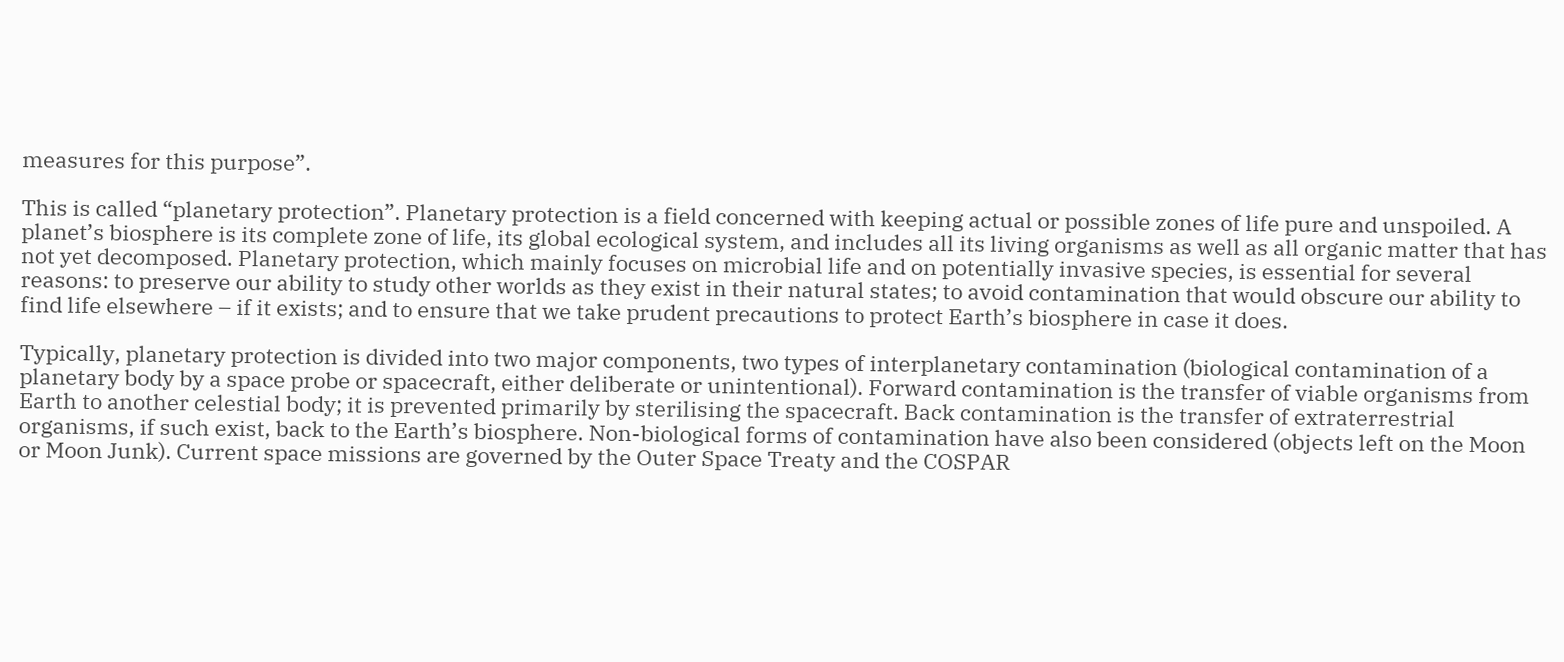measures for this purpose”.

This is called “planetary protection”. Planetary protection is a field concerned with keeping actual or possible zones of life pure and unspoiled. A planet’s biosphere is its complete zone of life, its global ecological system, and includes all its living organisms as well as all organic matter that has not yet decomposed. Planetary protection, which mainly focuses on microbial life and on potentially invasive species, is essential for several reasons: to preserve our ability to study other worlds as they exist in their natural states; to avoid contamination that would obscure our ability to find life elsewhere – if it exists; and to ensure that we take prudent precautions to protect Earth’s biosphere in case it does.

Typically, planetary protection is divided into two major components, two types of interplanetary contamination (biological contamination of a planetary body by a space probe or spacecraft, either deliberate or unintentional). Forward contamination is the transfer of viable organisms from Earth to another celestial body; it is prevented primarily by sterilising the spacecraft. Back contamination is the transfer of extraterrestrial organisms, if such exist, back to the Earth’s biosphere. Non-biological forms of contamination have also been considered (objects left on the Moon or Moon Junk). Current space missions are governed by the Outer Space Treaty and the COSPAR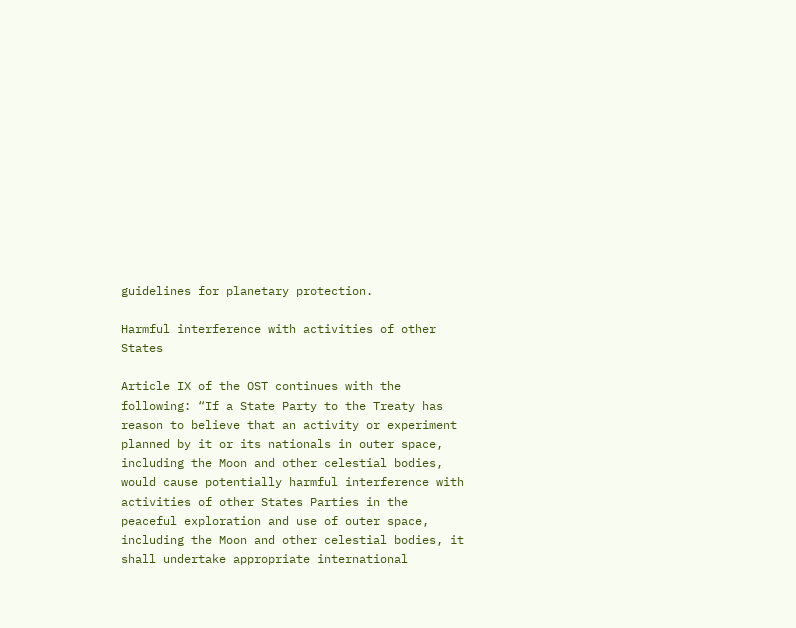guidelines for planetary protection.

Harmful interference with activities of other States

Article IX of the OST continues with the following: “If a State Party to the Treaty has reason to believe that an activity or experiment planned by it or its nationals in outer space, including the Moon and other celestial bodies, would cause potentially harmful interference with activities of other States Parties in the peaceful exploration and use of outer space, including the Moon and other celestial bodies, it shall undertake appropriate international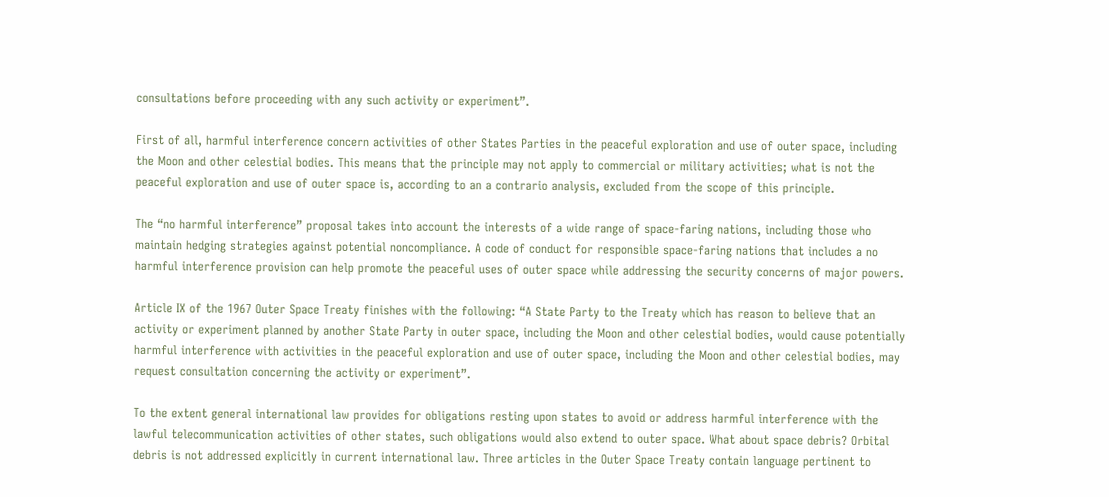consultations before proceeding with any such activity or experiment”.

First of all, harmful interference concern activities of other States Parties in the peaceful exploration and use of outer space, including the Moon and other celestial bodies. This means that the principle may not apply to commercial or military activities; what is not the peaceful exploration and use of outer space is, according to an a contrario analysis, excluded from the scope of this principle.

The “no harmful interference” proposal takes into account the interests of a wide range of space-faring nations, including those who maintain hedging strategies against potential noncompliance. A code of conduct for responsible space-faring nations that includes a no harmful interference provision can help promote the peaceful uses of outer space while addressing the security concerns of major powers.

Article IX of the 1967 Outer Space Treaty finishes with the following: “A State Party to the Treaty which has reason to believe that an activity or experiment planned by another State Party in outer space, including the Moon and other celestial bodies, would cause potentially harmful interference with activities in the peaceful exploration and use of outer space, including the Moon and other celestial bodies, may request consultation concerning the activity or experiment”.

To the extent general international law provides for obligations resting upon states to avoid or address harmful interference with the lawful telecommunication activities of other states, such obligations would also extend to outer space. What about space debris? Orbital debris is not addressed explicitly in current international law. Three articles in the Outer Space Treaty contain language pertinent to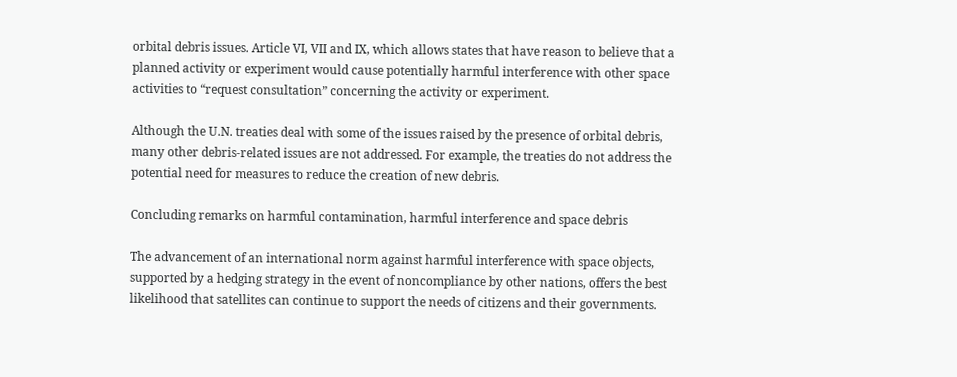orbital debris issues. Article VI, VII and IX, which allows states that have reason to believe that a planned activity or experiment would cause potentially harmful interference with other space activities to “request consultation” concerning the activity or experiment.

Although the U.N. treaties deal with some of the issues raised by the presence of orbital debris, many other debris-related issues are not addressed. For example, the treaties do not address the potential need for measures to reduce the creation of new debris.

Concluding remarks on harmful contamination, harmful interference and space debris

The advancement of an international norm against harmful interference with space objects, supported by a hedging strategy in the event of noncompliance by other nations, offers the best likelihood that satellites can continue to support the needs of citizens and their governments.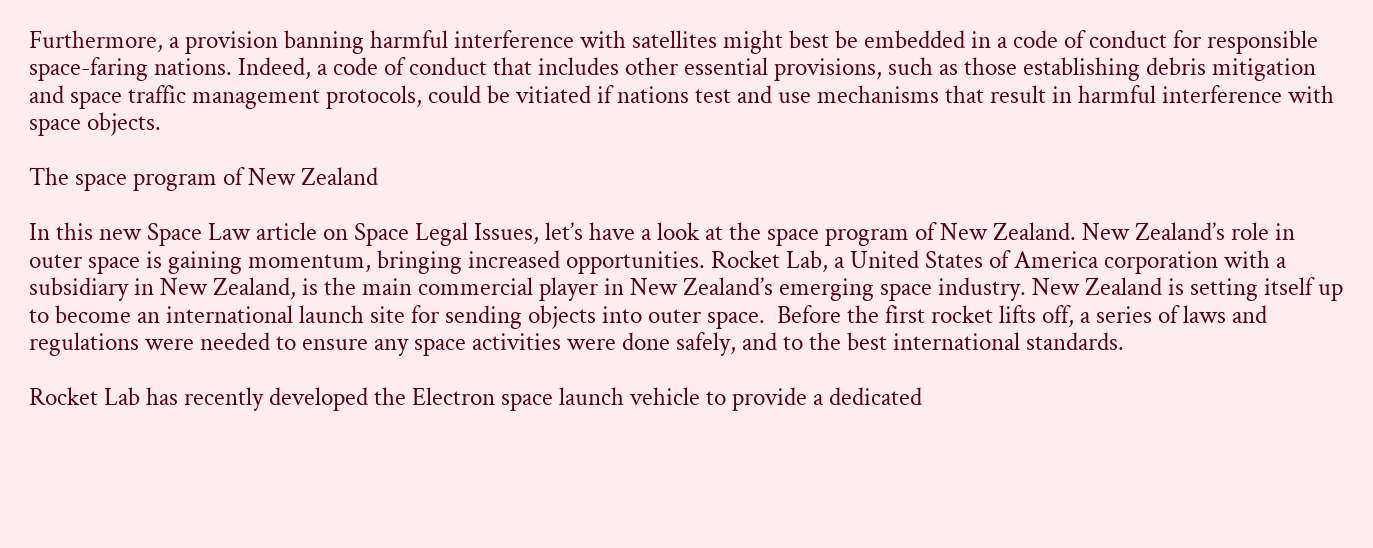Furthermore, a provision banning harmful interference with satellites might best be embedded in a code of conduct for responsible space-faring nations. Indeed, a code of conduct that includes other essential provisions, such as those establishing debris mitigation and space traffic management protocols, could be vitiated if nations test and use mechanisms that result in harmful interference with space objects.

The space program of New Zealand

In this new Space Law article on Space Legal Issues, let’s have a look at the space program of New Zealand. New Zealand’s role in outer space is gaining momentum, bringing increased opportunities. Rocket Lab, a United States of America corporation with a subsidiary in New Zealand, is the main commercial player in New Zealand’s emerging space industry. New Zealand is setting itself up to become an international launch site for sending objects into outer space.  Before the first rocket lifts off, a series of laws and regulations were needed to ensure any space activities were done safely, and to the best international standards.

Rocket Lab has recently developed the Electron space launch vehicle to provide a dedicated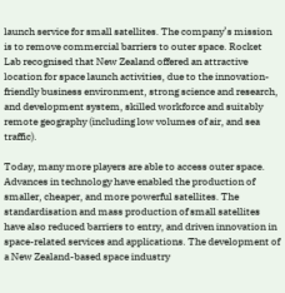launch service for small satellites. The company’s mission is to remove commercial barriers to outer space. Rocket Lab recognised that New Zealand offered an attractive location for space launch activities, due to the innovation-friendly business environment, strong science and research, and development system, skilled workforce and suitably remote geography (including low volumes of air, and sea traffic).

Today, many more players are able to access outer space. Advances in technology have enabled the production of smaller, cheaper, and more powerful satellites. The standardisation and mass production of small satellites have also reduced barriers to entry, and driven innovation in space-related services and applications. The development of a New Zealand-based space industry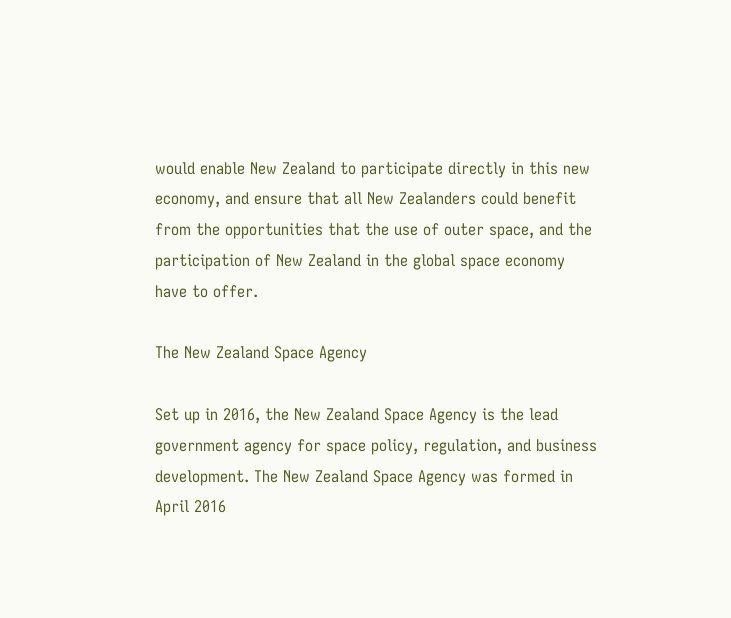would enable New Zealand to participate directly in this new economy, and ensure that all New Zealanders could benefit from the opportunities that the use of outer space, and the participation of New Zealand in the global space economy have to offer.

The New Zealand Space Agency

Set up in 2016, the New Zealand Space Agency is the lead government agency for space policy, regulation, and business development. The New Zealand Space Agency was formed in April 2016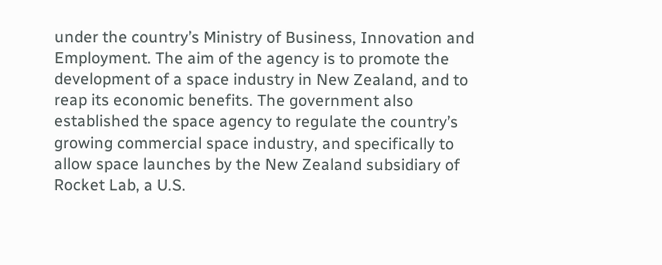under the country’s Ministry of Business, Innovation and Employment. The aim of the agency is to promote the development of a space industry in New Zealand, and to reap its economic benefits. The government also established the space agency to regulate the country’s growing commercial space industry, and specifically to allow space launches by the New Zealand subsidiary of Rocket Lab, a U.S.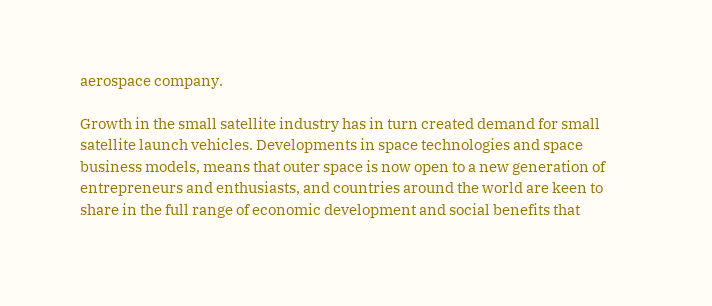aerospace company.

Growth in the small satellite industry has in turn created demand for small satellite launch vehicles. Developments in space technologies and space business models, means that outer space is now open to a new generation of entrepreneurs and enthusiasts, and countries around the world are keen to share in the full range of economic development and social benefits that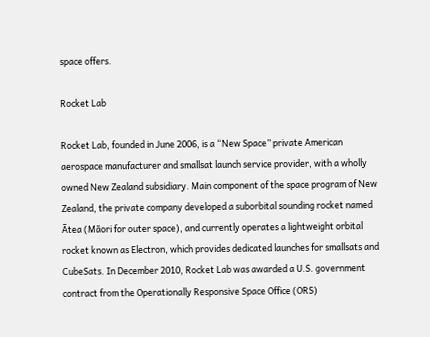space offers.

Rocket Lab

Rocket Lab, founded in June 2006, is a “New Space” private American aerospace manufacturer and smallsat launch service provider, with a wholly owned New Zealand subsidiary. Main component of the space program of New Zealand, the private company developed a suborbital sounding rocket named Ātea (Māori for outer space), and currently operates a lightweight orbital rocket known as Electron, which provides dedicated launches for smallsats and CubeSats. In December 2010, Rocket Lab was awarded a U.S. government contract from the Operationally Responsive Space Office (ORS)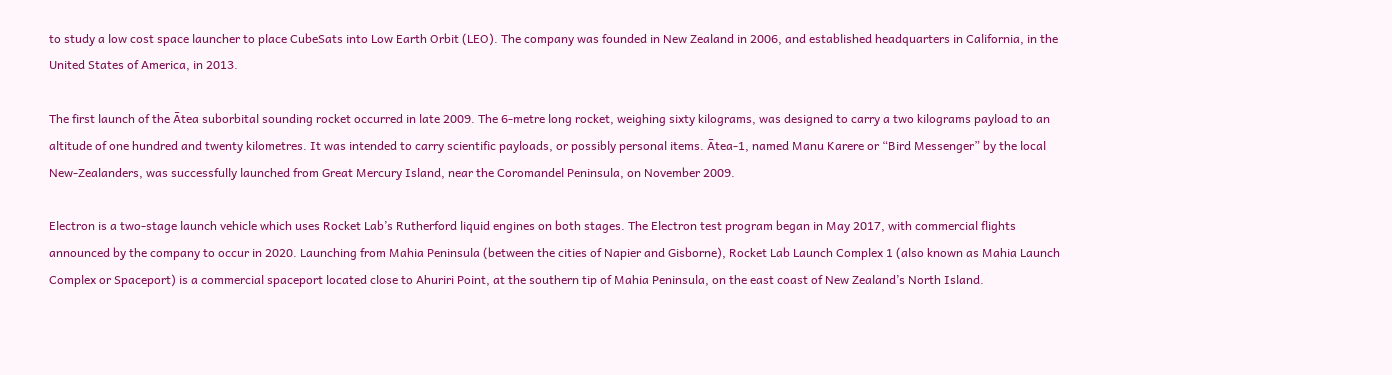to study a low cost space launcher to place CubeSats into Low Earth Orbit (LEO). The company was founded in New Zealand in 2006, and established headquarters in California, in the United States of America, in 2013.

The first launch of the Ātea suborbital sounding rocket occurred in late 2009. The 6-metre long rocket, weighing sixty kilograms, was designed to carry a two kilograms payload to an altitude of one hundred and twenty kilometres. It was intended to carry scientific payloads, or possibly personal items. Ātea-1, named Manu Karere or “Bird Messenger” by the local New-Zealanders, was successfully launched from Great Mercury Island, near the Coromandel Peninsula, on November 2009.

Electron is a two-stage launch vehicle which uses Rocket Lab’s Rutherford liquid engines on both stages. The Electron test program began in May 2017, with commercial flights announced by the company to occur in 2020. Launching from Mahia Peninsula (between the cities of Napier and Gisborne), Rocket Lab Launch Complex 1 (also known as Mahia Launch Complex or Spaceport) is a commercial spaceport located close to Ahuriri Point, at the southern tip of Mahia Peninsula, on the east coast of New Zealand’s North Island.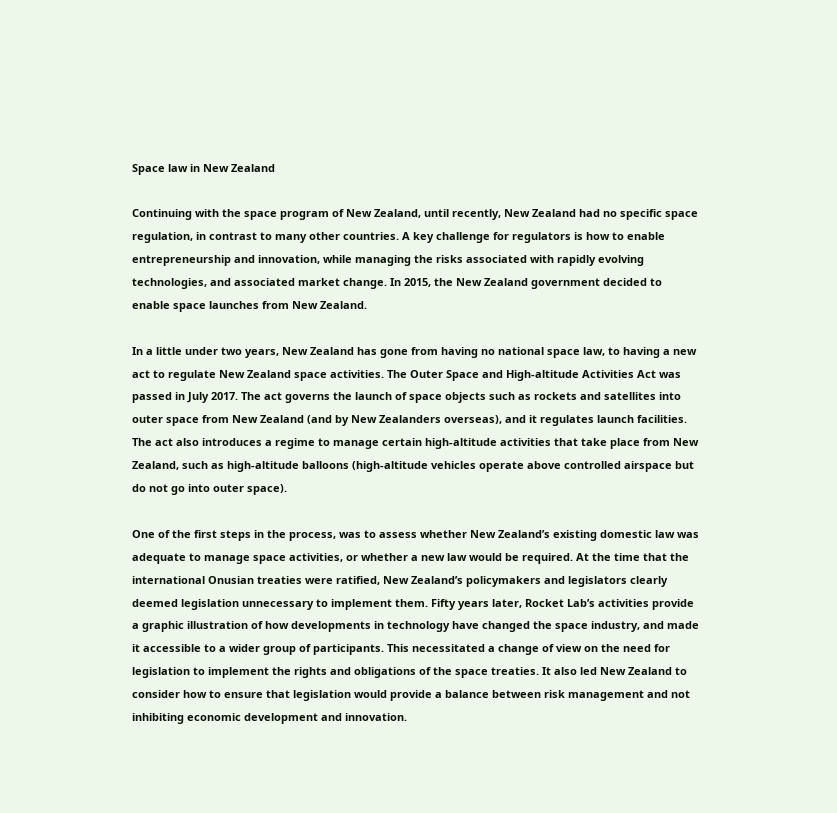Space law in New Zealand

Continuing with the space program of New Zealand, until recently, New Zealand had no specific space regulation, in contrast to many other countries. A key challenge for regulators is how to enable entrepreneurship and innovation, while managing the risks associated with rapidly evolving technologies, and associated market change. In 2015, the New Zealand government decided to enable space launches from New Zealand.

In a little under two years, New Zealand has gone from having no national space law, to having a new act to regulate New Zealand space activities. The Outer Space and High-altitude Activities Act was passed in July 2017. The act governs the launch of space objects such as rockets and satellites into outer space from New Zealand (and by New Zealanders overseas), and it regulates launch facilities. The act also introduces a regime to manage certain high-altitude activities that take place from New Zealand, such as high-altitude balloons (high-altitude vehicles operate above controlled airspace but do not go into outer space).

One of the first steps in the process, was to assess whether New Zealand’s existing domestic law was adequate to manage space activities, or whether a new law would be required. At the time that the international Onusian treaties were ratified, New Zealand’s policymakers and legislators clearly deemed legislation unnecessary to implement them. Fifty years later, Rocket Lab’s activities provide a graphic illustration of how developments in technology have changed the space industry, and made it accessible to a wider group of participants. This necessitated a change of view on the need for legislation to implement the rights and obligations of the space treaties. It also led New Zealand to consider how to ensure that legislation would provide a balance between risk management and not inhibiting economic development and innovation.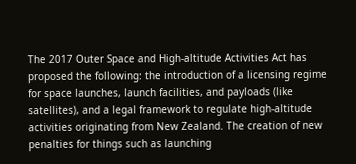The 2017 Outer Space and High-altitude Activities Act has proposed the following: the introduction of a licensing regime for space launches, launch facilities, and payloads (like satellites), and a legal framework to regulate high-altitude activities originating from New Zealand. The creation of new penalties for things such as launching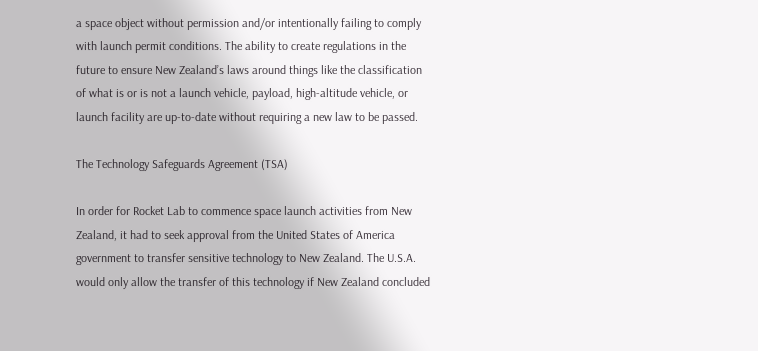a space object without permission and/or intentionally failing to comply with launch permit conditions. The ability to create regulations in the future to ensure New Zealand’s laws around things like the classification of what is or is not a launch vehicle, payload, high-altitude vehicle, or launch facility are up-to-date without requiring a new law to be passed.

The Technology Safeguards Agreement (TSA)

In order for Rocket Lab to commence space launch activities from New Zealand, it had to seek approval from the United States of America government to transfer sensitive technology to New Zealand. The U.S.A. would only allow the transfer of this technology if New Zealand concluded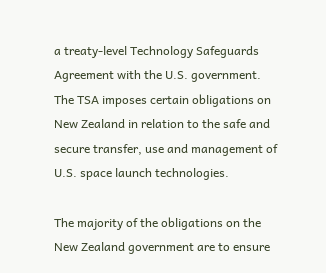a treaty-level Technology Safeguards Agreement with the U.S. government. The TSA imposes certain obligations on New Zealand in relation to the safe and secure transfer, use and management of U.S. space launch technologies.

The majority of the obligations on the New Zealand government are to ensure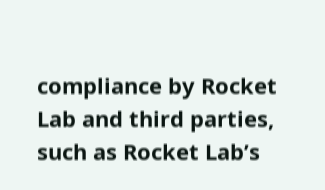compliance by Rocket Lab and third parties, such as Rocket Lab’s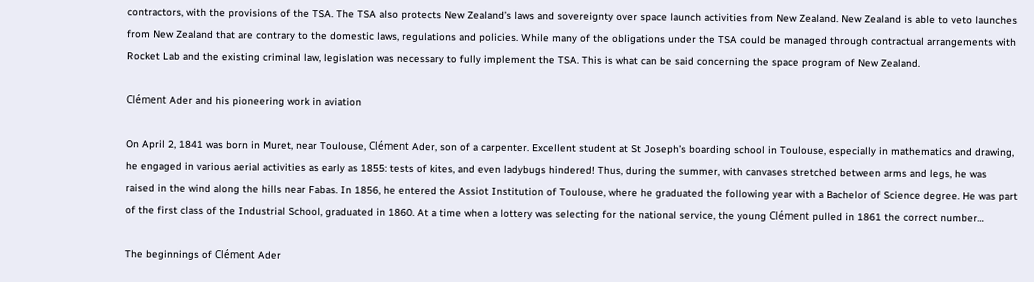contractors, with the provisions of the TSA. The TSA also protects New Zealand’s laws and sovereignty over space launch activities from New Zealand. New Zealand is able to veto launches from New Zealand that are contrary to the domestic laws, regulations and policies. While many of the obligations under the TSA could be managed through contractual arrangements with Rocket Lab and the existing criminal law, legislation was necessary to fully implement the TSA. This is what can be said concerning the space program of New Zealand.

Clément Ader and his pioneering work in aviation

On April 2, 1841 was born in Muret, near Toulouse, Clément Ader, son of a carpenter. Excellent student at St Joseph’s boarding school in Toulouse, especially in mathematics and drawing, he engaged in various aerial activities as early as 1855: tests of kites, and even ladybugs hindered! Thus, during the summer, with canvases stretched between arms and legs, he was raised in the wind along the hills near Fabas. In 1856, he entered the Assiot Institution of Toulouse, where he graduated the following year with a Bachelor of Science degree. He was part of the first class of the Industrial School, graduated in 1860. At a time when a lottery was selecting for the national service, the young Clément pulled in 1861 the correct number…

The beginnings of Clément Ader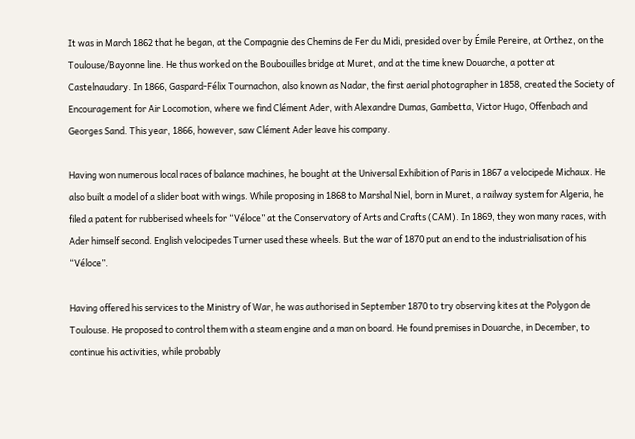It was in March 1862 that he began, at the Compagnie des Chemins de Fer du Midi, presided over by Émile Pereire, at Orthez, on the Toulouse/Bayonne line. He thus worked on the Boubouilles bridge at Muret, and at the time knew Douarche, a potter at Castelnaudary. In 1866, Gaspard-Félix Tournachon, also known as Nadar, the first aerial photographer in 1858, created the Society of Encouragement for Air Locomotion, where we find Clément Ader, with Alexandre Dumas, Gambetta, Victor Hugo, Offenbach and Georges Sand. This year, 1866, however, saw Clément Ader leave his company.

Having won numerous local races of balance machines, he bought at the Universal Exhibition of Paris in 1867 a velocipede Michaux. He also built a model of a slider boat with wings. While proposing in 1868 to Marshal Niel, born in Muret, a railway system for Algeria, he filed a patent for rubberised wheels for “Véloce” at the Conservatory of Arts and Crafts (CAM). In 1869, they won many races, with Ader himself second. English velocipedes Turner used these wheels. But the war of 1870 put an end to the industrialisation of his “Véloce”.

Having offered his services to the Ministry of War, he was authorised in September 1870 to try observing kites at the Polygon de Toulouse. He proposed to control them with a steam engine and a man on board. He found premises in Douarche, in December, to continue his activities, while probably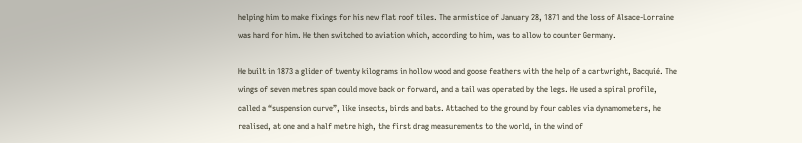helping him to make fixings for his new flat roof tiles. The armistice of January 28, 1871 and the loss of Alsace-Lorraine was hard for him. He then switched to aviation which, according to him, was to allow to counter Germany.

He built in 1873 a glider of twenty kilograms in hollow wood and goose feathers with the help of a cartwright, Bacquié. The wings of seven metres span could move back or forward, and a tail was operated by the legs. He used a spiral profile, called a “suspension curve”, like insects, birds and bats. Attached to the ground by four cables via dynamometers, he realised, at one and a half metre high, the first drag measurements to the world, in the wind of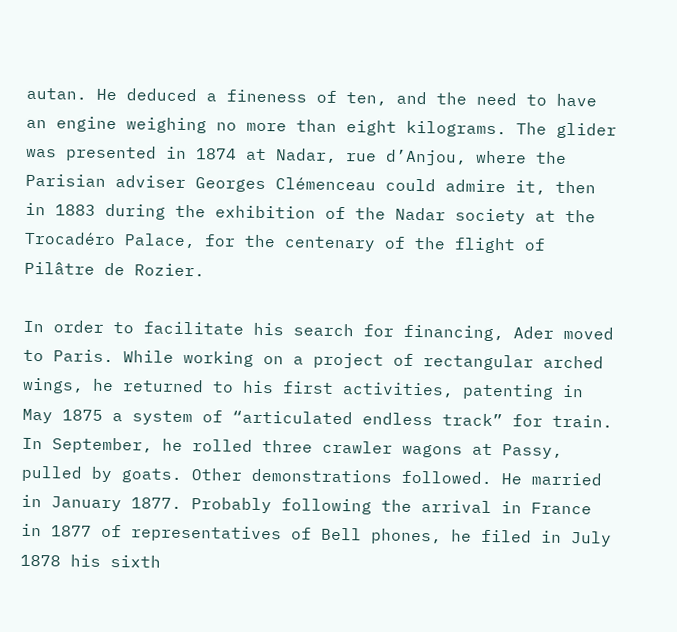autan. He deduced a fineness of ten, and the need to have an engine weighing no more than eight kilograms. The glider was presented in 1874 at Nadar, rue d’Anjou, where the Parisian adviser Georges Clémenceau could admire it, then in 1883 during the exhibition of the Nadar society at the Trocadéro Palace, for the centenary of the flight of Pilâtre de Rozier.

In order to facilitate his search for financing, Ader moved to Paris. While working on a project of rectangular arched wings, he returned to his first activities, patenting in May 1875 a system of “articulated endless track” for train. In September, he rolled three crawler wagons at Passy, pulled by goats. Other demonstrations followed. He married in January 1877. Probably following the arrival in France in 1877 of representatives of Bell phones, he filed in July 1878 his sixth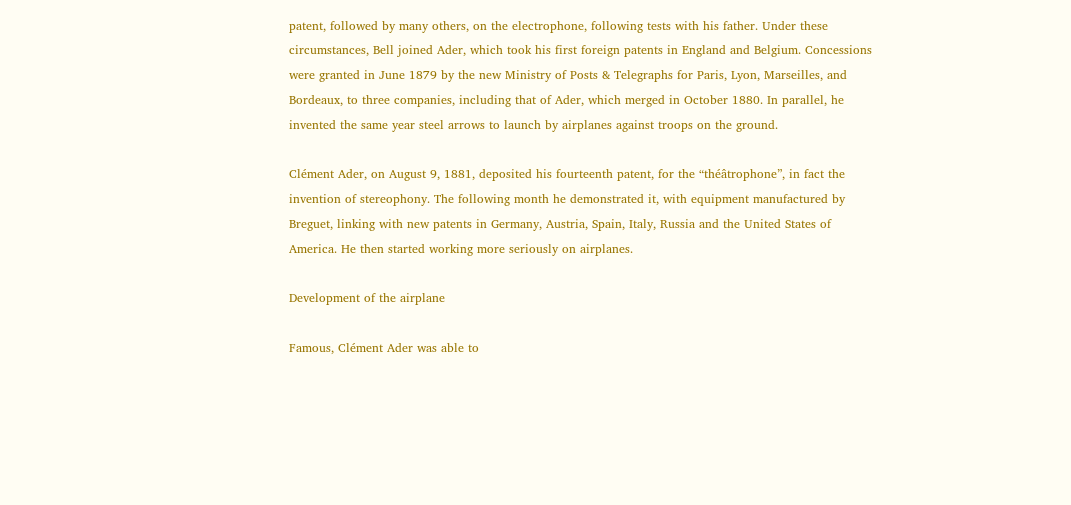patent, followed by many others, on the electrophone, following tests with his father. Under these circumstances, Bell joined Ader, which took his first foreign patents in England and Belgium. Concessions were granted in June 1879 by the new Ministry of Posts & Telegraphs for Paris, Lyon, Marseilles, and Bordeaux, to three companies, including that of Ader, which merged in October 1880. In parallel, he invented the same year steel arrows to launch by airplanes against troops on the ground.

Clément Ader, on August 9, 1881, deposited his fourteenth patent, for the “théâtrophone”, in fact the invention of stereophony. The following month he demonstrated it, with equipment manufactured by Breguet, linking with new patents in Germany, Austria, Spain, Italy, Russia and the United States of America. He then started working more seriously on airplanes.

Development of the airplane

Famous, Clément Ader was able to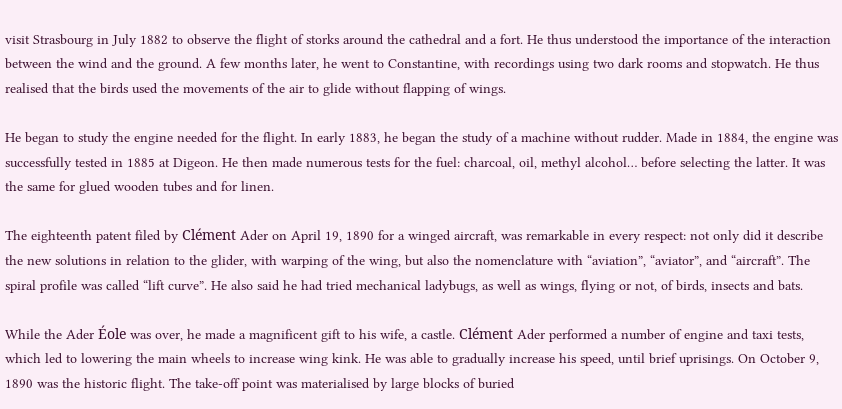visit Strasbourg in July 1882 to observe the flight of storks around the cathedral and a fort. He thus understood the importance of the interaction between the wind and the ground. A few months later, he went to Constantine, with recordings using two dark rooms and stopwatch. He thus realised that the birds used the movements of the air to glide without flapping of wings.

He began to study the engine needed for the flight. In early 1883, he began the study of a machine without rudder. Made in 1884, the engine was successfully tested in 1885 at Digeon. He then made numerous tests for the fuel: charcoal, oil, methyl alcohol… before selecting the latter. It was the same for glued wooden tubes and for linen.

The eighteenth patent filed by Clément Ader on April 19, 1890 for a winged aircraft, was remarkable in every respect: not only did it describe the new solutions in relation to the glider, with warping of the wing, but also the nomenclature with “aviation”, “aviator”, and “aircraft”. The spiral profile was called “lift curve”. He also said he had tried mechanical ladybugs, as well as wings, flying or not, of birds, insects and bats.

While the Ader Éole was over, he made a magnificent gift to his wife, a castle. Clément Ader performed a number of engine and taxi tests, which led to lowering the main wheels to increase wing kink. He was able to gradually increase his speed, until brief uprisings. On October 9, 1890 was the historic flight. The take-off point was materialised by large blocks of buried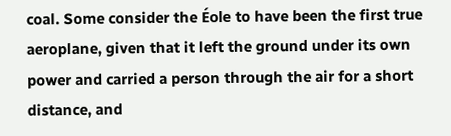coal. Some consider the Éole to have been the first true aeroplane, given that it left the ground under its own power and carried a person through the air for a short distance, and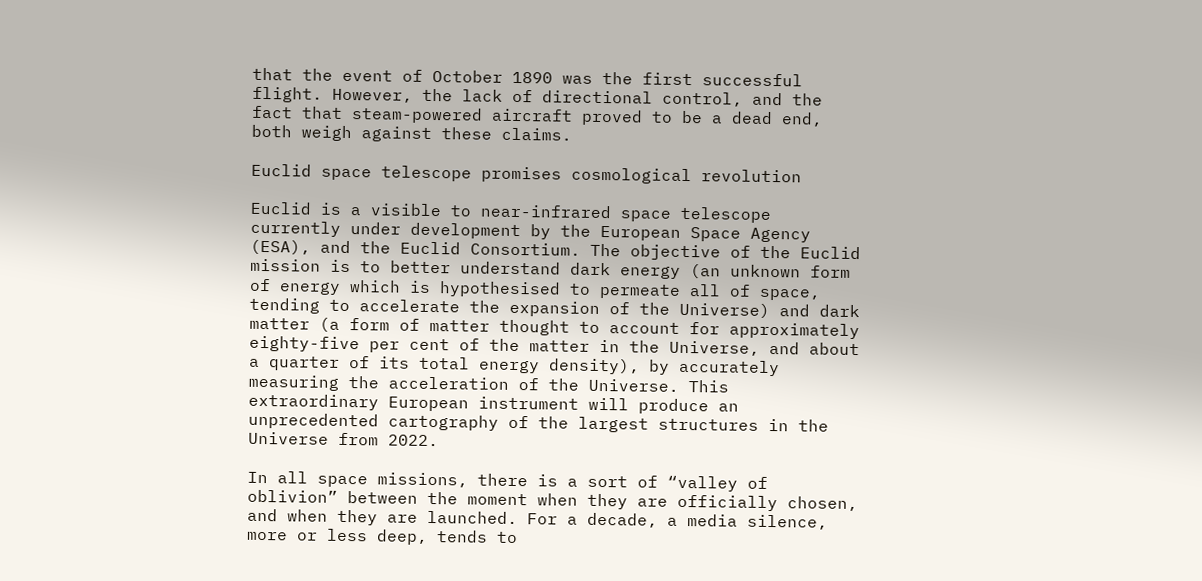that the event of October 1890 was the first successful flight. However, the lack of directional control, and the fact that steam-powered aircraft proved to be a dead end, both weigh against these claims.

Euclid space telescope promises cosmological revolution

Euclid is a visible to near-infrared space telescope currently under development by the European Space Agency (ESA), and the Euclid Consortium. The objective of the Euclid mission is to better understand dark energy (an unknown form of energy which is hypothesised to permeate all of space, tending to accelerate the expansion of the Universe) and dark matter (a form of matter thought to account for approximately eighty-five per cent of the matter in the Universe, and about a quarter of its total energy density), by accurately measuring the acceleration of the Universe. This extraordinary European instrument will produce an unprecedented cartography of the largest structures in the Universe from 2022.

In all space missions, there is a sort of “valley of oblivion” between the moment when they are officially chosen, and when they are launched. For a decade, a media silence, more or less deep, tends to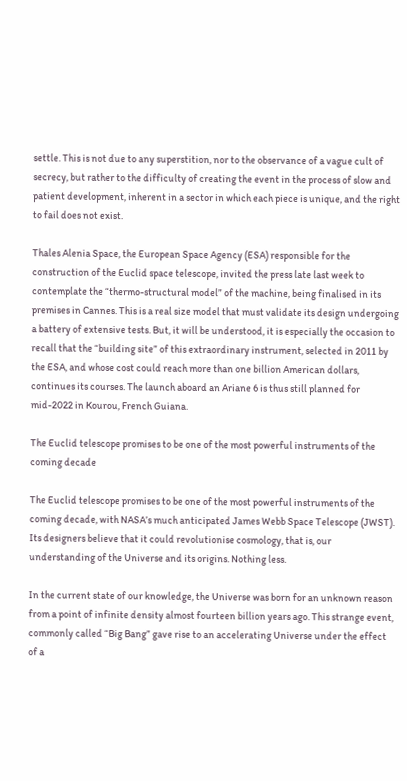settle. This is not due to any superstition, nor to the observance of a vague cult of secrecy, but rather to the difficulty of creating the event in the process of slow and patient development, inherent in a sector in which each piece is unique, and the right to fail does not exist.

Thales Alenia Space, the European Space Agency (ESA) responsible for the construction of the Euclid space telescope, invited the press late last week to contemplate the “thermo-structural model” of the machine, being finalised in its premises in Cannes. This is a real size model that must validate its design undergoing a battery of extensive tests. But, it will be understood, it is especially the occasion to recall that the “building site” of this extraordinary instrument, selected in 2011 by the ESA, and whose cost could reach more than one billion American dollars, continues its courses. The launch aboard an Ariane 6 is thus still planned for mid-2022 in Kourou, French Guiana.

The Euclid telescope promises to be one of the most powerful instruments of the coming decade

The Euclid telescope promises to be one of the most powerful instruments of the coming decade, with NASA’s much anticipated James Webb Space Telescope (JWST). Its designers believe that it could revolutionise cosmology, that is, our understanding of the Universe and its origins. Nothing less.

In the current state of our knowledge, the Universe was born for an unknown reason from a point of infinite density almost fourteen billion years ago. This strange event, commonly called “Big Bang” gave rise to an accelerating Universe under the effect of a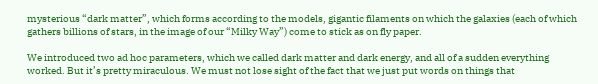mysterious “dark matter”, which forms according to the models, gigantic filaments on which the galaxies (each of which gathers billions of stars, in the image of our “Milky Way”) come to stick as on fly paper.

We introduced two ad hoc parameters, which we called dark matter and dark energy, and all of a sudden everything worked. But it’s pretty miraculous. We must not lose sight of the fact that we just put words on things that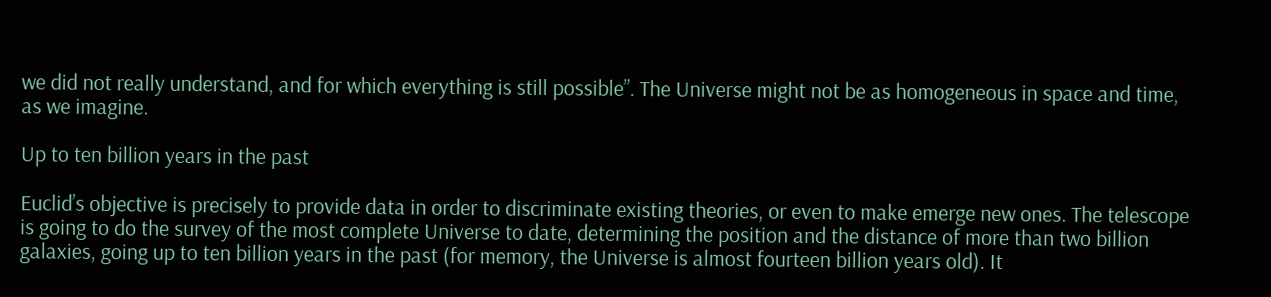we did not really understand, and for which everything is still possible”. The Universe might not be as homogeneous in space and time, as we imagine.

Up to ten billion years in the past

Euclid’s objective is precisely to provide data in order to discriminate existing theories, or even to make emerge new ones. The telescope is going to do the survey of the most complete Universe to date, determining the position and the distance of more than two billion galaxies, going up to ten billion years in the past (for memory, the Universe is almost fourteen billion years old). It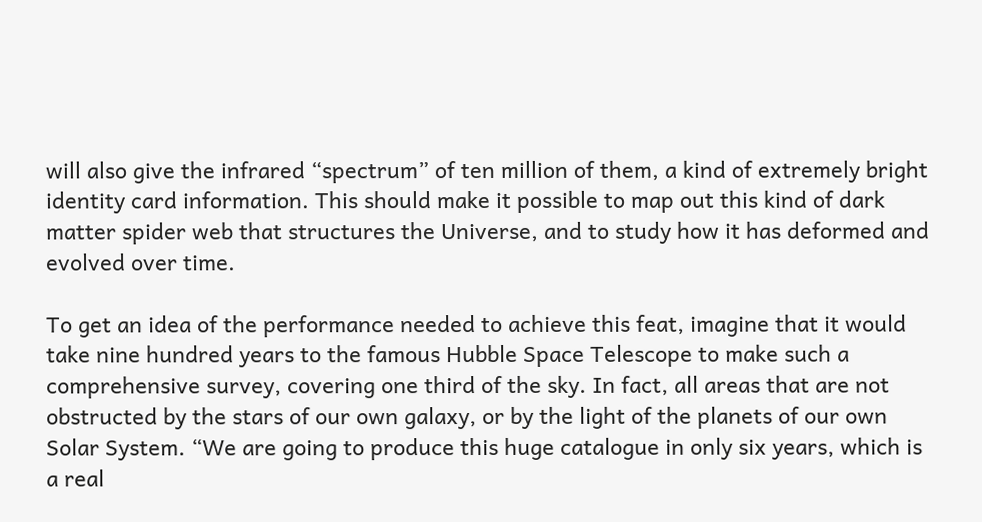will also give the infrared “spectrum” of ten million of them, a kind of extremely bright identity card information. This should make it possible to map out this kind of dark matter spider web that structures the Universe, and to study how it has deformed and evolved over time.

To get an idea of the performance needed to achieve this feat, imagine that it would take nine hundred years to the famous Hubble Space Telescope to make such a comprehensive survey, covering one third of the sky. In fact, all areas that are not obstructed by the stars of our own galaxy, or by the light of the planets of our own Solar System. “We are going to produce this huge catalogue in only six years, which is a real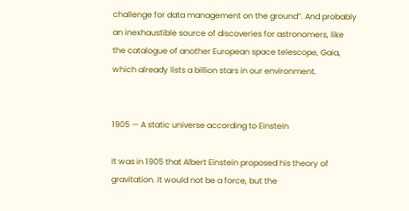challenge for data management on the ground”. And probably an inexhaustible source of discoveries for astronomers, like the catalogue of another European space telescope, Gaia, which already lists a billion stars in our environment.


1905 — A static universe according to Einstein

It was in 1905 that Albert Einstein proposed his theory of gravitation. It would not be a force, but the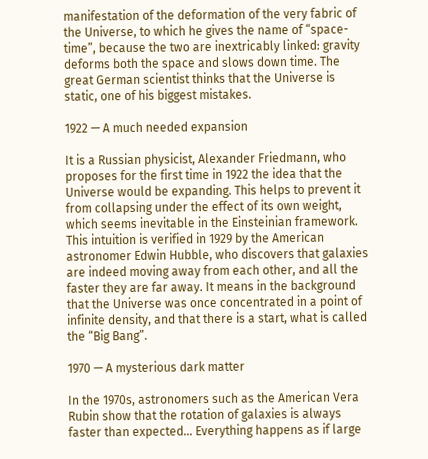manifestation of the deformation of the very fabric of the Universe, to which he gives the name of “space-time”, because the two are inextricably linked: gravity deforms both the space and slows down time. The great German scientist thinks that the Universe is static, one of his biggest mistakes.

1922 — A much needed expansion

It is a Russian physicist, Alexander Friedmann, who proposes for the first time in 1922 the idea that the Universe would be expanding. This helps to prevent it from collapsing under the effect of its own weight, which seems inevitable in the Einsteinian framework. This intuition is verified in 1929 by the American astronomer Edwin Hubble, who discovers that galaxies are indeed moving away from each other, and all the faster they are far away. It means in the background that the Universe was once concentrated in a point of infinite density, and that there is a start, what is called the “Big Bang”.

1970 — A mysterious dark matter

In the 1970s, astronomers such as the American Vera Rubin show that the rotation of galaxies is always faster than expected… Everything happens as if large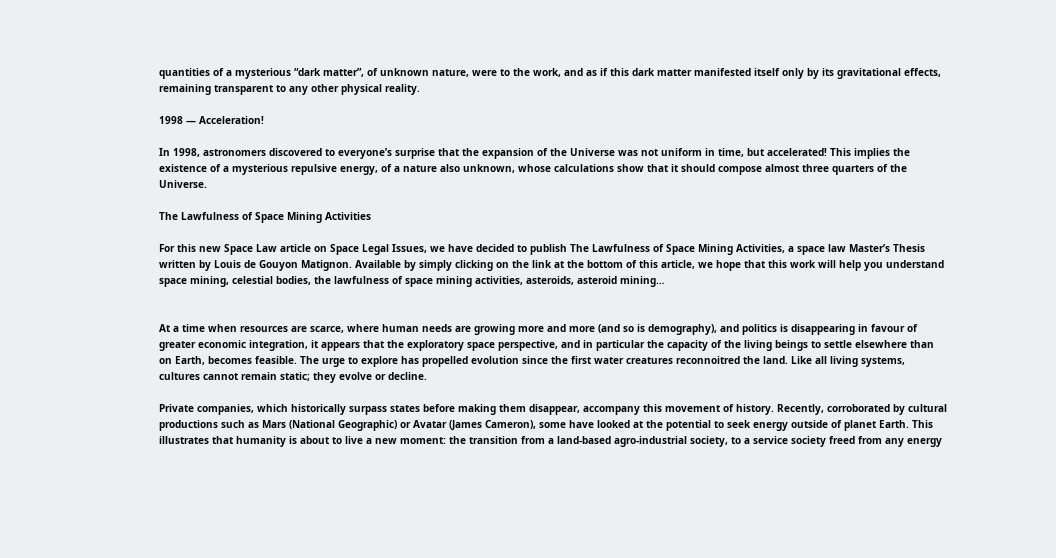quantities of a mysterious “dark matter”, of unknown nature, were to the work, and as if this dark matter manifested itself only by its gravitational effects, remaining transparent to any other physical reality.

1998 — Acceleration!

In 1998, astronomers discovered to everyone’s surprise that the expansion of the Universe was not uniform in time, but accelerated! This implies the existence of a mysterious repulsive energy, of a nature also unknown, whose calculations show that it should compose almost three quarters of the Universe.

The Lawfulness of Space Mining Activities

For this new Space Law article on Space Legal Issues, we have decided to publish The Lawfulness of Space Mining Activities, a space law Master’s Thesis written by Louis de Gouyon Matignon. Available by simply clicking on the link at the bottom of this article, we hope that this work will help you understand space mining, celestial bodies, the lawfulness of space mining activities, asteroids, asteroid mining…


At a time when resources are scarce, where human needs are growing more and more (and so is demography), and politics is disappearing in favour of greater economic integration, it appears that the exploratory space perspective, and in particular the capacity of the living beings to settle elsewhere than on Earth, becomes feasible. The urge to explore has propelled evolution since the first water creatures reconnoitred the land. Like all living systems, cultures cannot remain static; they evolve or decline.

Private companies, which historically surpass states before making them disappear, accompany this movement of history. Recently, corroborated by cultural productions such as Mars (National Geographic) or Avatar (James Cameron), some have looked at the potential to seek energy outside of planet Earth. This illustrates that humanity is about to live a new moment: the transition from a land-based agro-industrial society, to a service society freed from any energy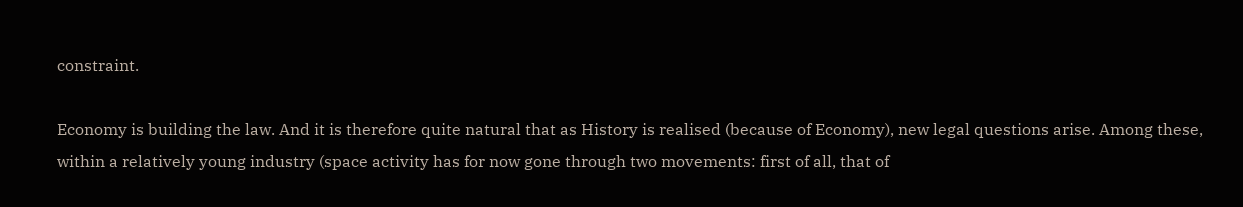constraint.

Economy is building the law. And it is therefore quite natural that as History is realised (because of Economy), new legal questions arise. Among these, within a relatively young industry (space activity has for now gone through two movements: first of all, that of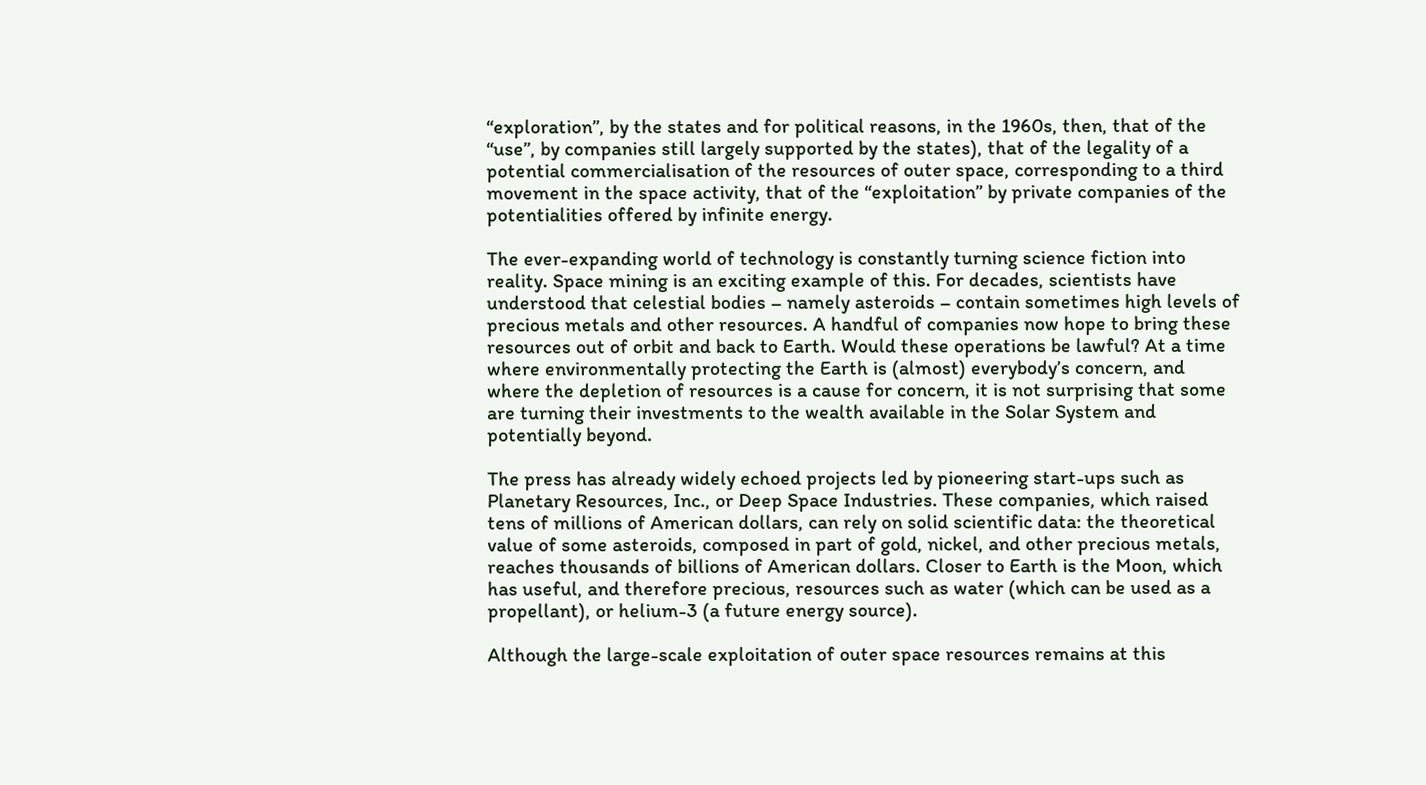“exploration”, by the states and for political reasons, in the 1960s, then, that of the “use”, by companies still largely supported by the states), that of the legality of a potential commercialisation of the resources of outer space, corresponding to a third movement in the space activity, that of the “exploitation” by private companies of the potentialities offered by infinite energy.

The ever-expanding world of technology is constantly turning science fiction into reality. Space mining is an exciting example of this. For decades, scientists have understood that celestial bodies – namely asteroids – contain sometimes high levels of precious metals and other resources. A handful of companies now hope to bring these resources out of orbit and back to Earth. Would these operations be lawful? At a time where environmentally protecting the Earth is (almost) everybody’s concern, and where the depletion of resources is a cause for concern, it is not surprising that some are turning their investments to the wealth available in the Solar System and potentially beyond.

The press has already widely echoed projects led by pioneering start-ups such as Planetary Resources, Inc., or Deep Space Industries. These companies, which raised tens of millions of American dollars, can rely on solid scientific data: the theoretical value of some asteroids, composed in part of gold, nickel, and other precious metals, reaches thousands of billions of American dollars. Closer to Earth is the Moon, which has useful, and therefore precious, resources such as water (which can be used as a propellant), or helium-3 (a future energy source).

Although the large-scale exploitation of outer space resources remains at this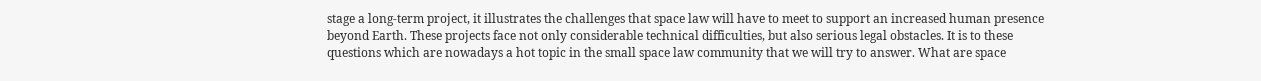stage a long-term project, it illustrates the challenges that space law will have to meet to support an increased human presence beyond Earth. These projects face not only considerable technical difficulties, but also serious legal obstacles. It is to these questions which are nowadays a hot topic in the small space law community that we will try to answer. What are space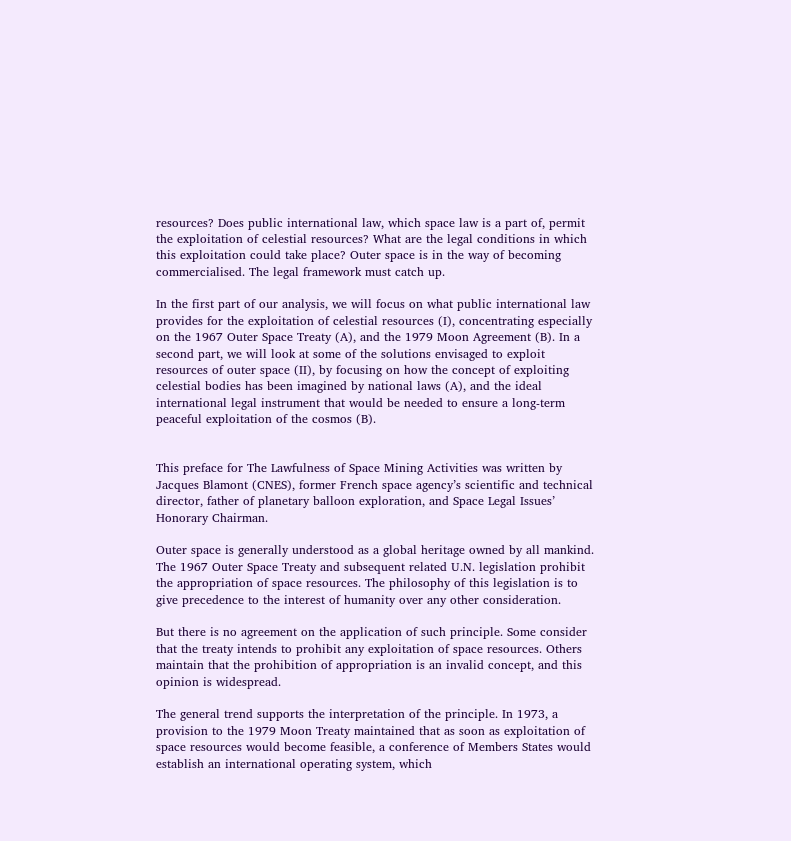resources? Does public international law, which space law is a part of, permit the exploitation of celestial resources? What are the legal conditions in which this exploitation could take place? Outer space is in the way of becoming commercialised. The legal framework must catch up.

In the first part of our analysis, we will focus on what public international law provides for the exploitation of celestial resources (I), concentrating especially on the 1967 Outer Space Treaty (A), and the 1979 Moon Agreement (B). In a second part, we will look at some of the solutions envisaged to exploit resources of outer space (II), by focusing on how the concept of exploiting celestial bodies has been imagined by national laws (A), and the ideal international legal instrument that would be needed to ensure a long-term peaceful exploitation of the cosmos (B).


This preface for The Lawfulness of Space Mining Activities was written by Jacques Blamont (CNES), former French space agency’s scientific and technical director, father of planetary balloon exploration, and Space Legal Issues’ Honorary Chairman.

Outer space is generally understood as a global heritage owned by all mankind. The 1967 Outer Space Treaty and subsequent related U.N. legislation prohibit the appropriation of space resources. The philosophy of this legislation is to give precedence to the interest of humanity over any other consideration.

But there is no agreement on the application of such principle. Some consider that the treaty intends to prohibit any exploitation of space resources. Others maintain that the prohibition of appropriation is an invalid concept, and this opinion is widespread.

The general trend supports the interpretation of the principle. In 1973, a provision to the 1979 Moon Treaty maintained that as soon as exploitation of space resources would become feasible, a conference of Members States would establish an international operating system, which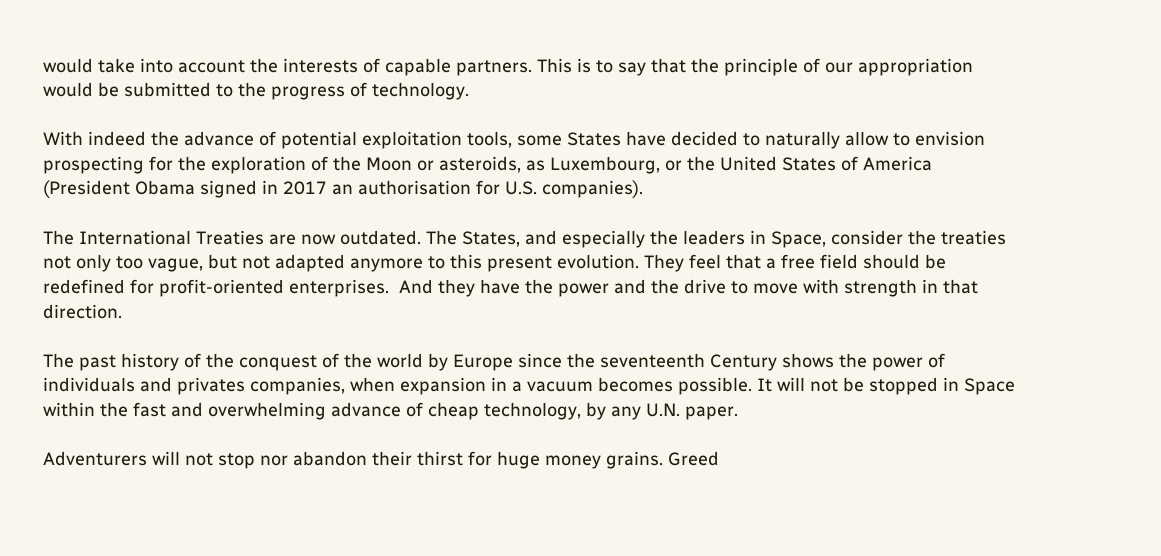would take into account the interests of capable partners. This is to say that the principle of our appropriation would be submitted to the progress of technology.

With indeed the advance of potential exploitation tools, some States have decided to naturally allow to envision prospecting for the exploration of the Moon or asteroids, as Luxembourg, or the United States of America (President Obama signed in 2017 an authorisation for U.S. companies).

The International Treaties are now outdated. The States, and especially the leaders in Space, consider the treaties not only too vague, but not adapted anymore to this present evolution. They feel that a free field should be redefined for profit-oriented enterprises.  And they have the power and the drive to move with strength in that direction.

The past history of the conquest of the world by Europe since the seventeenth Century shows the power of individuals and privates companies, when expansion in a vacuum becomes possible. It will not be stopped in Space within the fast and overwhelming advance of cheap technology, by any U.N. paper.

Adventurers will not stop nor abandon their thirst for huge money grains. Greed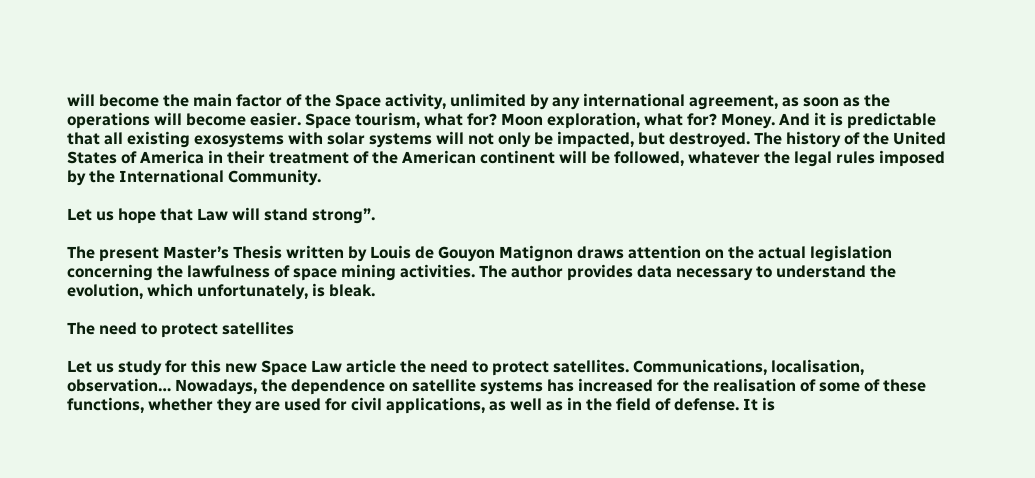will become the main factor of the Space activity, unlimited by any international agreement, as soon as the operations will become easier. Space tourism, what for? Moon exploration, what for? Money. And it is predictable that all existing exosystems with solar systems will not only be impacted, but destroyed. The history of the United States of America in their treatment of the American continent will be followed, whatever the legal rules imposed by the International Community.

Let us hope that Law will stand strong”.

The present Master’s Thesis written by Louis de Gouyon Matignon draws attention on the actual legislation concerning the lawfulness of space mining activities. The author provides data necessary to understand the evolution, which unfortunately, is bleak.

The need to protect satellites

Let us study for this new Space Law article the need to protect satellites. Communications, localisation, observation… Nowadays, the dependence on satellite systems has increased for the realisation of some of these functions, whether they are used for civil applications, as well as in the field of defense. It is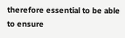therefore essential to be able to ensure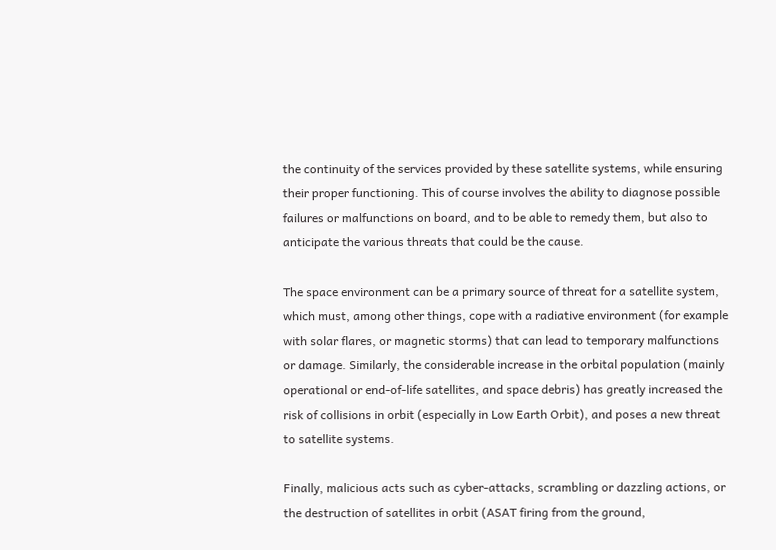the continuity of the services provided by these satellite systems, while ensuring their proper functioning. This of course involves the ability to diagnose possible failures or malfunctions on board, and to be able to remedy them, but also to anticipate the various threats that could be the cause.

The space environment can be a primary source of threat for a satellite system, which must, among other things, cope with a radiative environment (for example with solar flares, or magnetic storms) that can lead to temporary malfunctions or damage. Similarly, the considerable increase in the orbital population (mainly operational or end-of-life satellites, and space debris) has greatly increased the risk of collisions in orbit (especially in Low Earth Orbit), and poses a new threat to satellite systems.

Finally, malicious acts such as cyber-attacks, scrambling or dazzling actions, or the destruction of satellites in orbit (ASAT firing from the ground,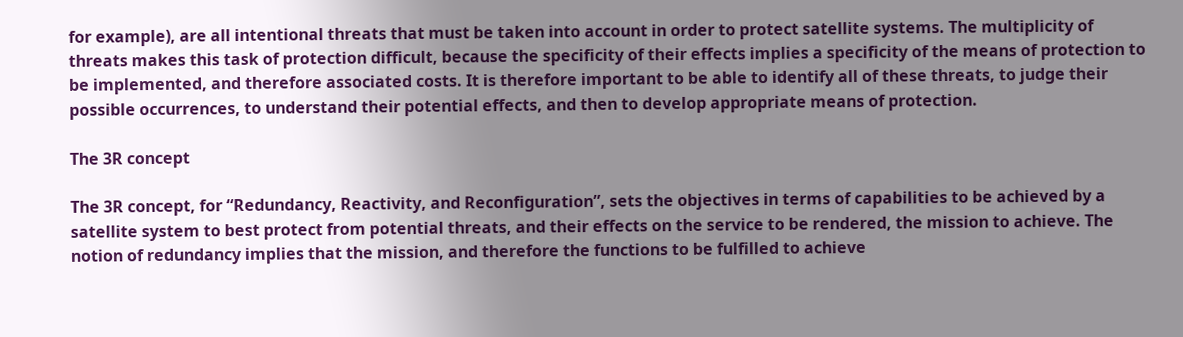for example), are all intentional threats that must be taken into account in order to protect satellite systems. The multiplicity of threats makes this task of protection difficult, because the specificity of their effects implies a specificity of the means of protection to be implemented, and therefore associated costs. It is therefore important to be able to identify all of these threats, to judge their possible occurrences, to understand their potential effects, and then to develop appropriate means of protection.

The 3R concept

The 3R concept, for “Redundancy, Reactivity, and Reconfiguration”, sets the objectives in terms of capabilities to be achieved by a satellite system to best protect from potential threats, and their effects on the service to be rendered, the mission to achieve. The notion of redundancy implies that the mission, and therefore the functions to be fulfilled to achieve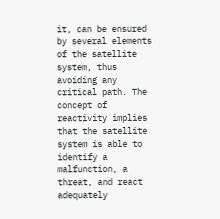it, can be ensured by several elements of the satellite system, thus avoiding any critical path. The concept of reactivity implies that the satellite system is able to identify a malfunction, a threat, and react adequately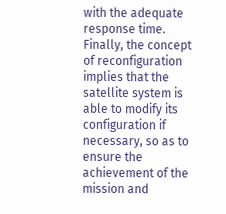with the adequate response time. Finally, the concept of reconfiguration implies that the satellite system is able to modify its configuration if necessary, so as to ensure the achievement of the mission and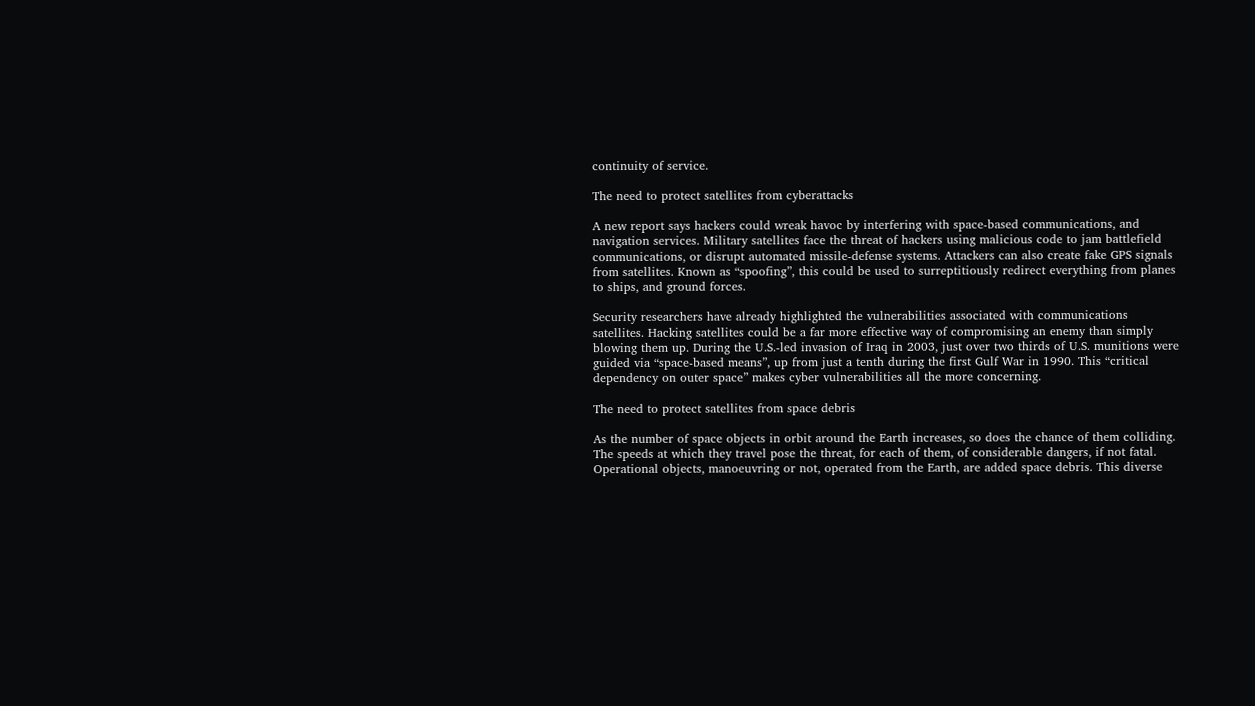continuity of service.

The need to protect satellites from cyberattacks

A new report says hackers could wreak havoc by interfering with space-based communications, and navigation services. Military satellites face the threat of hackers using malicious code to jam battlefield communications, or disrupt automated missile-defense systems. Attackers can also create fake GPS signals from satellites. Known as “spoofing”, this could be used to surreptitiously redirect everything from planes to ships, and ground forces.

Security researchers have already highlighted the vulnerabilities associated with communications satellites. Hacking satellites could be a far more effective way of compromising an enemy than simply blowing them up. During the U.S.-led invasion of Iraq in 2003, just over two thirds of U.S. munitions were guided via “space-based means”, up from just a tenth during the first Gulf War in 1990. This “critical dependency on outer space” makes cyber vulnerabilities all the more concerning.

The need to protect satellites from space debris

As the number of space objects in orbit around the Earth increases, so does the chance of them colliding. The speeds at which they travel pose the threat, for each of them, of considerable dangers, if not fatal. Operational objects, manoeuvring or not, operated from the Earth, are added space debris. This diverse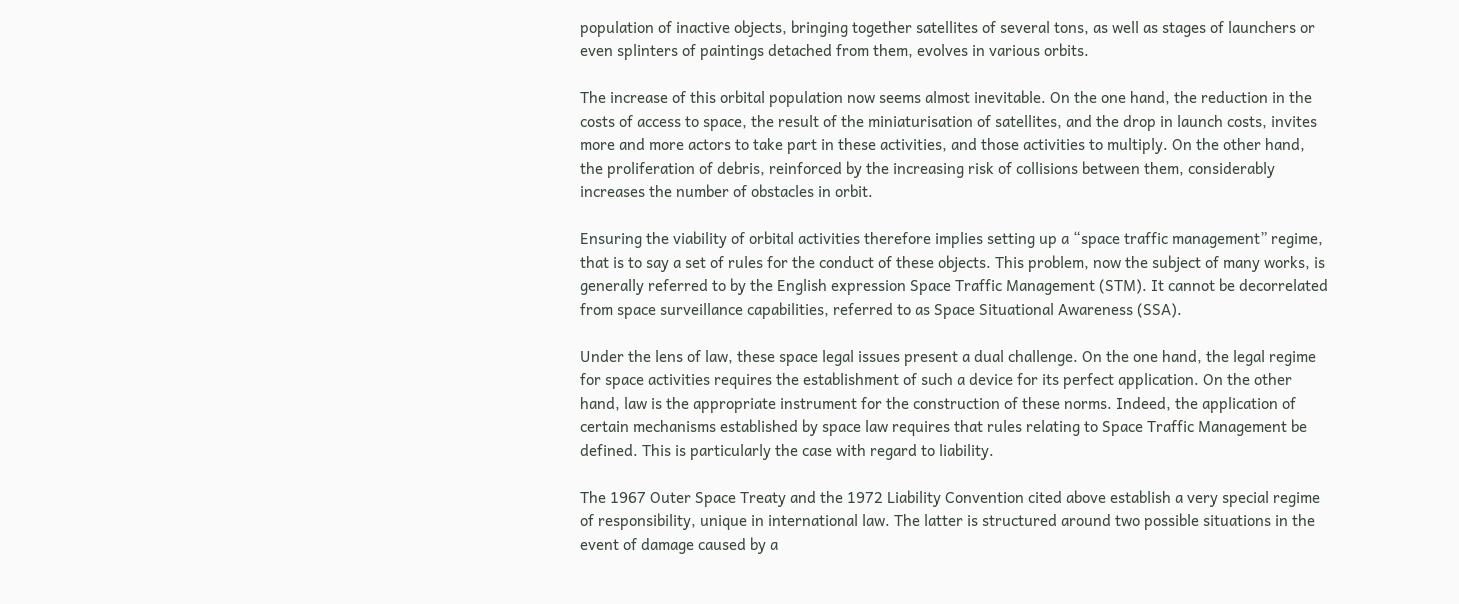population of inactive objects, bringing together satellites of several tons, as well as stages of launchers or even splinters of paintings detached from them, evolves in various orbits.

The increase of this orbital population now seems almost inevitable. On the one hand, the reduction in the costs of access to space, the result of the miniaturisation of satellites, and the drop in launch costs, invites more and more actors to take part in these activities, and those activities to multiply. On the other hand, the proliferation of debris, reinforced by the increasing risk of collisions between them, considerably increases the number of obstacles in orbit.

Ensuring the viability of orbital activities therefore implies setting up a “space traffic management” regime, that is to say a set of rules for the conduct of these objects. This problem, now the subject of many works, is generally referred to by the English expression Space Traffic Management (STM). It cannot be decorrelated from space surveillance capabilities, referred to as Space Situational Awareness (SSA).

Under the lens of law, these space legal issues present a dual challenge. On the one hand, the legal regime for space activities requires the establishment of such a device for its perfect application. On the other hand, law is the appropriate instrument for the construction of these norms. Indeed, the application of certain mechanisms established by space law requires that rules relating to Space Traffic Management be defined. This is particularly the case with regard to liability.

The 1967 Outer Space Treaty and the 1972 Liability Convention cited above establish a very special regime of responsibility, unique in international law. The latter is structured around two possible situations in the event of damage caused by a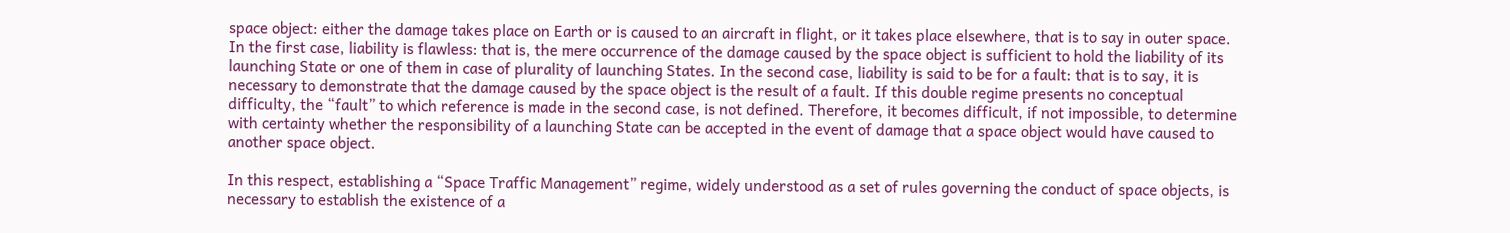space object: either the damage takes place on Earth or is caused to an aircraft in flight, or it takes place elsewhere, that is to say in outer space. In the first case, liability is flawless: that is, the mere occurrence of the damage caused by the space object is sufficient to hold the liability of its launching State or one of them in case of plurality of launching States. In the second case, liability is said to be for a fault: that is to say, it is necessary to demonstrate that the damage caused by the space object is the result of a fault. If this double regime presents no conceptual difficulty, the “fault” to which reference is made in the second case, is not defined. Therefore, it becomes difficult, if not impossible, to determine with certainty whether the responsibility of a launching State can be accepted in the event of damage that a space object would have caused to another space object.

In this respect, establishing a “Space Traffic Management” regime, widely understood as a set of rules governing the conduct of space objects, is necessary to establish the existence of a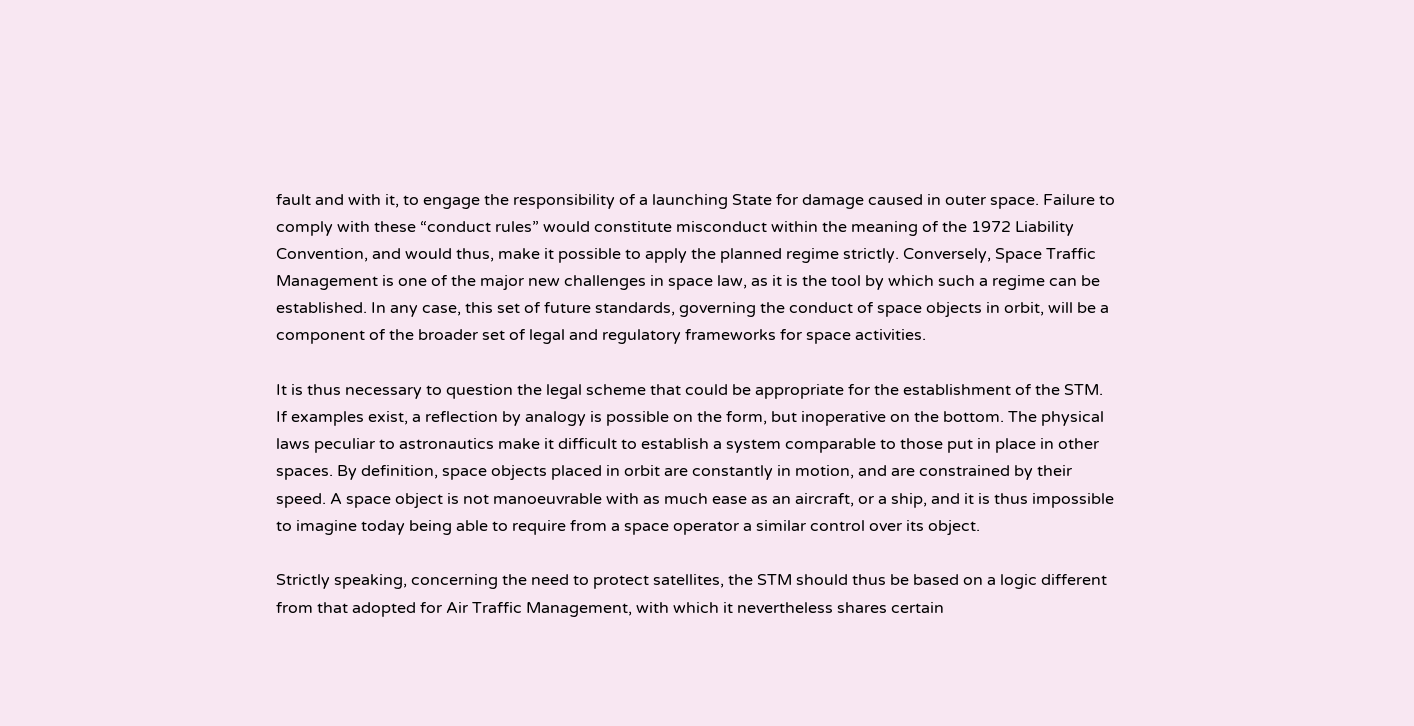fault and with it, to engage the responsibility of a launching State for damage caused in outer space. Failure to comply with these “conduct rules” would constitute misconduct within the meaning of the 1972 Liability Convention, and would thus, make it possible to apply the planned regime strictly. Conversely, Space Traffic Management is one of the major new challenges in space law, as it is the tool by which such a regime can be established. In any case, this set of future standards, governing the conduct of space objects in orbit, will be a component of the broader set of legal and regulatory frameworks for space activities.

It is thus necessary to question the legal scheme that could be appropriate for the establishment of the STM. If examples exist, a reflection by analogy is possible on the form, but inoperative on the bottom. The physical laws peculiar to astronautics make it difficult to establish a system comparable to those put in place in other spaces. By definition, space objects placed in orbit are constantly in motion, and are constrained by their speed. A space object is not manoeuvrable with as much ease as an aircraft, or a ship, and it is thus impossible to imagine today being able to require from a space operator a similar control over its object.

Strictly speaking, concerning the need to protect satellites, the STM should thus be based on a logic different from that adopted for Air Traffic Management, with which it nevertheless shares certain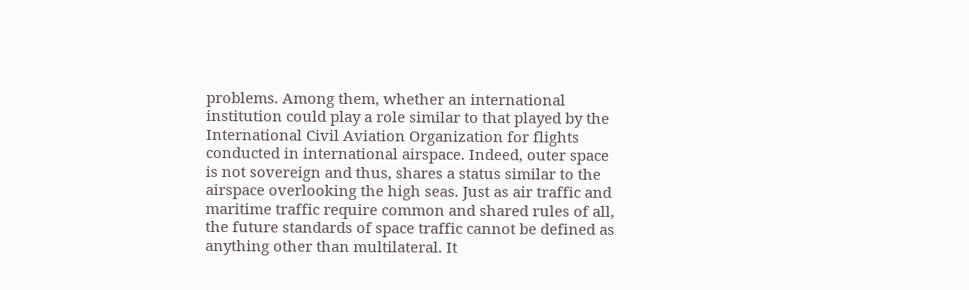problems. Among them, whether an international institution could play a role similar to that played by the International Civil Aviation Organization for flights conducted in international airspace. Indeed, outer space is not sovereign and thus, shares a status similar to the airspace overlooking the high seas. Just as air traffic and maritime traffic require common and shared rules of all, the future standards of space traffic cannot be defined as anything other than multilateral. It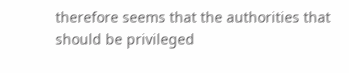therefore seems that the authorities that should be privileged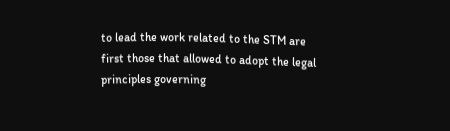to lead the work related to the STM are first those that allowed to adopt the legal principles governing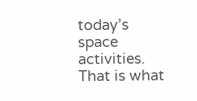today’s space activities. That is what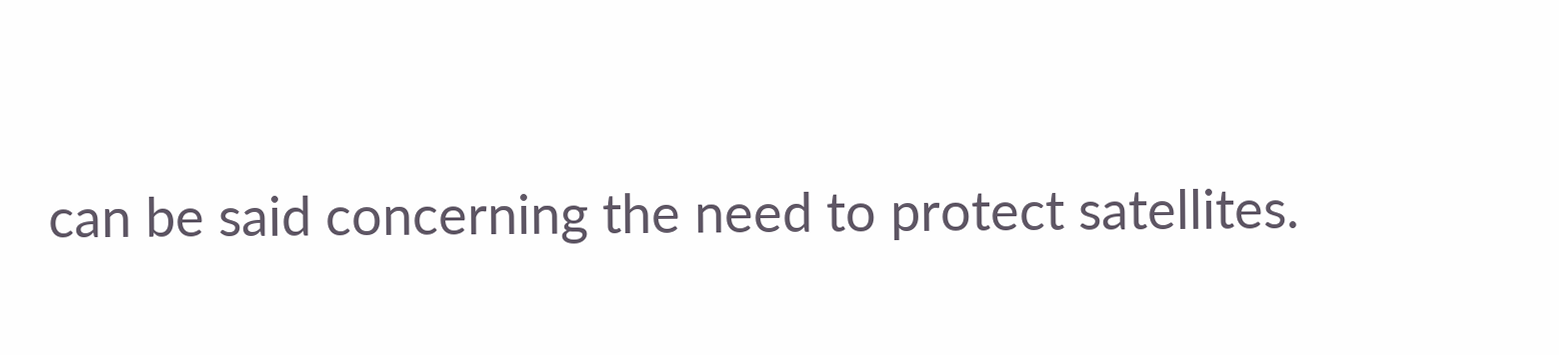can be said concerning the need to protect satellites.